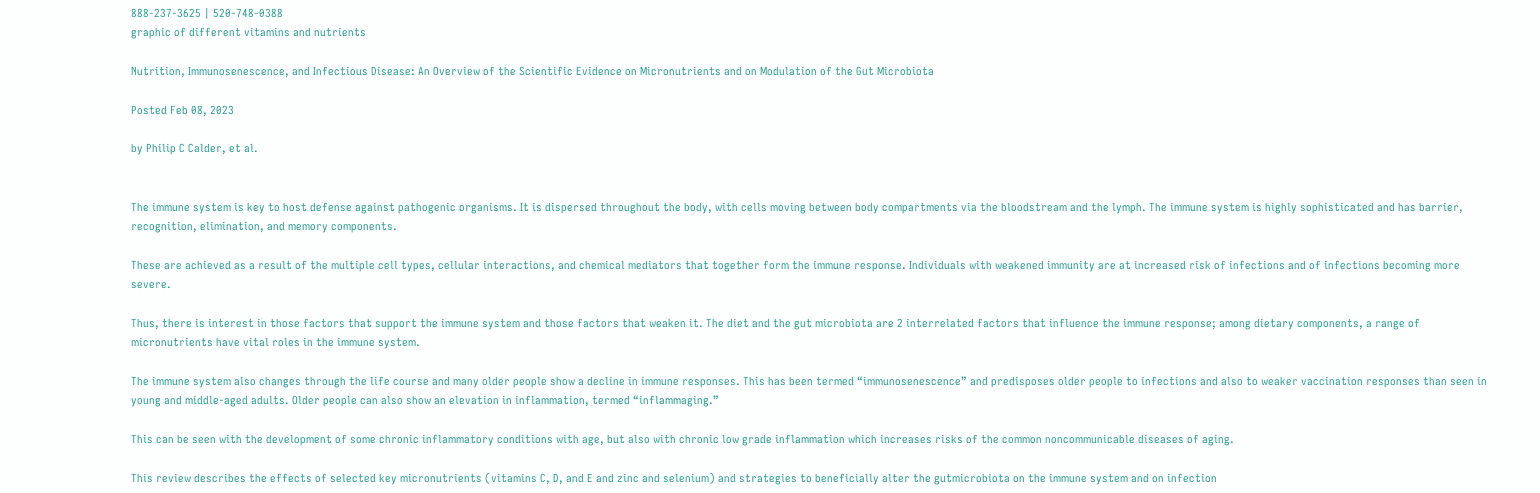888-237-3625 | 520-748-0388
graphic of different vitamins and nutrients

Nutrition, Immunosenescence, and Infectious Disease: An Overview of the Scientific Evidence on Micronutrients and on Modulation of the Gut Microbiota

Posted Feb 08, 2023

by Philip C Calder, et al.


The immune system is key to host defense against pathogenic organisms. It is dispersed throughout the body, with cells moving between body compartments via the bloodstream and the lymph. The immune system is highly sophisticated and has barrier, recognition, elimination, and memory components.

These are achieved as a result of the multiple cell types, cellular interactions, and chemical mediators that together form the immune response. Individuals with weakened immunity are at increased risk of infections and of infections becoming more severe.

Thus, there is interest in those factors that support the immune system and those factors that weaken it. The diet and the gut microbiota are 2 interrelated factors that influence the immune response; among dietary components, a range of micronutrients have vital roles in the immune system.

The immune system also changes through the life course and many older people show a decline in immune responses. This has been termed “immunosenescence” and predisposes older people to infections and also to weaker vaccination responses than seen in young and middle-aged adults. Older people can also show an elevation in inflammation, termed “inflammaging.”

This can be seen with the development of some chronic inflammatory conditions with age, but also with chronic low grade inflammation which increases risks of the common noncommunicable diseases of aging.

This review describes the effects of selected key micronutrients (vitamins C, D, and E and zinc and selenium) and strategies to beneficially alter the gutmicrobiota on the immune system and on infection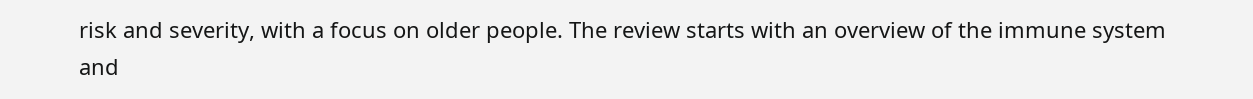risk and severity, with a focus on older people. The review starts with an overview of the immune system and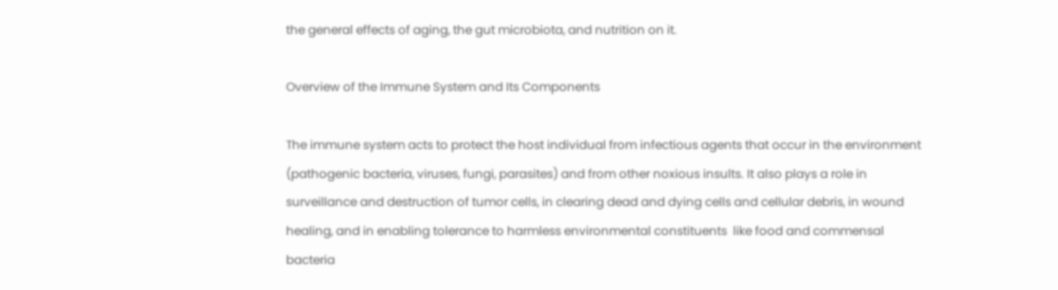the general effects of aging, the gut microbiota, and nutrition on it.

Overview of the Immune System and Its Components

The immune system acts to protect the host individual from infectious agents that occur in the environment (pathogenic bacteria, viruses, fungi, parasites) and from other noxious insults. It also plays a role in surveillance and destruction of tumor cells, in clearing dead and dying cells and cellular debris, in wound healing, and in enabling tolerance to harmless environmental constituents  like food and commensal bacteria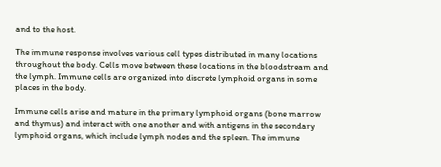and to the host.

The immune response involves various cell types distributed in many locations throughout the body. Cells move between these locations in the bloodstream and the lymph. Immune cells are organized into discrete lymphoid organs in some places in the body.

Immune cells arise and mature in the primary lymphoid organs (bone marrow and thymus) and interact with one another and with antigens in the secondary lymphoid organs, which include lymph nodes and the spleen. The immune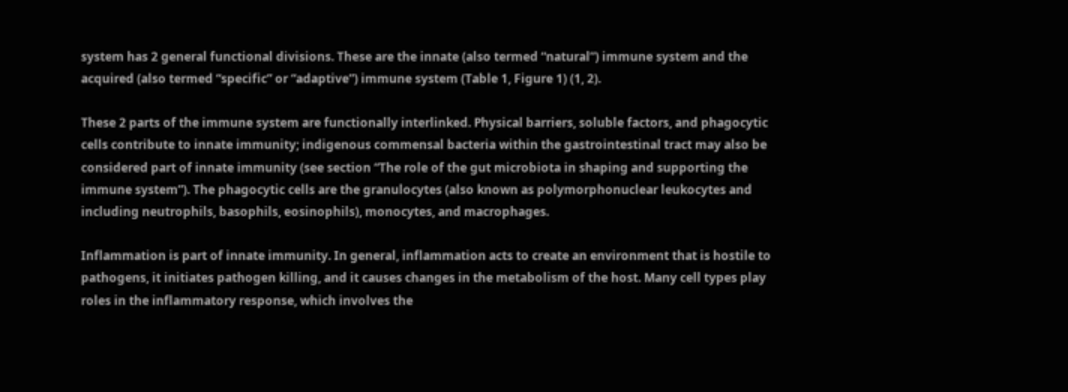system has 2 general functional divisions. These are the innate (also termed “natural”) immune system and the acquired (also termed “specific” or “adaptive”) immune system (Table 1, Figure 1) (1, 2).

These 2 parts of the immune system are functionally interlinked. Physical barriers, soluble factors, and phagocytic cells contribute to innate immunity; indigenous commensal bacteria within the gastrointestinal tract may also be considered part of innate immunity (see section “The role of the gut microbiota in shaping and supporting the immune system”). The phagocytic cells are the granulocytes (also known as polymorphonuclear leukocytes and including neutrophils, basophils, eosinophils), monocytes, and macrophages.

Inflammation is part of innate immunity. In general, inflammation acts to create an environment that is hostile to pathogens, it initiates pathogen killing, and it causes changes in the metabolism of the host. Many cell types play roles in the inflammatory response, which involves the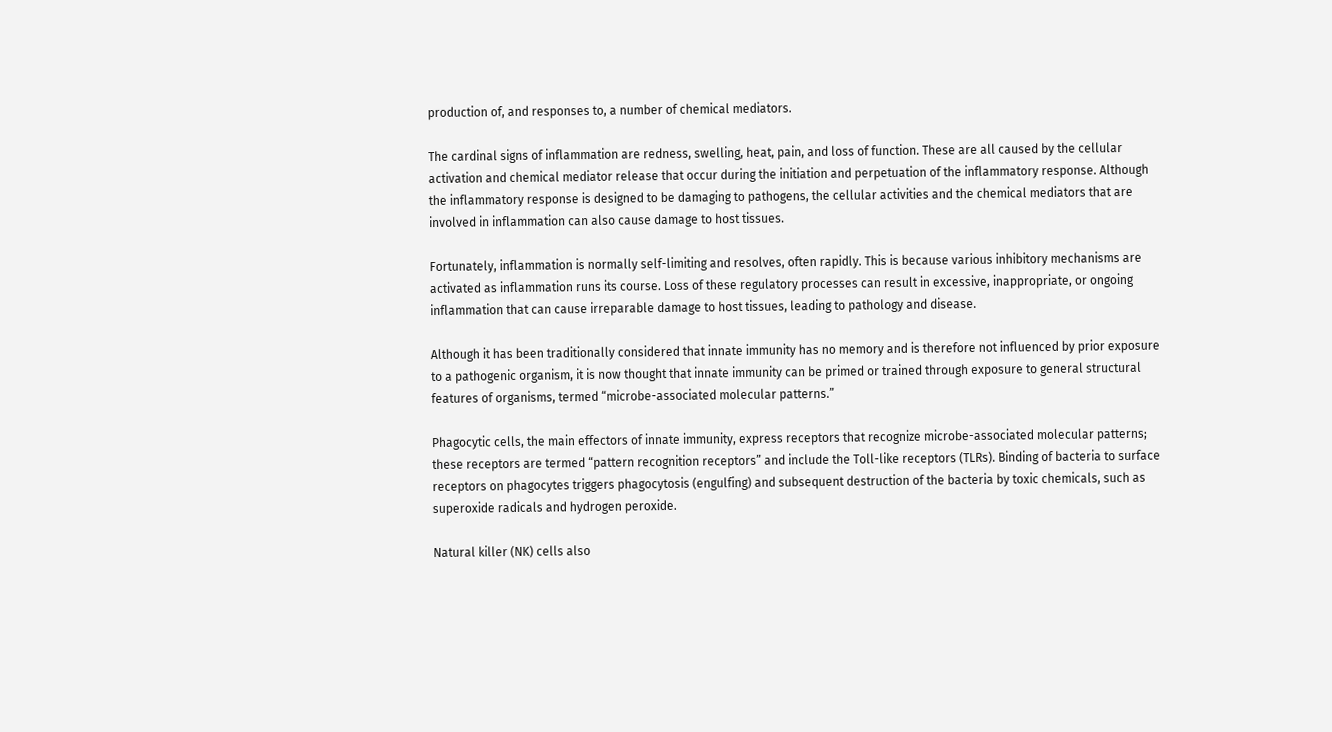production of, and responses to, a number of chemical mediators.

The cardinal signs of inflammation are redness, swelling, heat, pain, and loss of function. These are all caused by the cellular activation and chemical mediator release that occur during the initiation and perpetuation of the inflammatory response. Although the inflammatory response is designed to be damaging to pathogens, the cellular activities and the chemical mediators that are involved in inflammation can also cause damage to host tissues.

Fortunately, inflammation is normally self-limiting and resolves, often rapidly. This is because various inhibitory mechanisms are activated as inflammation runs its course. Loss of these regulatory processes can result in excessive, inappropriate, or ongoing inflammation that can cause irreparable damage to host tissues, leading to pathology and disease.

Although it has been traditionally considered that innate immunity has no memory and is therefore not influenced by prior exposure to a pathogenic organism, it is now thought that innate immunity can be primed or trained through exposure to general structural features of organisms, termed “microbe-associated molecular patterns.”

Phagocytic cells, the main effectors of innate immunity, express receptors that recognize microbe-associated molecular patterns; these receptors are termed “pattern recognition receptors” and include the Toll-like receptors (TLRs). Binding of bacteria to surface receptors on phagocytes triggers phagocytosis (engulfing) and subsequent destruction of the bacteria by toxic chemicals, such as superoxide radicals and hydrogen peroxide.

Natural killer (NK) cells also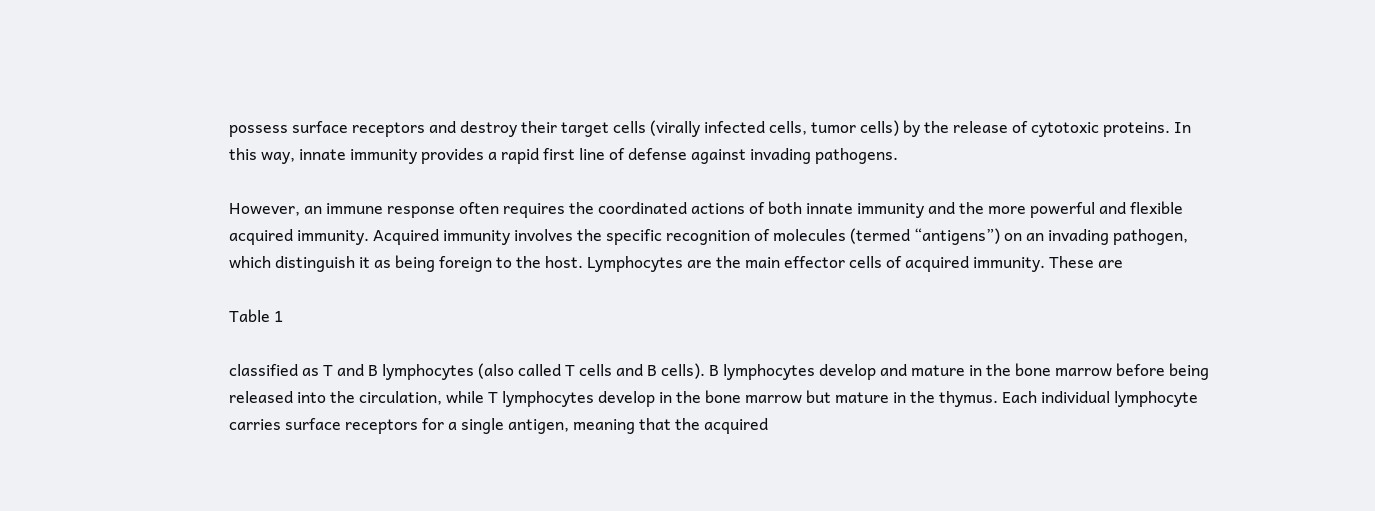possess surface receptors and destroy their target cells (virally infected cells, tumor cells) by the release of cytotoxic proteins. In this way, innate immunity provides a rapid first line of defense against invading pathogens.

However, an immune response often requires the coordinated actions of both innate immunity and the more powerful and flexible acquired immunity. Acquired immunity involves the specific recognition of molecules (termed “antigens”) on an invading pathogen, which distinguish it as being foreign to the host. Lymphocytes are the main effector cells of acquired immunity. These are

Table 1

classified as T and B lymphocytes (also called T cells and B cells). B lymphocytes develop and mature in the bone marrow before being released into the circulation, while T lymphocytes develop in the bone marrow but mature in the thymus. Each individual lymphocyte carries surface receptors for a single antigen, meaning that the acquired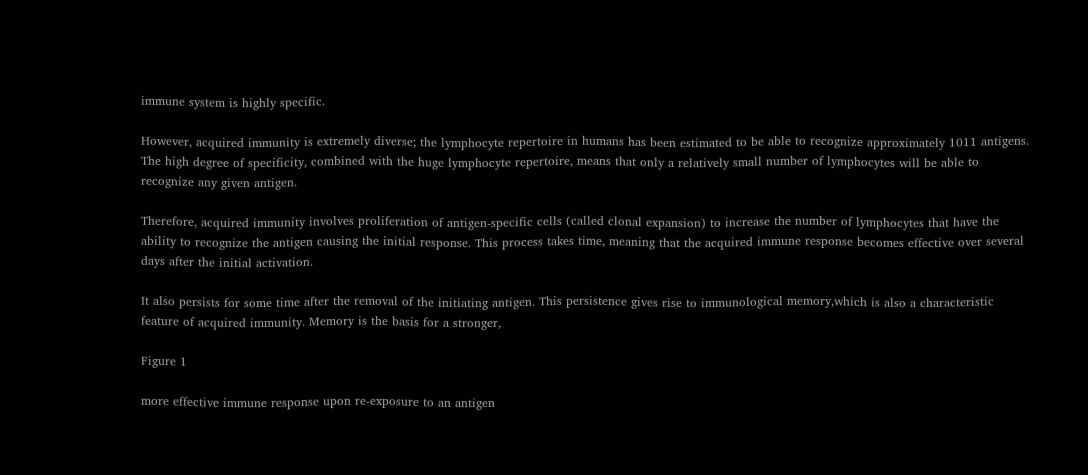immune system is highly specific.

However, acquired immunity is extremely diverse; the lymphocyte repertoire in humans has been estimated to be able to recognize approximately 1011 antigens. The high degree of specificity, combined with the huge lymphocyte repertoire, means that only a relatively small number of lymphocytes will be able to recognize any given antigen.

Therefore, acquired immunity involves proliferation of antigen-specific cells (called clonal expansion) to increase the number of lymphocytes that have the ability to recognize the antigen causing the initial response. This process takes time, meaning that the acquired immune response becomes effective over several days after the initial activation.

It also persists for some time after the removal of the initiating antigen. This persistence gives rise to immunological memory,which is also a characteristic feature of acquired immunity. Memory is the basis for a stronger,

Figure 1

more effective immune response upon re-exposure to an antigen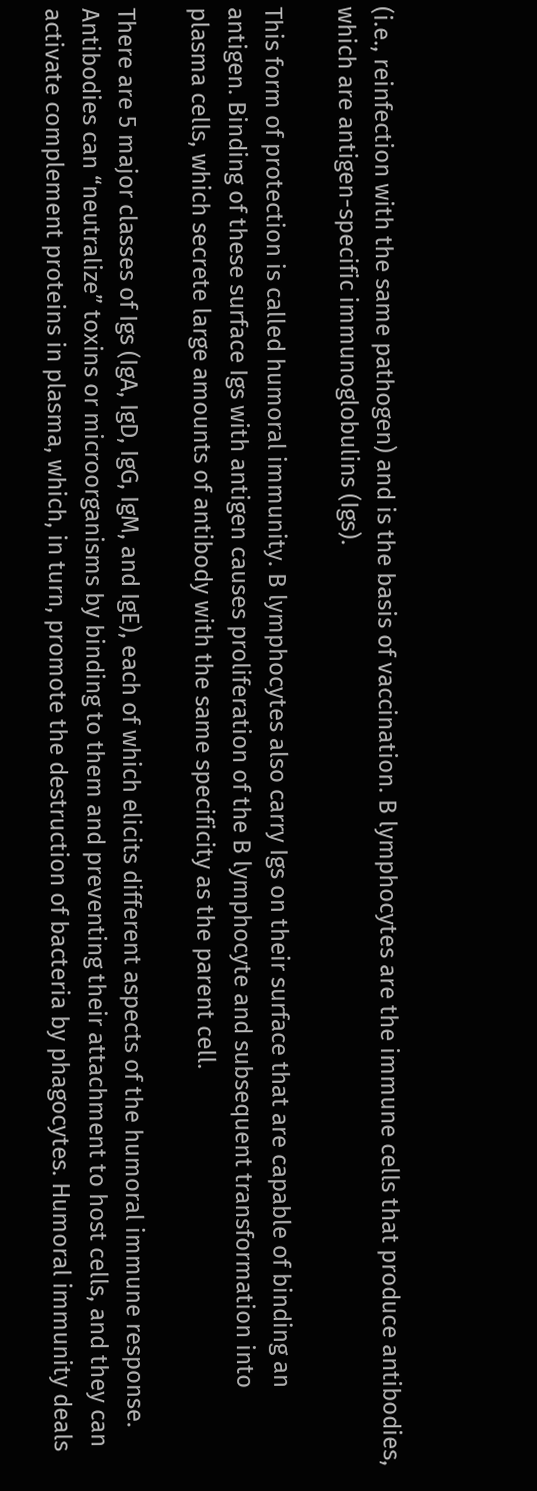(i.e., reinfection with the same pathogen) and is the basis of vaccination. B lymphocytes are the immune cells that produce antibodies, which are antigen-specific immunoglobulins (Igs).

This form of protection is called humoral immunity. B lymphocytes also carry Igs on their surface that are capable of binding an antigen. Binding of these surface Igs with antigen causes proliferation of the B lymphocyte and subsequent transformation into plasma cells, which secrete large amounts of antibody with the same specificity as the parent cell.

There are 5 major classes of Igs (IgA, IgD, IgG, IgM, and IgE), each of which elicits different aspects of the humoral immune response. Antibodies can “neutralize” toxins or microorganisms by binding to them and preventing their attachment to host cells, and they can activate complement proteins in plasma, which, in turn, promote the destruction of bacteria by phagocytes. Humoral immunity deals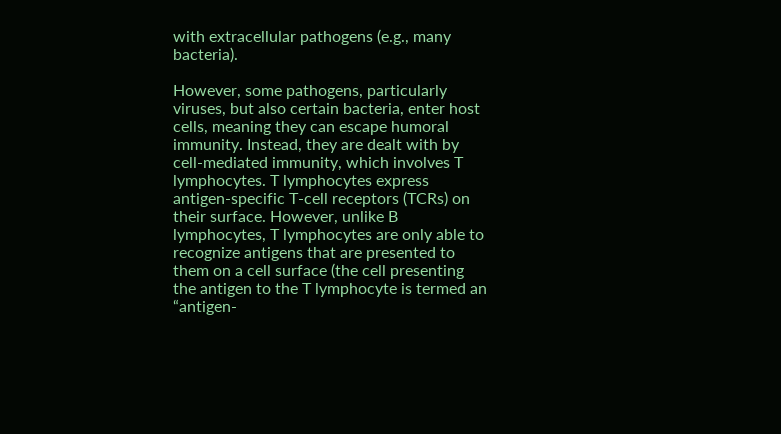with extracellular pathogens (e.g., many bacteria).

However, some pathogens, particularly viruses, but also certain bacteria, enter host cells, meaning they can escape humoral immunity. Instead, they are dealt with by cell-mediated immunity, which involves T lymphocytes. T lymphocytes express antigen-specific T-cell receptors (TCRs) on their surface. However, unlike B lymphocytes, T lymphocytes are only able to recognize antigens that are presented to them on a cell surface (the cell presenting the antigen to the T lymphocyte is termed an “antigen-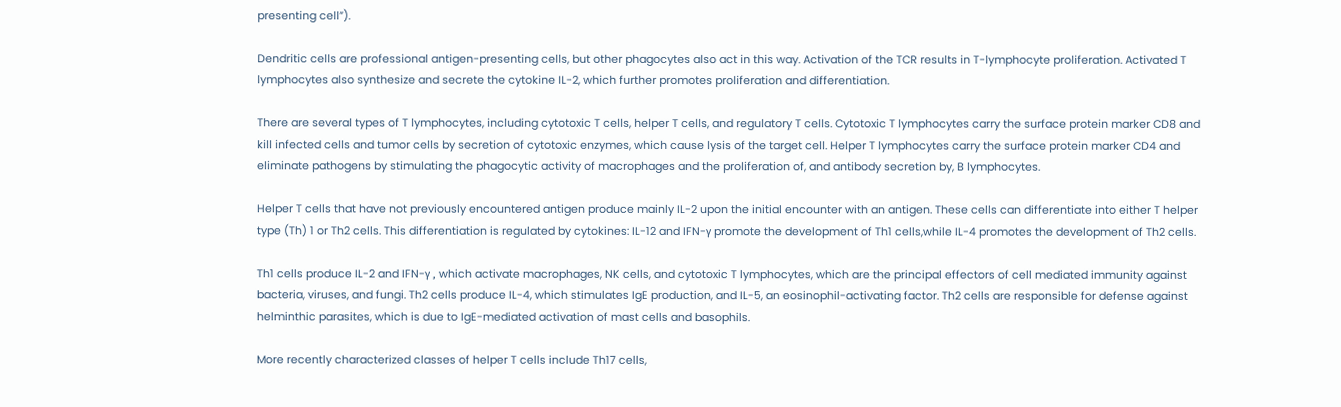presenting cell”).

Dendritic cells are professional antigen-presenting cells, but other phagocytes also act in this way. Activation of the TCR results in T-lymphocyte proliferation. Activated T lymphocytes also synthesize and secrete the cytokine IL-2, which further promotes proliferation and differentiation.

There are several types of T lymphocytes, including cytotoxic T cells, helper T cells, and regulatory T cells. Cytotoxic T lymphocytes carry the surface protein marker CD8 and kill infected cells and tumor cells by secretion of cytotoxic enzymes, which cause lysis of the target cell. Helper T lymphocytes carry the surface protein marker CD4 and eliminate pathogens by stimulating the phagocytic activity of macrophages and the proliferation of, and antibody secretion by, B lymphocytes.

Helper T cells that have not previously encountered antigen produce mainly IL-2 upon the initial encounter with an antigen. These cells can differentiate into either T helper type (Th) 1 or Th2 cells. This differentiation is regulated by cytokines: IL-12 and IFN-γ promote the development of Th1 cells,while IL-4 promotes the development of Th2 cells.

Th1 cells produce IL-2 and IFN-γ , which activate macrophages, NK cells, and cytotoxic T lymphocytes, which are the principal effectors of cell mediated immunity against bacteria, viruses, and fungi. Th2 cells produce IL-4, which stimulates IgE production, and IL-5, an eosinophil-activating factor. Th2 cells are responsible for defense against helminthic parasites, which is due to IgE-mediated activation of mast cells and basophils.

More recently characterized classes of helper T cells include Th17 cells,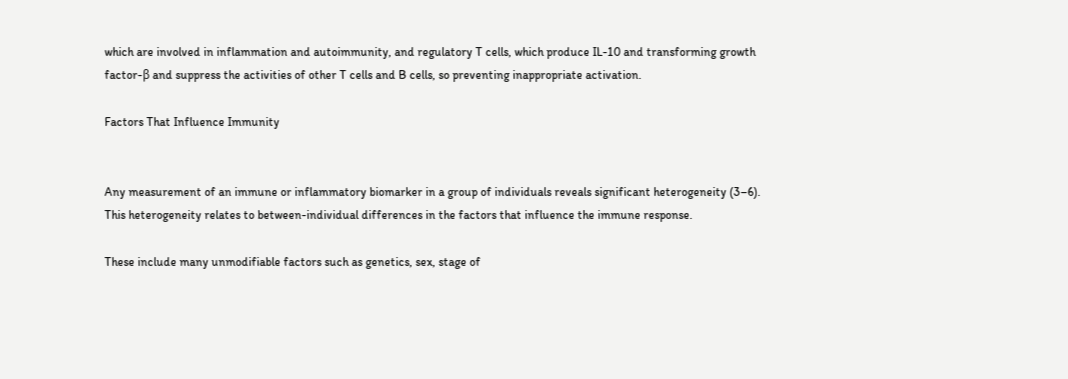which are involved in inflammation and autoimmunity, and regulatory T cells, which produce IL-10 and transforming growth factor-β and suppress the activities of other T cells and B cells, so preventing inappropriate activation.

Factors That Influence Immunity


Any measurement of an immune or inflammatory biomarker in a group of individuals reveals significant heterogeneity (3–6). This heterogeneity relates to between-individual differences in the factors that influence the immune response.

These include many unmodifiable factors such as genetics, sex, stage of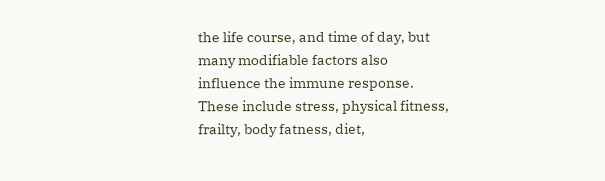the life course, and time of day, but many modifiable factors also influence the immune response. These include stress, physical fitness, frailty, body fatness, diet,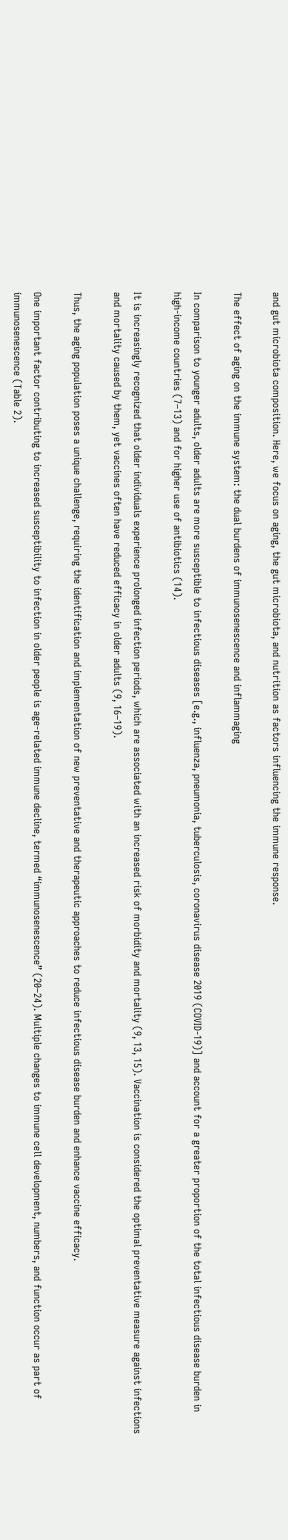and gut microbiota composition. Here, we focus on aging, the gut microbiota, and nutrition as factors influencing the immune response.

The effect of aging on the immune system: the dual burdens of immunosenescence and inflammaging

In comparison to younger adults, older adults are more susceptible to infectious diseases [e.g., influenza, pneumonia, tuberculosis, coronavirus disease 2019 (COVID-19)] and account for a greater proportion of the total infectious disease burden in high-income countries (7–13) and for higher use of antibiotics (14).

It is increasingly recognized that older individuals experience prolonged infection periods, which are associated with an increased risk of morbidity and mortality (9, 13, 15). Vaccination is considered the optimal preventative measure against infections and mortality caused by them, yet vaccines often have reduced efficacy in older adults (9, 16–19).

Thus, the aging population poses a unique challenge, requiring the identification and implementation of new preventative and therapeutic approaches to reduce infectious disease burden and enhance vaccine efficacy.

One important factor contributing to increased susceptibility to infection in older people is age-related immune decline, termed “immunosenescence” (20–24). Multiple changes to immune cell development, numbers, and function occur as part of immunosenescence (Table 2).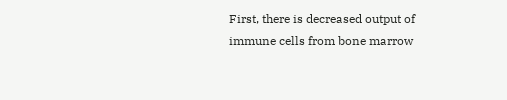First, there is decreased output of immune cells from bone marrow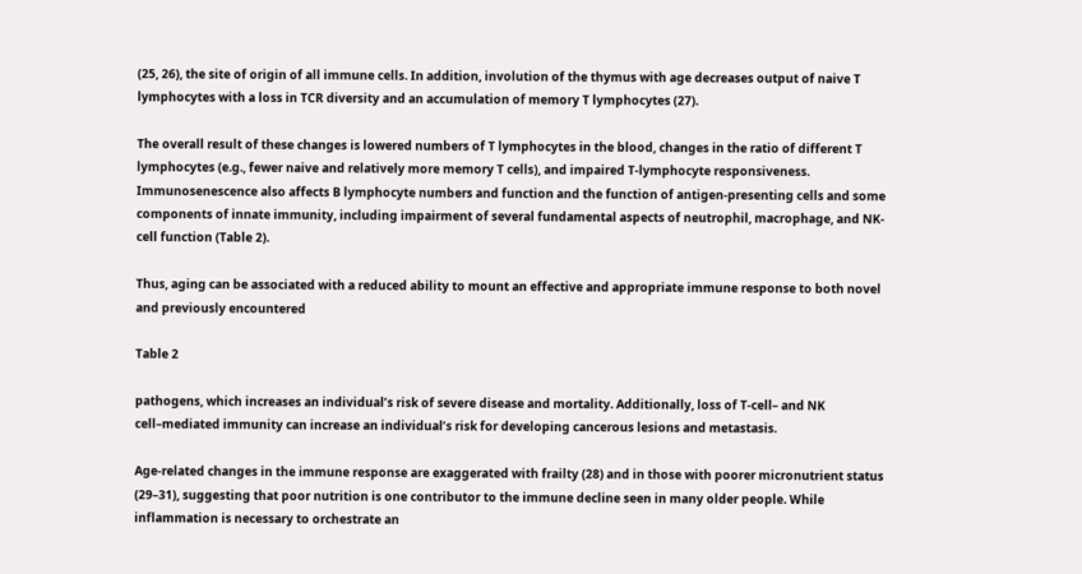(25, 26), the site of origin of all immune cells. In addition, involution of the thymus with age decreases output of naive T lymphocytes with a loss in TCR diversity and an accumulation of memory T lymphocytes (27).

The overall result of these changes is lowered numbers of T lymphocytes in the blood, changes in the ratio of different T lymphocytes (e.g., fewer naive and relatively more memory T cells), and impaired T-lymphocyte responsiveness. Immunosenescence also affects B lymphocyte numbers and function and the function of antigen-presenting cells and some components of innate immunity, including impairment of several fundamental aspects of neutrophil, macrophage, and NK-cell function (Table 2).

Thus, aging can be associated with a reduced ability to mount an effective and appropriate immune response to both novel and previously encountered

Table 2

pathogens, which increases an individual’s risk of severe disease and mortality. Additionally, loss of T-cell– and NK cell–mediated immunity can increase an individual’s risk for developing cancerous lesions and metastasis.

Age-related changes in the immune response are exaggerated with frailty (28) and in those with poorer micronutrient status (29–31), suggesting that poor nutrition is one contributor to the immune decline seen in many older people. While inflammation is necessary to orchestrate an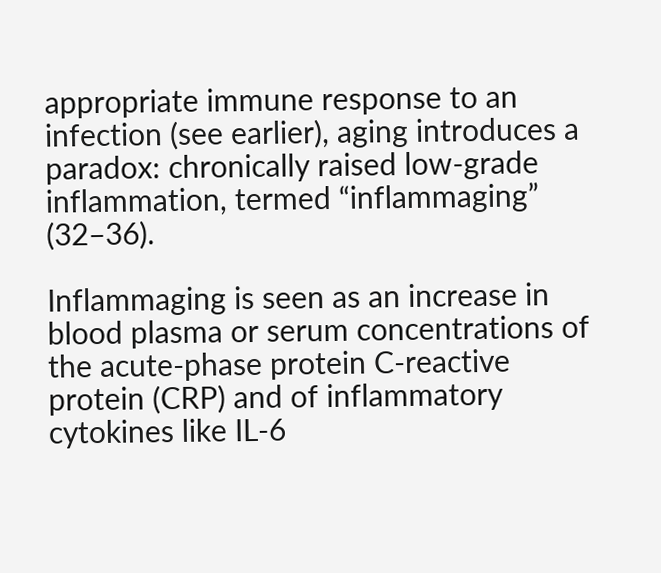appropriate immune response to an infection (see earlier), aging introduces a paradox: chronically raised low-grade inflammation, termed “inflammaging” (32–36).

Inflammaging is seen as an increase in blood plasma or serum concentrations of the acute-phase protein C-reactive protein (CRP) and of inflammatory cytokines like IL-6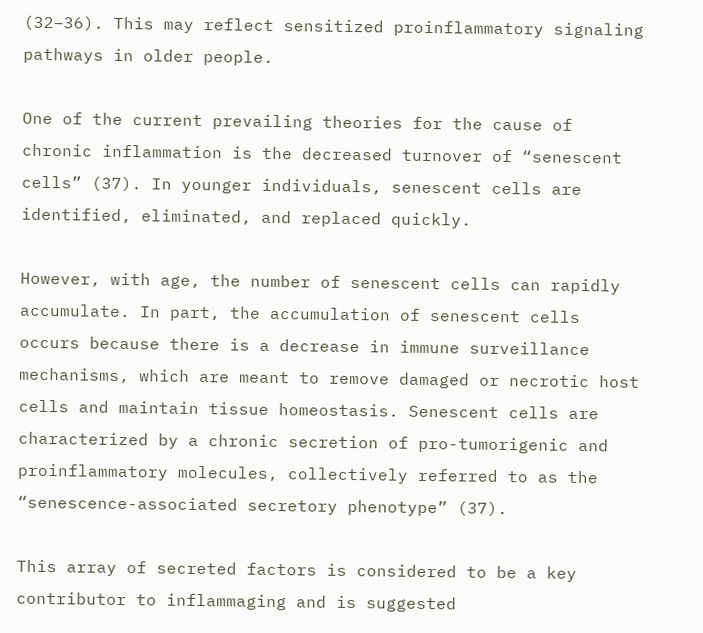(32–36). This may reflect sensitized proinflammatory signaling pathways in older people.

One of the current prevailing theories for the cause of chronic inflammation is the decreased turnover of “senescent cells” (37). In younger individuals, senescent cells are identified, eliminated, and replaced quickly.

However, with age, the number of senescent cells can rapidly accumulate. In part, the accumulation of senescent cells occurs because there is a decrease in immune surveillance mechanisms, which are meant to remove damaged or necrotic host cells and maintain tissue homeostasis. Senescent cells are characterized by a chronic secretion of pro-tumorigenic and proinflammatory molecules, collectively referred to as the “senescence-associated secretory phenotype” (37).

This array of secreted factors is considered to be a key contributor to inflammaging and is suggested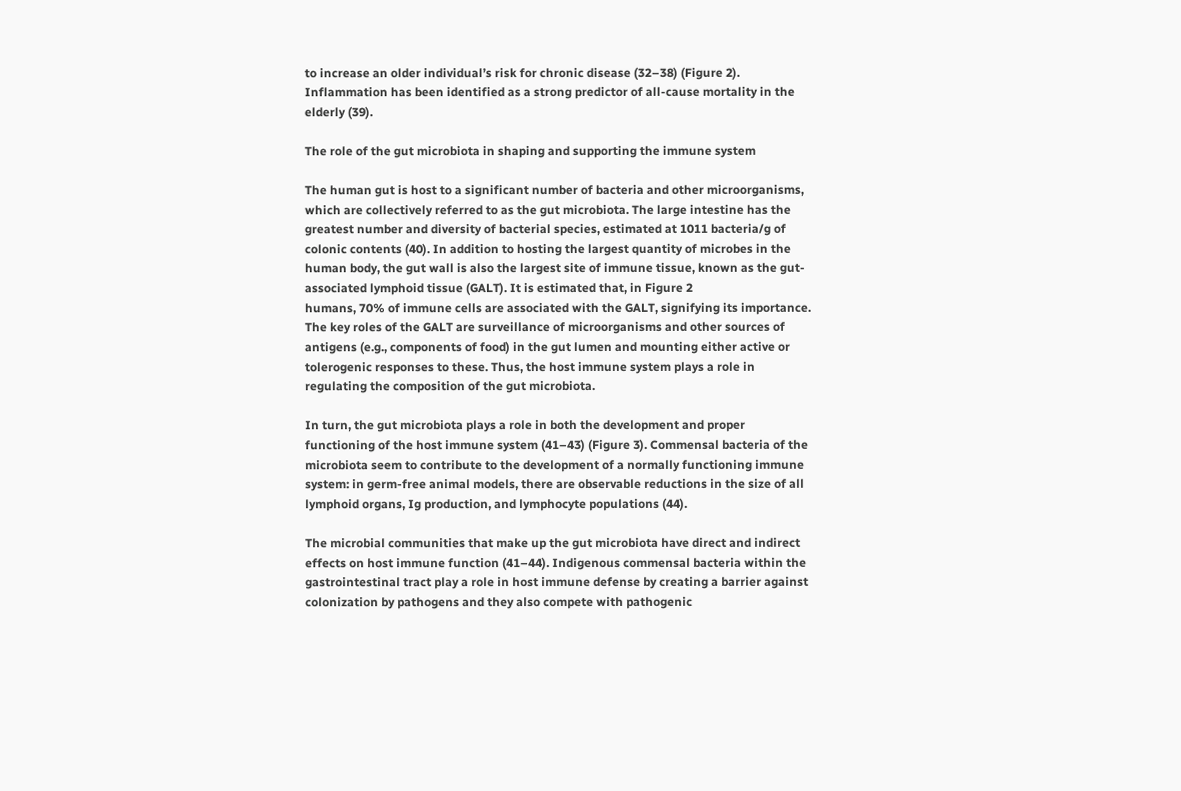to increase an older individual’s risk for chronic disease (32–38) (Figure 2). Inflammation has been identified as a strong predictor of all-cause mortality in the elderly (39).

The role of the gut microbiota in shaping and supporting the immune system

The human gut is host to a significant number of bacteria and other microorganisms, which are collectively referred to as the gut microbiota. The large intestine has the greatest number and diversity of bacterial species, estimated at 1011 bacteria/g of colonic contents (40). In addition to hosting the largest quantity of microbes in the human body, the gut wall is also the largest site of immune tissue, known as the gut-associated lymphoid tissue (GALT). It is estimated that, in Figure 2
humans, 70% of immune cells are associated with the GALT, signifying its importance. The key roles of the GALT are surveillance of microorganisms and other sources of antigens (e.g., components of food) in the gut lumen and mounting either active or tolerogenic responses to these. Thus, the host immune system plays a role in regulating the composition of the gut microbiota.

In turn, the gut microbiota plays a role in both the development and proper functioning of the host immune system (41–43) (Figure 3). Commensal bacteria of the microbiota seem to contribute to the development of a normally functioning immune system: in germ-free animal models, there are observable reductions in the size of all lymphoid organs, Ig production, and lymphocyte populations (44).

The microbial communities that make up the gut microbiota have direct and indirect effects on host immune function (41–44). Indigenous commensal bacteria within the gastrointestinal tract play a role in host immune defense by creating a barrier against colonization by pathogens and they also compete with pathogenic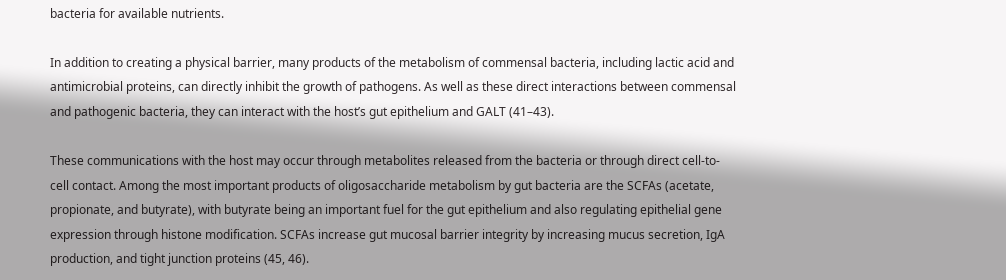bacteria for available nutrients.

In addition to creating a physical barrier, many products of the metabolism of commensal bacteria, including lactic acid and antimicrobial proteins, can directly inhibit the growth of pathogens. As well as these direct interactions between commensal and pathogenic bacteria, they can interact with the host’s gut epithelium and GALT (41–43).

These communications with the host may occur through metabolites released from the bacteria or through direct cell-to-cell contact. Among the most important products of oligosaccharide metabolism by gut bacteria are the SCFAs (acetate, propionate, and butyrate), with butyrate being an important fuel for the gut epithelium and also regulating epithelial gene expression through histone modification. SCFAs increase gut mucosal barrier integrity by increasing mucus secretion, IgA production, and tight junction proteins (45, 46).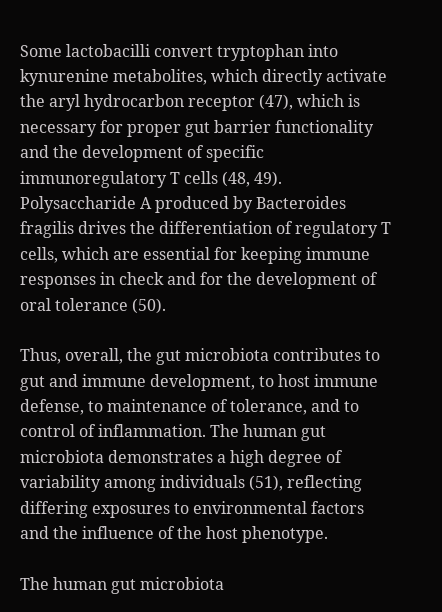Some lactobacilli convert tryptophan into kynurenine metabolites, which directly activate the aryl hydrocarbon receptor (47), which is necessary for proper gut barrier functionality and the development of specific immunoregulatory T cells (48, 49). Polysaccharide A produced by Bacteroides fragilis drives the differentiation of regulatory T cells, which are essential for keeping immune responses in check and for the development of oral tolerance (50).

Thus, overall, the gut microbiota contributes to gut and immune development, to host immune defense, to maintenance of tolerance, and to control of inflammation. The human gut microbiota demonstrates a high degree of variability among individuals (51), reflecting differing exposures to environmental factors and the influence of the host phenotype.

The human gut microbiota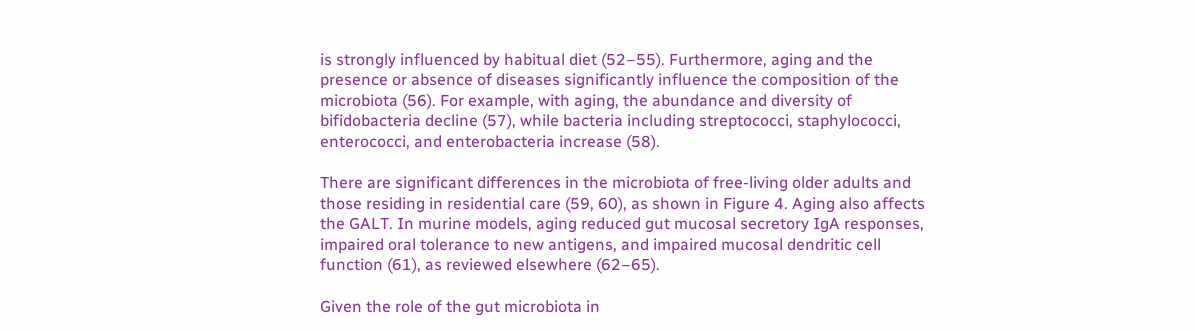is strongly influenced by habitual diet (52–55). Furthermore, aging and the presence or absence of diseases significantly influence the composition of the microbiota (56). For example, with aging, the abundance and diversity of bifidobacteria decline (57), while bacteria including streptococci, staphylococci, enterococci, and enterobacteria increase (58).

There are significant differences in the microbiota of free-living older adults and those residing in residential care (59, 60), as shown in Figure 4. Aging also affects the GALT. In murine models, aging reduced gut mucosal secretory IgA responses, impaired oral tolerance to new antigens, and impaired mucosal dendritic cell function (61), as reviewed elsewhere (62–65).

Given the role of the gut microbiota in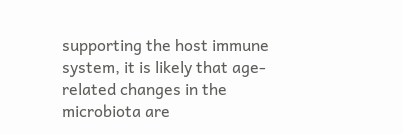supporting the host immune system, it is likely that age-related changes in the microbiota are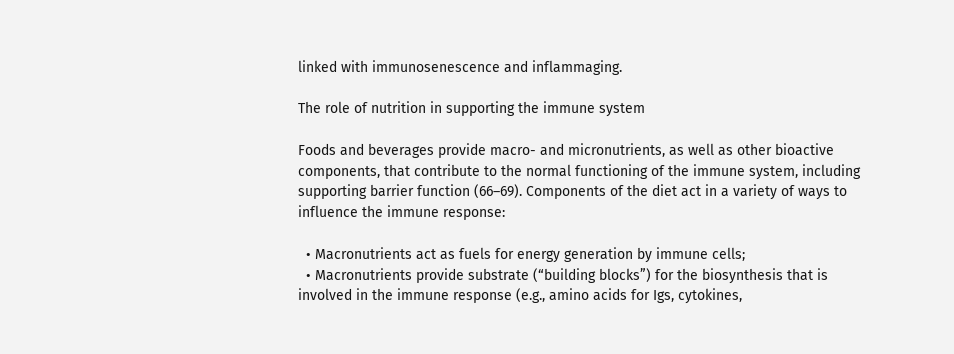linked with immunosenescence and inflammaging.

The role of nutrition in supporting the immune system

Foods and beverages provide macro- and micronutrients, as well as other bioactive components, that contribute to the normal functioning of the immune system, including supporting barrier function (66–69). Components of the diet act in a variety of ways to influence the immune response:

  • Macronutrients act as fuels for energy generation by immune cells;
  • Macronutrients provide substrate (“building blocks”) for the biosynthesis that is involved in the immune response (e.g., amino acids for Igs, cytokines,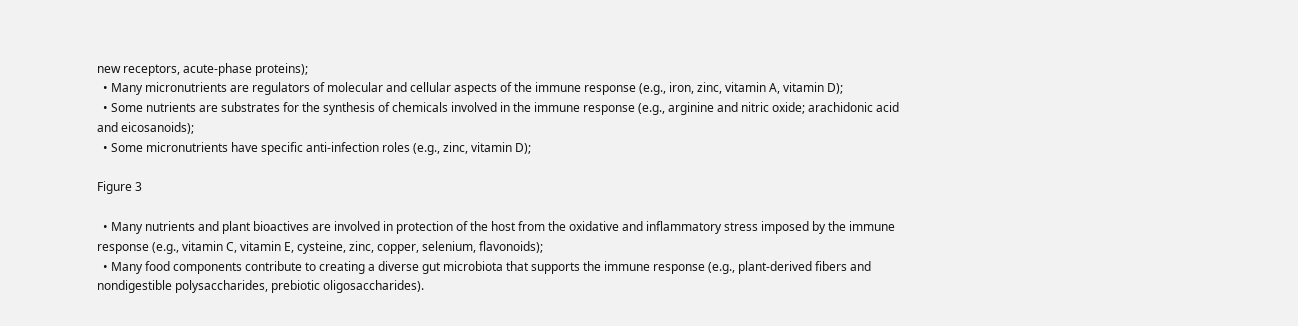new receptors, acute-phase proteins);
  • Many micronutrients are regulators of molecular and cellular aspects of the immune response (e.g., iron, zinc, vitamin A, vitamin D);
  • Some nutrients are substrates for the synthesis of chemicals involved in the immune response (e.g., arginine and nitric oxide; arachidonic acid and eicosanoids);
  • Some micronutrients have specific anti-infection roles (e.g., zinc, vitamin D);

Figure 3

  • Many nutrients and plant bioactives are involved in protection of the host from the oxidative and inflammatory stress imposed by the immune response (e.g., vitamin C, vitamin E, cysteine, zinc, copper, selenium, flavonoids);
  • Many food components contribute to creating a diverse gut microbiota that supports the immune response (e.g., plant-derived fibers and nondigestible polysaccharides, prebiotic oligosaccharides).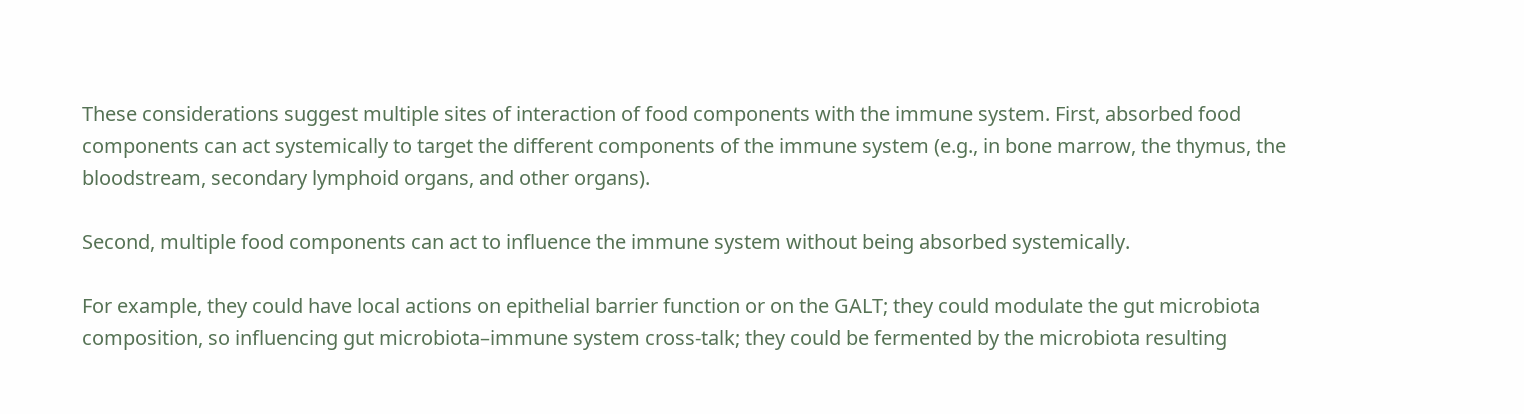These considerations suggest multiple sites of interaction of food components with the immune system. First, absorbed food components can act systemically to target the different components of the immune system (e.g., in bone marrow, the thymus, the bloodstream, secondary lymphoid organs, and other organs).

Second, multiple food components can act to influence the immune system without being absorbed systemically.

For example, they could have local actions on epithelial barrier function or on the GALT; they could modulate the gut microbiota composition, so influencing gut microbiota–immune system cross-talk; they could be fermented by the microbiota resulting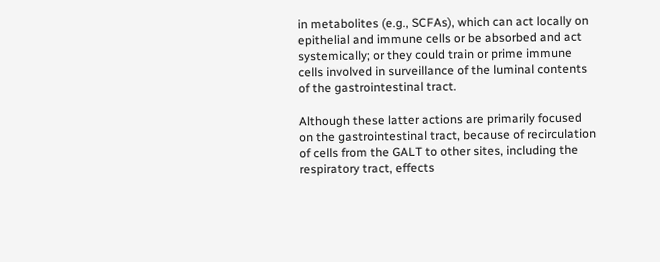in metabolites (e.g., SCFAs), which can act locally on epithelial and immune cells or be absorbed and act systemically; or they could train or prime immune cells involved in surveillance of the luminal contents of the gastrointestinal tract.

Although these latter actions are primarily focused on the gastrointestinal tract, because of recirculation of cells from the GALT to other sites, including the respiratory tract, effects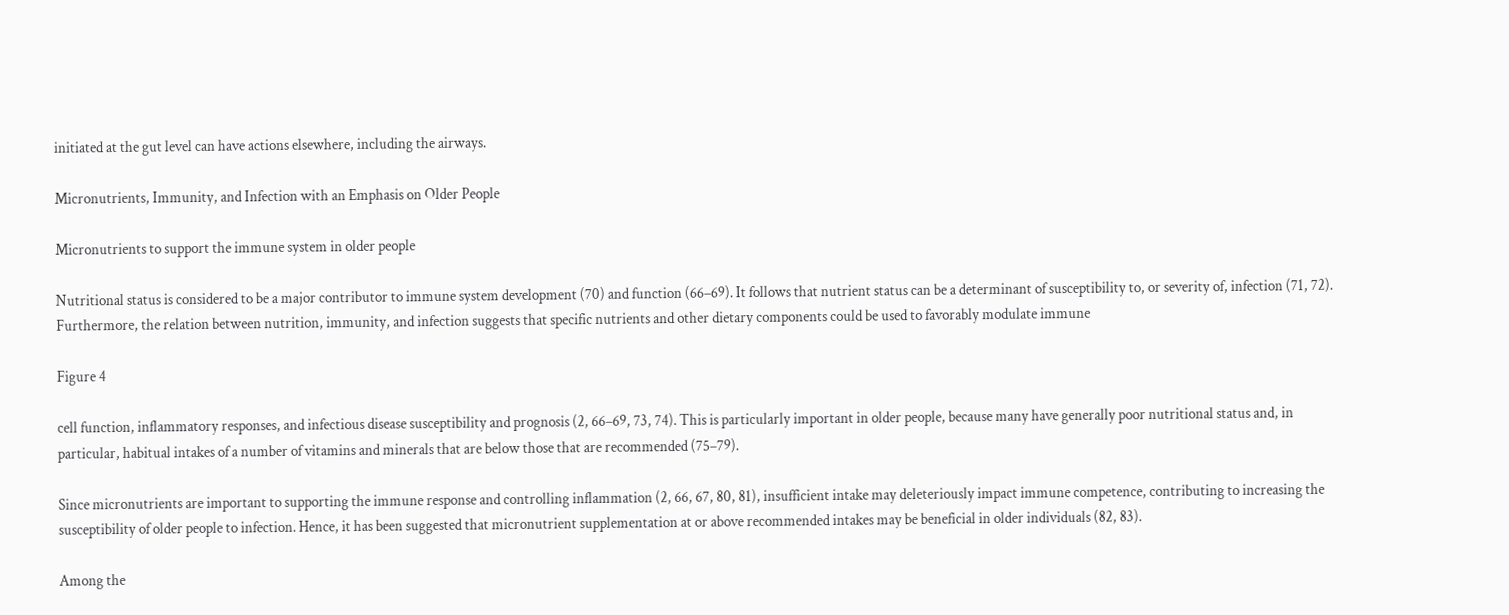initiated at the gut level can have actions elsewhere, including the airways.

Micronutrients, Immunity, and Infection with an Emphasis on Older People

Micronutrients to support the immune system in older people

Nutritional status is considered to be a major contributor to immune system development (70) and function (66–69). It follows that nutrient status can be a determinant of susceptibility to, or severity of, infection (71, 72). Furthermore, the relation between nutrition, immunity, and infection suggests that specific nutrients and other dietary components could be used to favorably modulate immune

Figure 4

cell function, inflammatory responses, and infectious disease susceptibility and prognosis (2, 66–69, 73, 74). This is particularly important in older people, because many have generally poor nutritional status and, in particular, habitual intakes of a number of vitamins and minerals that are below those that are recommended (75–79).

Since micronutrients are important to supporting the immune response and controlling inflammation (2, 66, 67, 80, 81), insufficient intake may deleteriously impact immune competence, contributing to increasing the susceptibility of older people to infection. Hence, it has been suggested that micronutrient supplementation at or above recommended intakes may be beneficial in older individuals (82, 83).

Among the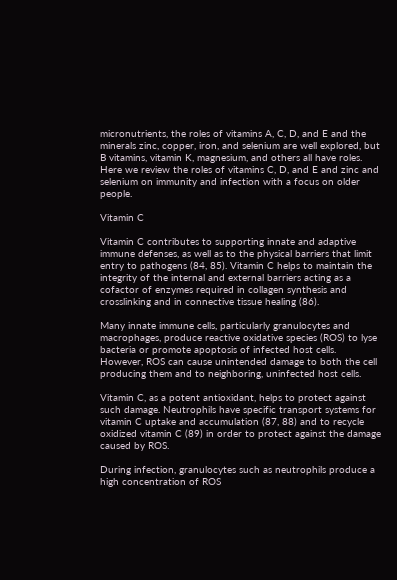micronutrients, the roles of vitamins A, C, D, and E and the minerals zinc, copper, iron, and selenium are well explored, but B vitamins, vitamin K, magnesium, and others all have roles. Here we review the roles of vitamins C, D, and E and zinc and selenium on immunity and infection with a focus on older people.

Vitamin C

Vitamin C contributes to supporting innate and adaptive immune defenses, as well as to the physical barriers that limit entry to pathogens (84, 85). Vitamin C helps to maintain the integrity of the internal and external barriers acting as a cofactor of enzymes required in collagen synthesis and crosslinking and in connective tissue healing (86).

Many innate immune cells, particularly granulocytes and macrophages, produce reactive oxidative species (ROS) to lyse bacteria or promote apoptosis of infected host cells. However, ROS can cause unintended damage to both the cell producing them and to neighboring, uninfected host cells.

Vitamin C, as a potent antioxidant, helps to protect against such damage. Neutrophils have specific transport systems for vitamin C uptake and accumulation (87, 88) and to recycle oxidized vitamin C (89) in order to protect against the damage caused by ROS.

During infection, granulocytes such as neutrophils produce a high concentration of ROS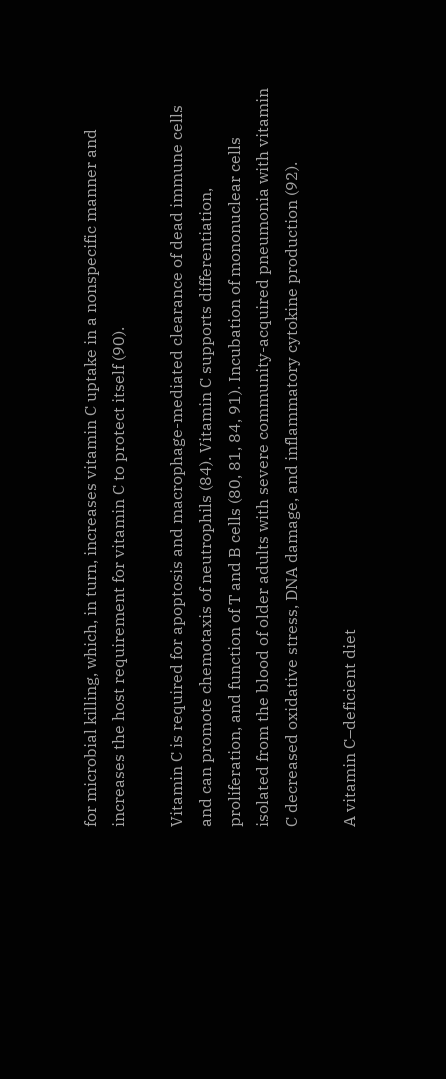for microbial killing, which, in turn, increases vitamin C uptake in a nonspecific manner and increases the host requirement for vitamin C to protect itself (90).

Vitamin C is required for apoptosis and macrophage-mediated clearance of dead immune cells and can promote chemotaxis of neutrophils (84). Vitamin C supports differentiation, proliferation, and function of T and B cells (80, 81, 84, 91). Incubation of mononuclear cells isolated from the blood of older adults with severe community-acquired pneumonia with vitamin C decreased oxidative stress, DNA damage, and inflammatory cytokine production (92).

A vitamin C–deficient diet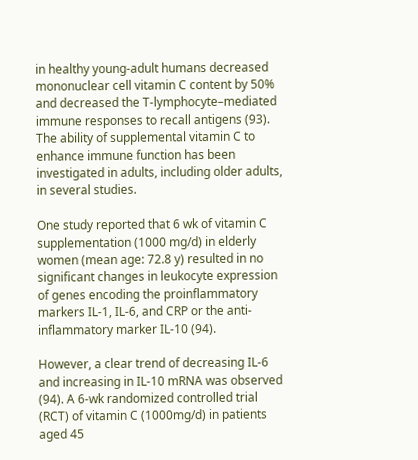in healthy young-adult humans decreased mononuclear cell vitamin C content by 50% and decreased the T-lymphocyte–mediated immune responses to recall antigens (93). The ability of supplemental vitamin C to enhance immune function has been investigated in adults, including older adults, in several studies.

One study reported that 6 wk of vitamin C supplementation (1000 mg/d) in elderly women (mean age: 72.8 y) resulted in no significant changes in leukocyte expression of genes encoding the proinflammatory markers IL-1, IL-6, and CRP or the anti-inflammatory marker IL-10 (94).

However, a clear trend of decreasing IL-6 and increasing in IL-10 mRNA was observed (94). A 6-wk randomized controlled trial (RCT) of vitamin C (1000mg/d) in patients aged 45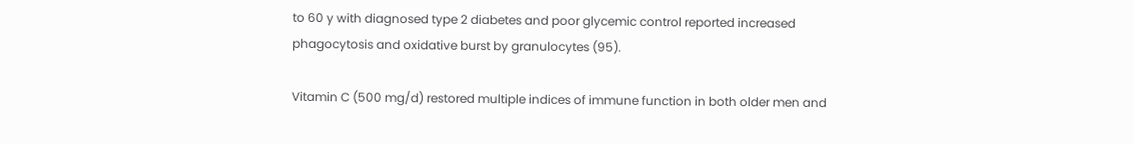to 60 y with diagnosed type 2 diabetes and poor glycemic control reported increased phagocytosis and oxidative burst by granulocytes (95).

Vitamin C (500 mg/d) restored multiple indices of immune function in both older men and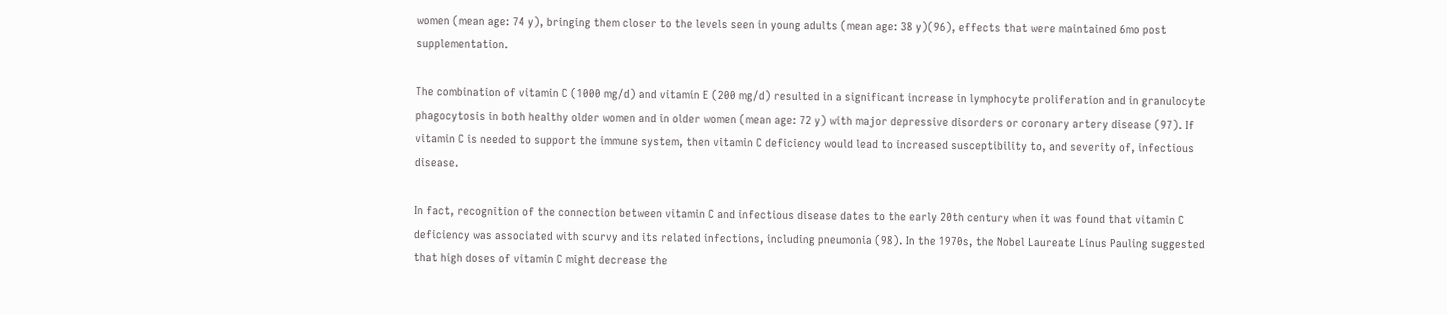women (mean age: 74 y), bringing them closer to the levels seen in young adults (mean age: 38 y)(96), effects that were maintained 6mo post supplementation.

The combination of vitamin C (1000 mg/d) and vitamin E (200 mg/d) resulted in a significant increase in lymphocyte proliferation and in granulocyte phagocytosis in both healthy older women and in older women (mean age: 72 y) with major depressive disorders or coronary artery disease (97). If vitamin C is needed to support the immune system, then vitamin C deficiency would lead to increased susceptibility to, and severity of, infectious disease.

In fact, recognition of the connection between vitamin C and infectious disease dates to the early 20th century when it was found that vitamin C deficiency was associated with scurvy and its related infections, including pneumonia (98). In the 1970s, the Nobel Laureate Linus Pauling suggested that high doses of vitamin C might decrease the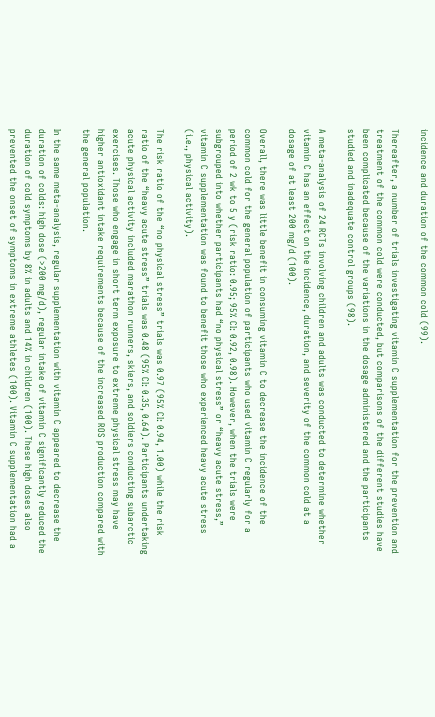incidence and duration of the common cold (99).

Thereafter, a number of trials investigating vitamin C supplementation for the prevention and treatment of the common cold were conducted, but comparisons of the different studies have been complicated because of the variations in the dosage administered and the participants studied and inadequate control groups (98).

A meta-analysis of 24 RCTs involving children and adults was conducted to determine whether vitamin C has an effect on the incidence, duration, and severity of the common cold at a dosage of at least 200 mg/d (100).

Overall, there was little benefit in consuming vitamin C to decrease the incidence of the common cold for the general population of participants who used vitamin C regularly for a period of 2 wk to 5 y (risk ratio: 0.95; 95% CI: 0.92, 0.98). However, when the trials were subgrouped into whether participants had “no physical stress” or “heavy acute stress,” vitamin C supplementation was found to benefit those who experienced heavy acute stress (i.e., physical activity).

The risk ratio of the “no physical stress” trials was 0.97 (95% CI: 0.94, 1.00) while the risk ratio of the “heavy acute stress” trials was 0.48 (95% CI: 0.35, 0.64). Participants undertaking acute physical activity included marathon runners, skiers, and soldiers conducting subarctic exercises. Those who engage in short term exposure to extreme physical stress may have higher antioxidant intake requirements because of the increased ROS production compared with the general population.

In the same meta-analysis, regular supplementation with vitamin C appeared to decrease the duration of colds: high dose (>200 mg/d), regular intake of vitamin C significantly reduced the duration of cold symptoms by 8% in adults and 14% in children (100). These high doses also prevented the onset of symptoms in extreme athletes (100). Vitamin C supplementation had a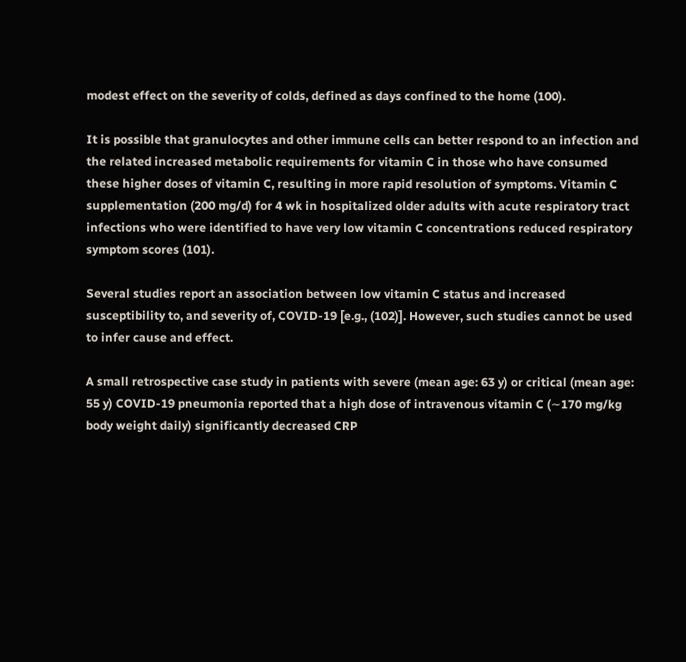modest effect on the severity of colds, defined as days confined to the home (100).

It is possible that granulocytes and other immune cells can better respond to an infection and the related increased metabolic requirements for vitamin C in those who have consumed these higher doses of vitamin C, resulting in more rapid resolution of symptoms. Vitamin C supplementation (200 mg/d) for 4 wk in hospitalized older adults with acute respiratory tract infections who were identified to have very low vitamin C concentrations reduced respiratory symptom scores (101).

Several studies report an association between low vitamin C status and increased susceptibility to, and severity of, COVID-19 [e.g., (102)]. However, such studies cannot be used to infer cause and effect.

A small retrospective case study in patients with severe (mean age: 63 y) or critical (mean age: 55 y) COVID-19 pneumonia reported that a high dose of intravenous vitamin C (∼170 mg/kg body weight daily) significantly decreased CRP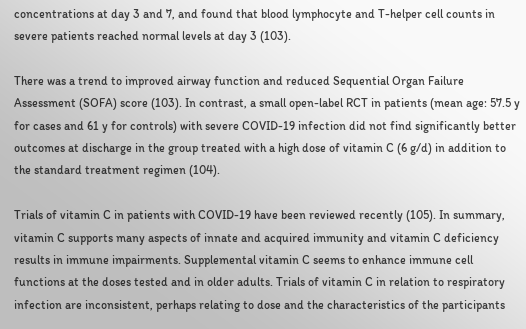concentrations at day 3 and 7, and found that blood lymphocyte and T-helper cell counts in severe patients reached normal levels at day 3 (103).

There was a trend to improved airway function and reduced Sequential Organ Failure Assessment (SOFA) score (103). In contrast, a small open-label RCT in patients (mean age: 57.5 y for cases and 61 y for controls) with severe COVID-19 infection did not find significantly better outcomes at discharge in the group treated with a high dose of vitamin C (6 g/d) in addition to the standard treatment regimen (104).

Trials of vitamin C in patients with COVID-19 have been reviewed recently (105). In summary, vitamin C supports many aspects of innate and acquired immunity and vitamin C deficiency results in immune impairments. Supplemental vitamin C seems to enhance immune cell functions at the doses tested and in older adults. Trials of vitamin C in relation to respiratory infection are inconsistent, perhaps relating to dose and the characteristics of the participants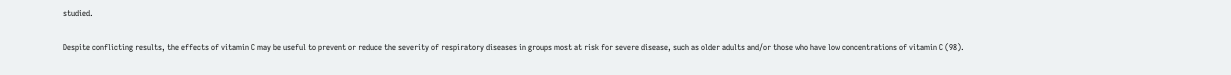studied.

Despite conflicting results, the effects of vitamin C may be useful to prevent or reduce the severity of respiratory diseases in groups most at risk for severe disease, such as older adults and/or those who have low concentrations of vitamin C (98).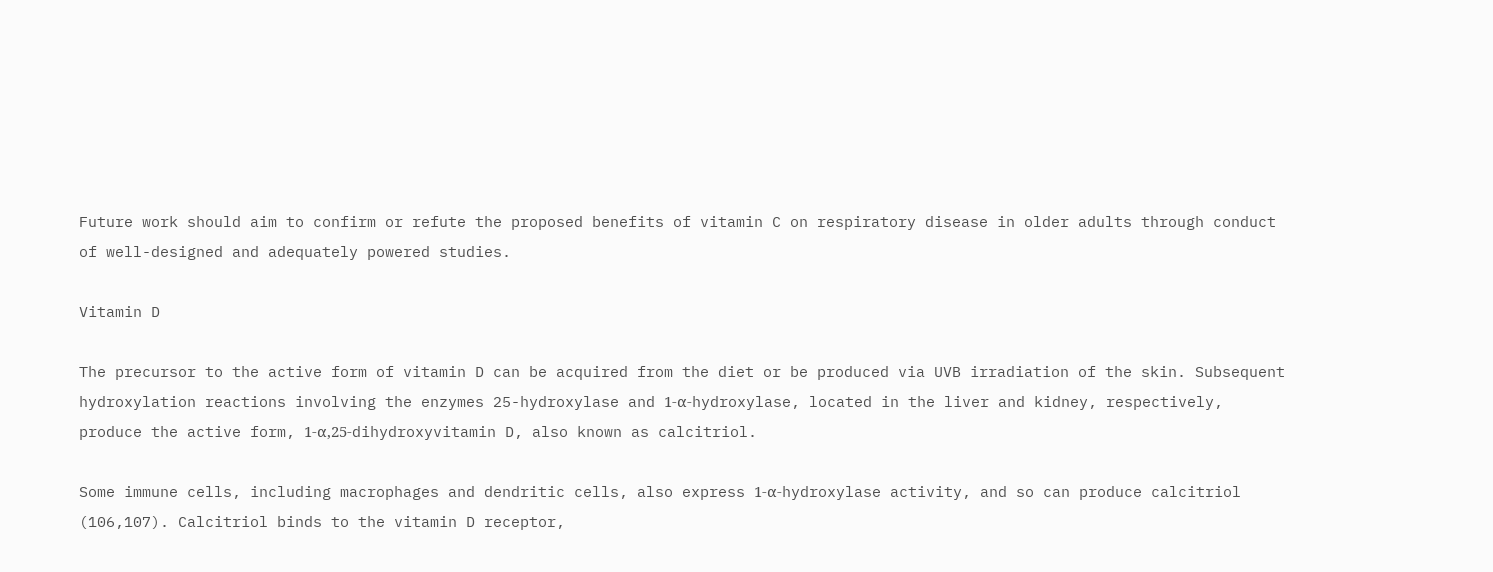Future work should aim to confirm or refute the proposed benefits of vitamin C on respiratory disease in older adults through conduct of well-designed and adequately powered studies.

Vitamin D

The precursor to the active form of vitamin D can be acquired from the diet or be produced via UVB irradiation of the skin. Subsequent hydroxylation reactions involving the enzymes 25-hydroxylase and 1-α-hydroxylase, located in the liver and kidney, respectively, produce the active form, 1-α,25-dihydroxyvitamin D, also known as calcitriol.

Some immune cells, including macrophages and dendritic cells, also express 1-α-hydroxylase activity, and so can produce calcitriol (106,107). Calcitriol binds to the vitamin D receptor,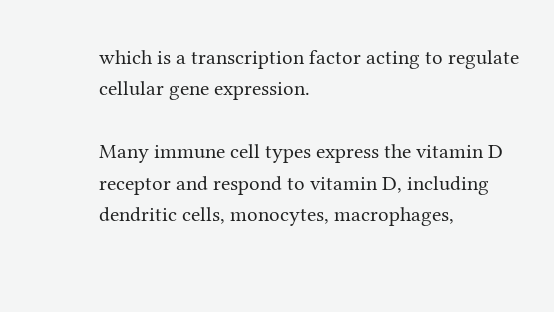which is a transcription factor acting to regulate cellular gene expression.

Many immune cell types express the vitamin D receptor and respond to vitamin D, including dendritic cells, monocytes, macrophages,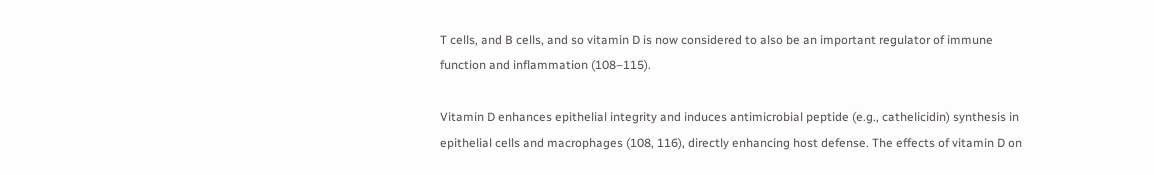T cells, and B cells, and so vitamin D is now considered to also be an important regulator of immune function and inflammation (108–115).

Vitamin D enhances epithelial integrity and induces antimicrobial peptide (e.g., cathelicidin) synthesis in epithelial cells and macrophages (108, 116), directly enhancing host defense. The effects of vitamin D on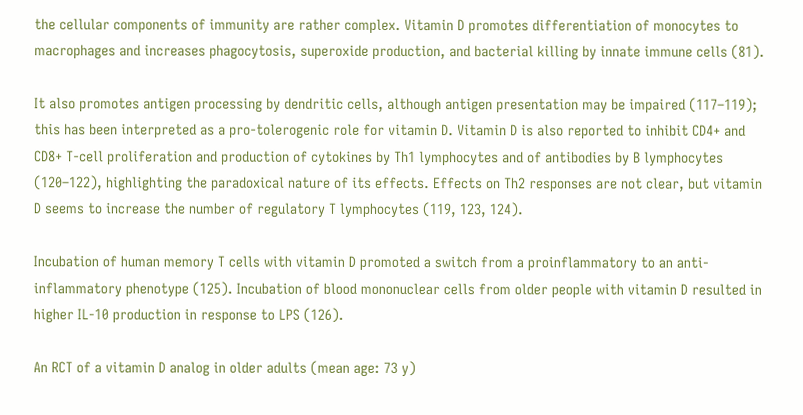the cellular components of immunity are rather complex. Vitamin D promotes differentiation of monocytes to macrophages and increases phagocytosis, superoxide production, and bacterial killing by innate immune cells (81).

It also promotes antigen processing by dendritic cells, although antigen presentation may be impaired (117–119); this has been interpreted as a pro-tolerogenic role for vitamin D. Vitamin D is also reported to inhibit CD4+ and CD8+ T-cell proliferation and production of cytokines by Th1 lymphocytes and of antibodies by B lymphocytes (120–122), highlighting the paradoxical nature of its effects. Effects on Th2 responses are not clear, but vitamin D seems to increase the number of regulatory T lymphocytes (119, 123, 124).

Incubation of human memory T cells with vitamin D promoted a switch from a proinflammatory to an anti-inflammatory phenotype (125). Incubation of blood mononuclear cells from older people with vitamin D resulted in higher IL-10 production in response to LPS (126).

An RCT of a vitamin D analog in older adults (mean age: 73 y)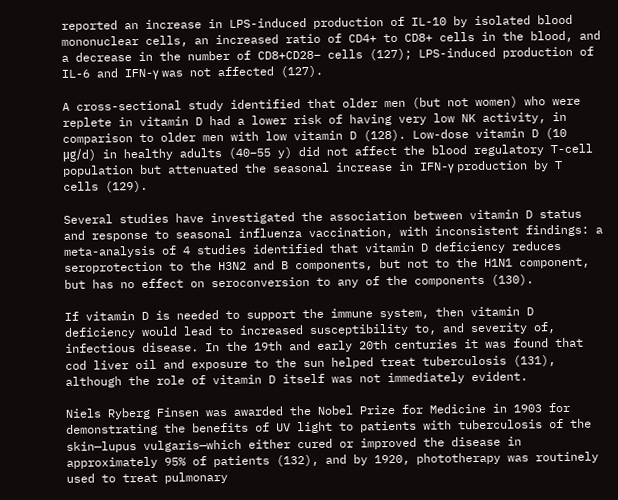reported an increase in LPS-induced production of IL-10 by isolated blood mononuclear cells, an increased ratio of CD4+ to CD8+ cells in the blood, and a decrease in the number of CD8+CD28– cells (127); LPS-induced production of IL-6 and IFN-γ was not affected (127).

A cross-sectional study identified that older men (but not women) who were replete in vitamin D had a lower risk of having very low NK activity, in comparison to older men with low vitamin D (128). Low-dose vitamin D (10 μg/d) in healthy adults (40–55 y) did not affect the blood regulatory T-cell population but attenuated the seasonal increase in IFN-γ production by T cells (129).

Several studies have investigated the association between vitamin D status and response to seasonal influenza vaccination, with inconsistent findings: a meta-analysis of 4 studies identified that vitamin D deficiency reduces seroprotection to the H3N2 and B components, but not to the H1N1 component, but has no effect on seroconversion to any of the components (130).

If vitamin D is needed to support the immune system, then vitamin D deficiency would lead to increased susceptibility to, and severity of, infectious disease. In the 19th and early 20th centuries it was found that cod liver oil and exposure to the sun helped treat tuberculosis (131), although the role of vitamin D itself was not immediately evident.

Niels Ryberg Finsen was awarded the Nobel Prize for Medicine in 1903 for demonstrating the benefits of UV light to patients with tuberculosis of the skin—lupus vulgaris—which either cured or improved the disease in approximately 95% of patients (132), and by 1920, phototherapy was routinely used to treat pulmonary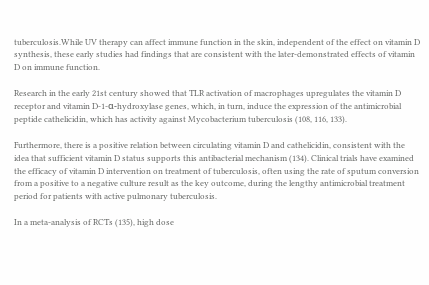tuberculosis.While UV therapy can affect immune function in the skin, independent of the effect on vitamin D synthesis, these early studies had findings that are consistent with the later-demonstrated effects of vitamin D on immune function.

Research in the early 21st century showed that TLR activation of macrophages upregulates the vitamin D receptor and vitamin D-1-α-hydroxylase genes, which, in turn, induce the expression of the antimicrobial peptide cathelicidin, which has activity against Mycobacterium tuberculosis (108, 116, 133).

Furthermore, there is a positive relation between circulating vitamin D and cathelicidin, consistent with the idea that sufficient vitamin D status supports this antibacterial mechanism (134). Clinical trials have examined the efficacy of vitamin D intervention on treatment of tuberculosis, often using the rate of sputum conversion from a positive to a negative culture result as the key outcome, during the lengthy antimicrobial treatment period for patients with active pulmonary tuberculosis.

In a meta-analysis of RCTs (135), high dose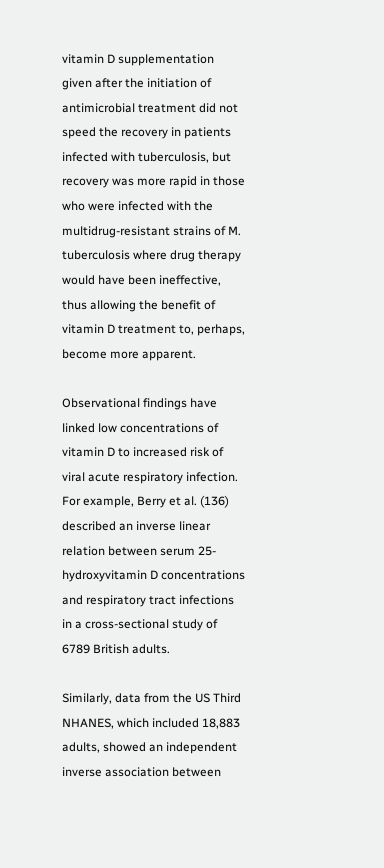vitamin D supplementation given after the initiation of antimicrobial treatment did not speed the recovery in patients infected with tuberculosis, but recovery was more rapid in those who were infected with the multidrug-resistant strains of M. tuberculosis where drug therapy would have been ineffective, thus allowing the benefit of vitamin D treatment to, perhaps, become more apparent.

Observational findings have linked low concentrations of vitamin D to increased risk of viral acute respiratory infection. For example, Berry et al. (136) described an inverse linear relation between serum 25-hydroxyvitamin D concentrations and respiratory tract infections in a cross-sectional study of 6789 British adults.

Similarly, data from the US Third NHANES, which included 18,883 adults, showed an independent inverse association between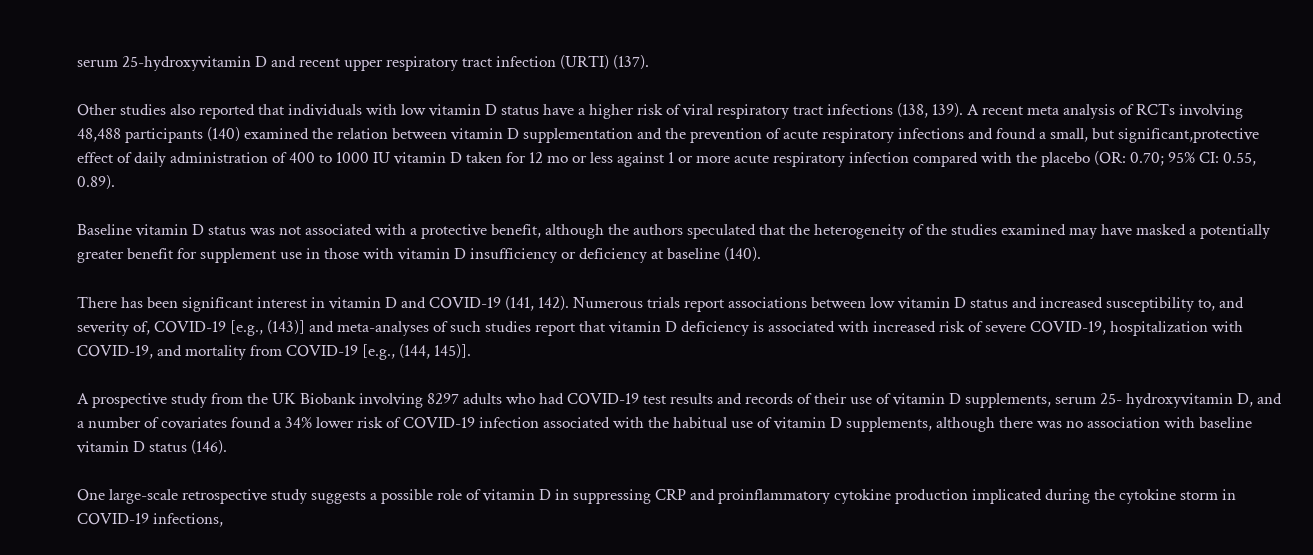serum 25-hydroxyvitamin D and recent upper respiratory tract infection (URTI) (137).

Other studies also reported that individuals with low vitamin D status have a higher risk of viral respiratory tract infections (138, 139). A recent meta analysis of RCTs involving 48,488 participants (140) examined the relation between vitamin D supplementation and the prevention of acute respiratory infections and found a small, but significant,protective effect of daily administration of 400 to 1000 IU vitamin D taken for 12 mo or less against 1 or more acute respiratory infection compared with the placebo (OR: 0.70; 95% CI: 0.55, 0.89).

Baseline vitamin D status was not associated with a protective benefit, although the authors speculated that the heterogeneity of the studies examined may have masked a potentially greater benefit for supplement use in those with vitamin D insufficiency or deficiency at baseline (140).

There has been significant interest in vitamin D and COVID-19 (141, 142). Numerous trials report associations between low vitamin D status and increased susceptibility to, and severity of, COVID-19 [e.g., (143)] and meta-analyses of such studies report that vitamin D deficiency is associated with increased risk of severe COVID-19, hospitalization with COVID-19, and mortality from COVID-19 [e.g., (144, 145)].

A prospective study from the UK Biobank involving 8297 adults who had COVID-19 test results and records of their use of vitamin D supplements, serum 25- hydroxyvitamin D, and a number of covariates found a 34% lower risk of COVID-19 infection associated with the habitual use of vitamin D supplements, although there was no association with baseline vitamin D status (146).

One large-scale retrospective study suggests a possible role of vitamin D in suppressing CRP and proinflammatory cytokine production implicated during the cytokine storm in COVID-19 infections,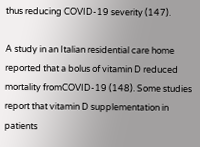thus reducing COVID-19 severity (147).

A study in an Italian residential care home reported that a bolus of vitamin D reduced mortality fromCOVID-19 (148). Some studies report that vitamin D supplementation in patients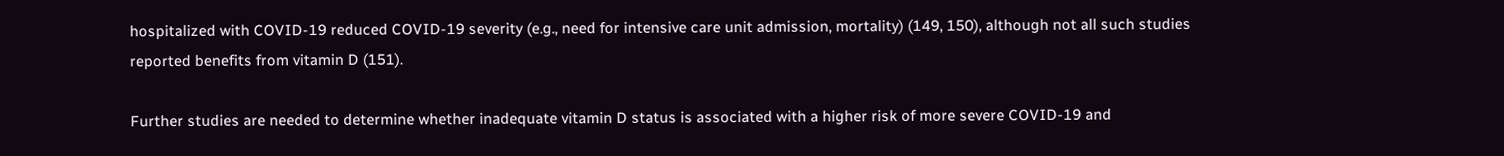hospitalized with COVID-19 reduced COVID-19 severity (e.g., need for intensive care unit admission, mortality) (149, 150), although not all such studies reported benefits from vitamin D (151).

Further studies are needed to determine whether inadequate vitamin D status is associated with a higher risk of more severe COVID-19 and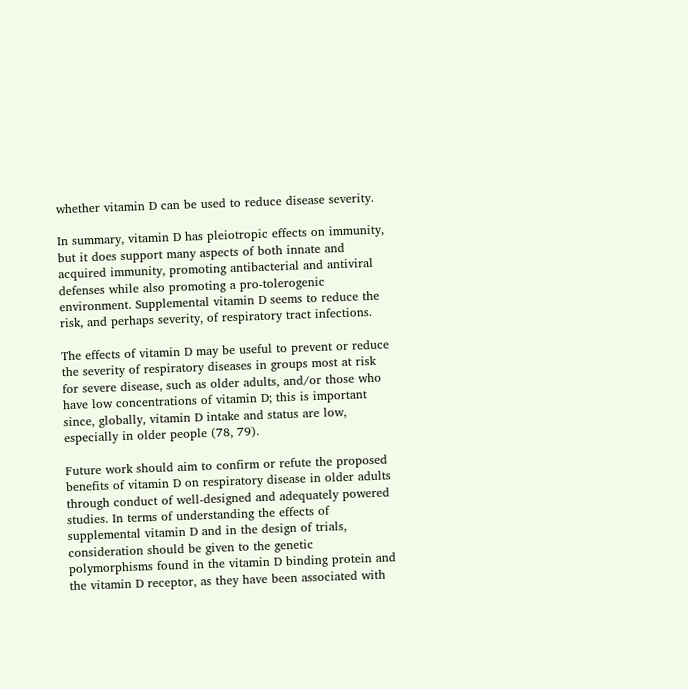whether vitamin D can be used to reduce disease severity.

In summary, vitamin D has pleiotropic effects on immunity, but it does support many aspects of both innate and acquired immunity, promoting antibacterial and antiviral defenses while also promoting a pro-tolerogenic environment. Supplemental vitamin D seems to reduce the risk, and perhaps severity, of respiratory tract infections.

The effects of vitamin D may be useful to prevent or reduce the severity of respiratory diseases in groups most at risk for severe disease, such as older adults, and/or those who have low concentrations of vitamin D; this is important since, globally, vitamin D intake and status are low, especially in older people (78, 79).

Future work should aim to confirm or refute the proposed benefits of vitamin D on respiratory disease in older adults through conduct of well-designed and adequately powered studies. In terms of understanding the effects of supplemental vitamin D and in the design of trials, consideration should be given to the genetic polymorphisms found in the vitamin D binding protein and the vitamin D receptor, as they have been associated with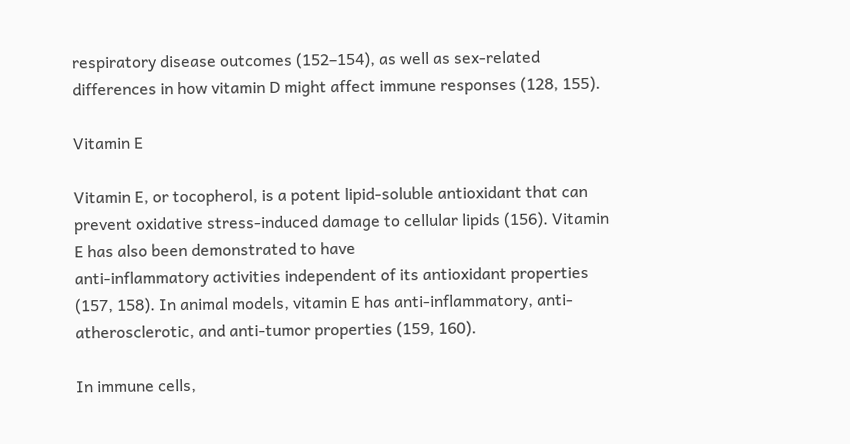respiratory disease outcomes (152–154), as well as sex-related differences in how vitamin D might affect immune responses (128, 155).

Vitamin E

Vitamin E, or tocopherol, is a potent lipid-soluble antioxidant that can prevent oxidative stress-induced damage to cellular lipids (156). Vitamin E has also been demonstrated to have
anti-inflammatory activities independent of its antioxidant properties (157, 158). In animal models, vitamin E has anti-inflammatory, anti-atherosclerotic, and anti-tumor properties (159, 160).

In immune cells,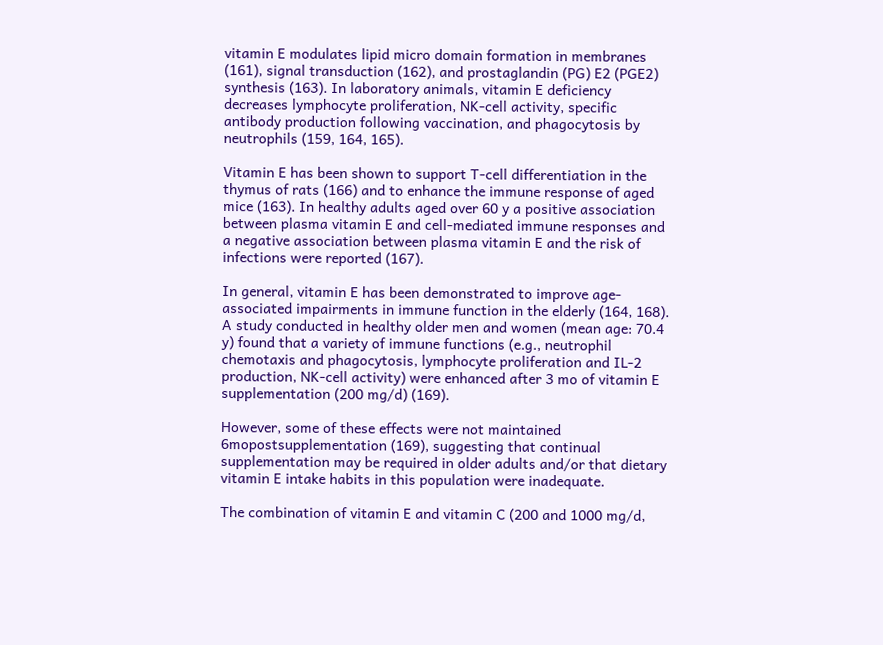vitamin E modulates lipid micro domain formation in membranes (161), signal transduction (162), and prostaglandin (PG) E2 (PGE2) synthesis (163). In laboratory animals, vitamin E deficiency decreases lymphocyte proliferation, NK-cell activity, specific antibody production following vaccination, and phagocytosis by neutrophils (159, 164, 165).

Vitamin E has been shown to support T-cell differentiation in the thymus of rats (166) and to enhance the immune response of aged mice (163). In healthy adults aged over 60 y a positive association between plasma vitamin E and cell-mediated immune responses and a negative association between plasma vitamin E and the risk of infections were reported (167).

In general, vitamin E has been demonstrated to improve age-associated impairments in immune function in the elderly (164, 168). A study conducted in healthy older men and women (mean age: 70.4 y) found that a variety of immune functions (e.g., neutrophil chemotaxis and phagocytosis, lymphocyte proliferation and IL-2 production, NK-cell activity) were enhanced after 3 mo of vitamin E supplementation (200 mg/d) (169).

However, some of these effects were not maintained 6mopostsupplementation (169), suggesting that continual supplementation may be required in older adults and/or that dietary vitamin E intake habits in this population were inadequate.

The combination of vitamin E and vitamin C (200 and 1000 mg/d,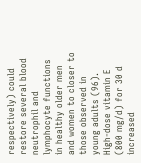respectively) could restore several blood neutrophil and lymphocyte functions in healthy older men and women to closer to those observed in young adults (96). High-dose vitamin E (800 mg/d) for 30 d increased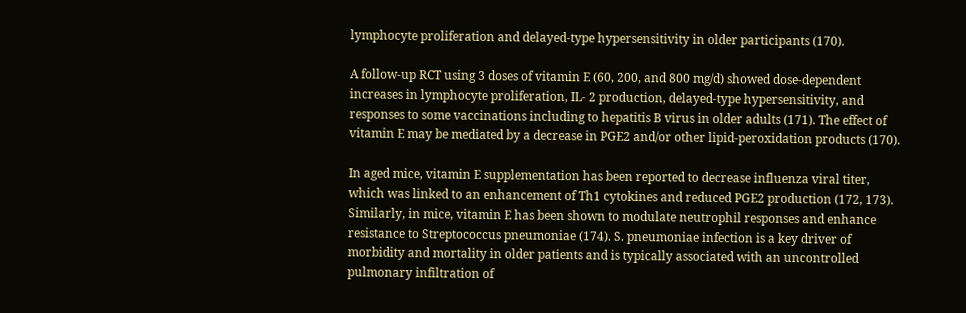lymphocyte proliferation and delayed-type hypersensitivity in older participants (170).

A follow-up RCT using 3 doses of vitamin E (60, 200, and 800 mg/d) showed dose-dependent increases in lymphocyte proliferation, IL- 2 production, delayed-type hypersensitivity, and responses to some vaccinations including to hepatitis B virus in older adults (171). The effect of vitamin E may be mediated by a decrease in PGE2 and/or other lipid-peroxidation products (170).

In aged mice, vitamin E supplementation has been reported to decrease influenza viral titer, which was linked to an enhancement of Th1 cytokines and reduced PGE2 production (172, 173). Similarly, in mice, vitamin E has been shown to modulate neutrophil responses and enhance resistance to Streptococcus pneumoniae (174). S. pneumoniae infection is a key driver of morbidity and mortality in older patients and is typically associated with an uncontrolled pulmonary infiltration of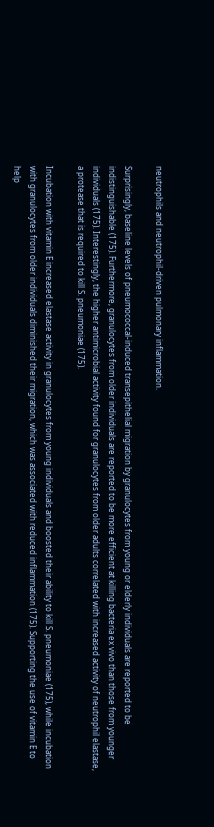neutrophils and neutrophil-driven pulmonary inflammation.

Surprisingly, baseline levels of pneumococcal-induced transepithelial migration by granulocytes from young or elderly individuals are reported to be indistinguishable (175). Furthermore, granulocytes from older individuals are reported to be more efficient at killing bacteria ex vivo than those from younger individuals (175). Interestingly, the higher antimicrobial activity found for granulocytes from older adults correlated with increased activity of neutrophil elastase, a protease that is required to kill S. pneumoniae (175).

Incubation with vitamin E increased elastase activity in granulocytes from young individuals and boosted their ability to kill S. pneumoniae (175), while incubation with granulocytes from older individuals diminished their migration, which was associated with reduced inflammation (175). Supporting the use of vitamin E to help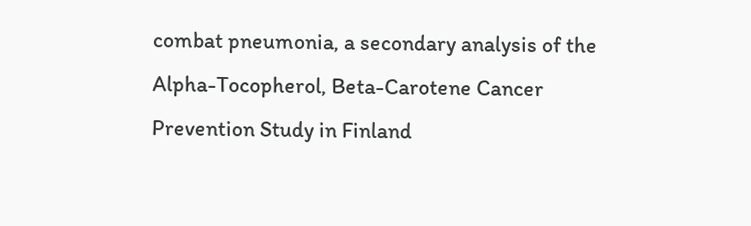combat pneumonia, a secondary analysis of the Alpha-Tocopherol, Beta-Carotene Cancer Prevention Study in Finland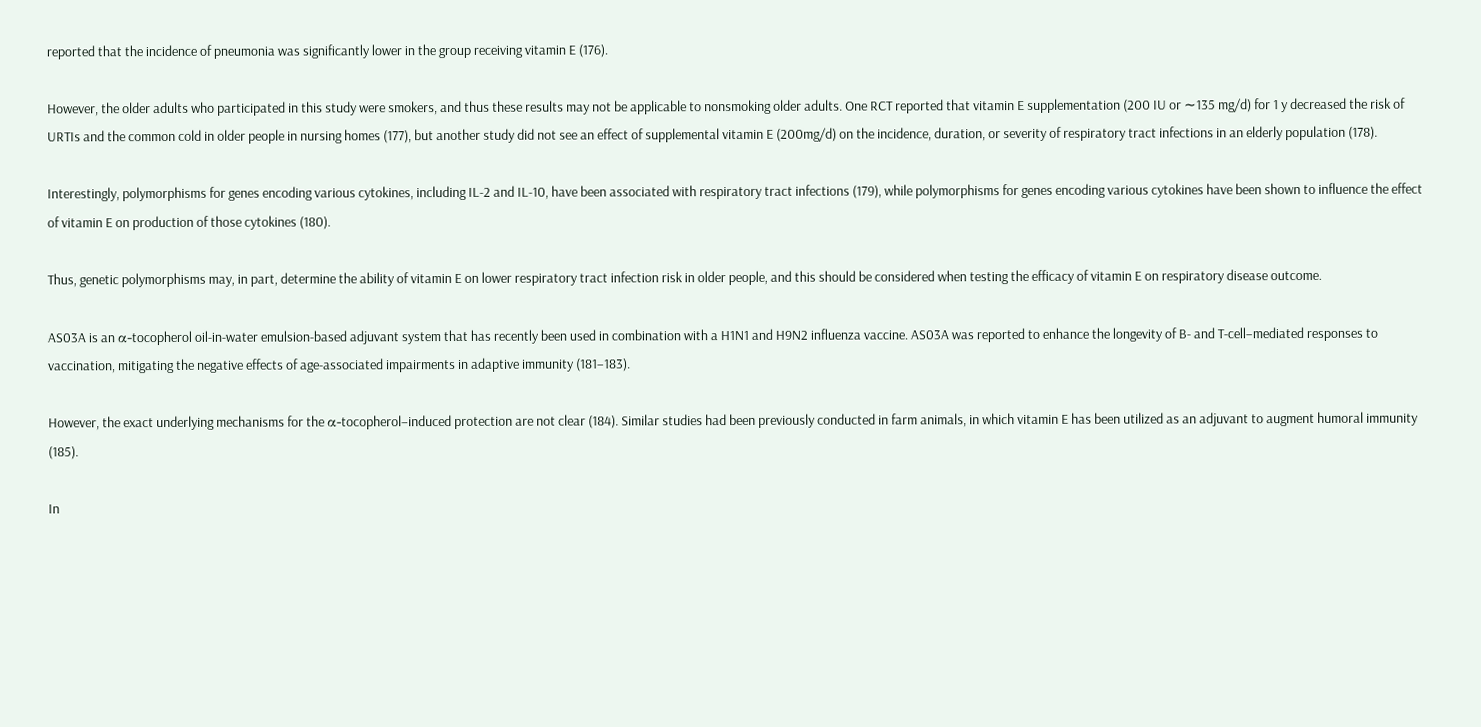reported that the incidence of pneumonia was significantly lower in the group receiving vitamin E (176).

However, the older adults who participated in this study were smokers, and thus these results may not be applicable to nonsmoking older adults. One RCT reported that vitamin E supplementation (200 IU or ∼135 mg/d) for 1 y decreased the risk of URTIs and the common cold in older people in nursing homes (177), but another study did not see an effect of supplemental vitamin E (200mg/d) on the incidence, duration, or severity of respiratory tract infections in an elderly population (178).

Interestingly, polymorphisms for genes encoding various cytokines, including IL-2 and IL-10, have been associated with respiratory tract infections (179), while polymorphisms for genes encoding various cytokines have been shown to influence the effect of vitamin E on production of those cytokines (180).

Thus, genetic polymorphisms may, in part, determine the ability of vitamin E on lower respiratory tract infection risk in older people, and this should be considered when testing the efficacy of vitamin E on respiratory disease outcome.

AS03A is an α-tocopherol oil-in-water emulsion-based adjuvant system that has recently been used in combination with a H1N1 and H9N2 influenza vaccine. AS03A was reported to enhance the longevity of B- and T-cell–mediated responses to vaccination, mitigating the negative effects of age-associated impairments in adaptive immunity (181–183).

However, the exact underlying mechanisms for the α-tocopherol–induced protection are not clear (184). Similar studies had been previously conducted in farm animals, in which vitamin E has been utilized as an adjuvant to augment humoral immunity (185).

In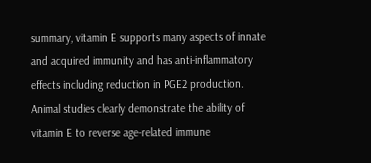summary, vitamin E supports many aspects of innate and acquired immunity and has anti-inflammatory effects including reduction in PGE2 production. Animal studies clearly demonstrate the ability of vitamin E to reverse age-related immune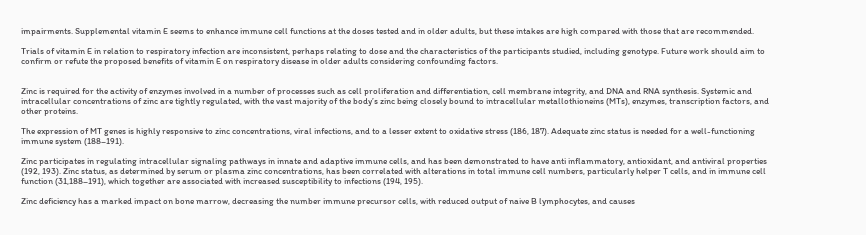impairments. Supplemental vitamin E seems to enhance immune cell functions at the doses tested and in older adults, but these intakes are high compared with those that are recommended.

Trials of vitamin E in relation to respiratory infection are inconsistent, perhaps relating to dose and the characteristics of the participants studied, including genotype. Future work should aim to confirm or refute the proposed benefits of vitamin E on respiratory disease in older adults considering confounding factors.


Zinc is required for the activity of enzymes involved in a number of processes such as cell proliferation and differentiation, cell membrane integrity, and DNA and RNA synthesis. Systemic and intracellular concentrations of zinc are tightly regulated, with the vast majority of the body’s zinc being closely bound to intracellular metallothioneins (MTs), enzymes, transcription factors, and other proteins.

The expression of MT genes is highly responsive to zinc concentrations, viral infections, and to a lesser extent to oxidative stress (186, 187). Adequate zinc status is needed for a well-functioning immune system (188–191).

Zinc participates in regulating intracellular signaling pathways in innate and adaptive immune cells, and has been demonstrated to have anti inflammatory, antioxidant, and antiviral properties (192, 193). Zinc status, as determined by serum or plasma zinc concentrations, has been correlated with alterations in total immune cell numbers, particularly helper T cells, and in immune cell function (31,188–191), which together are associated with increased susceptibility to infections (194, 195).

Zinc deficiency has a marked impact on bone marrow, decreasing the number immune precursor cells, with reduced output of naive B lymphocytes, and causes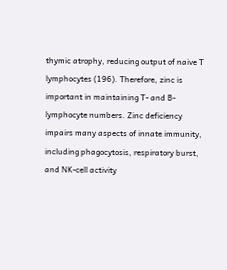thymic atrophy, reducing output of naive T lymphocytes (196). Therefore, zinc is important in maintaining T- and B-lymphocyte numbers. Zinc deficiency impairs many aspects of innate immunity, including phagocytosis, respiratory burst, and NK-cell activity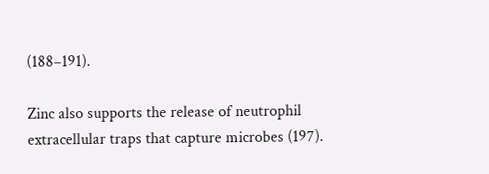(188–191).

Zinc also supports the release of neutrophil extracellular traps that capture microbes (197).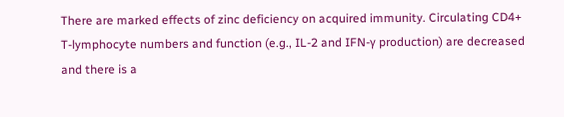There are marked effects of zinc deficiency on acquired immunity. Circulating CD4+ T-lymphocyte numbers and function (e.g., IL-2 and IFN-γ production) are decreased and there is a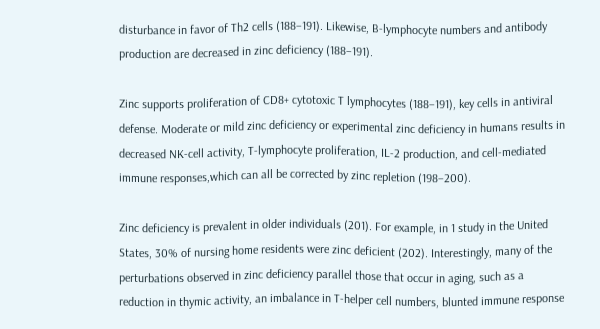disturbance in favor of Th2 cells (188–191). Likewise, B-lymphocyte numbers and antibody production are decreased in zinc deficiency (188–191).

Zinc supports proliferation of CD8+ cytotoxic T lymphocytes (188–191), key cells in antiviral defense. Moderate or mild zinc deficiency or experimental zinc deficiency in humans results in decreased NK-cell activity, T-lymphocyte proliferation, IL-2 production, and cell-mediated immune responses,which can all be corrected by zinc repletion (198–200).

Zinc deficiency is prevalent in older individuals (201). For example, in 1 study in the United States, 30% of nursing home residents were zinc deficient (202). Interestingly, many of the perturbations observed in zinc deficiency parallel those that occur in aging, such as a reduction in thymic activity, an imbalance in T-helper cell numbers, blunted immune response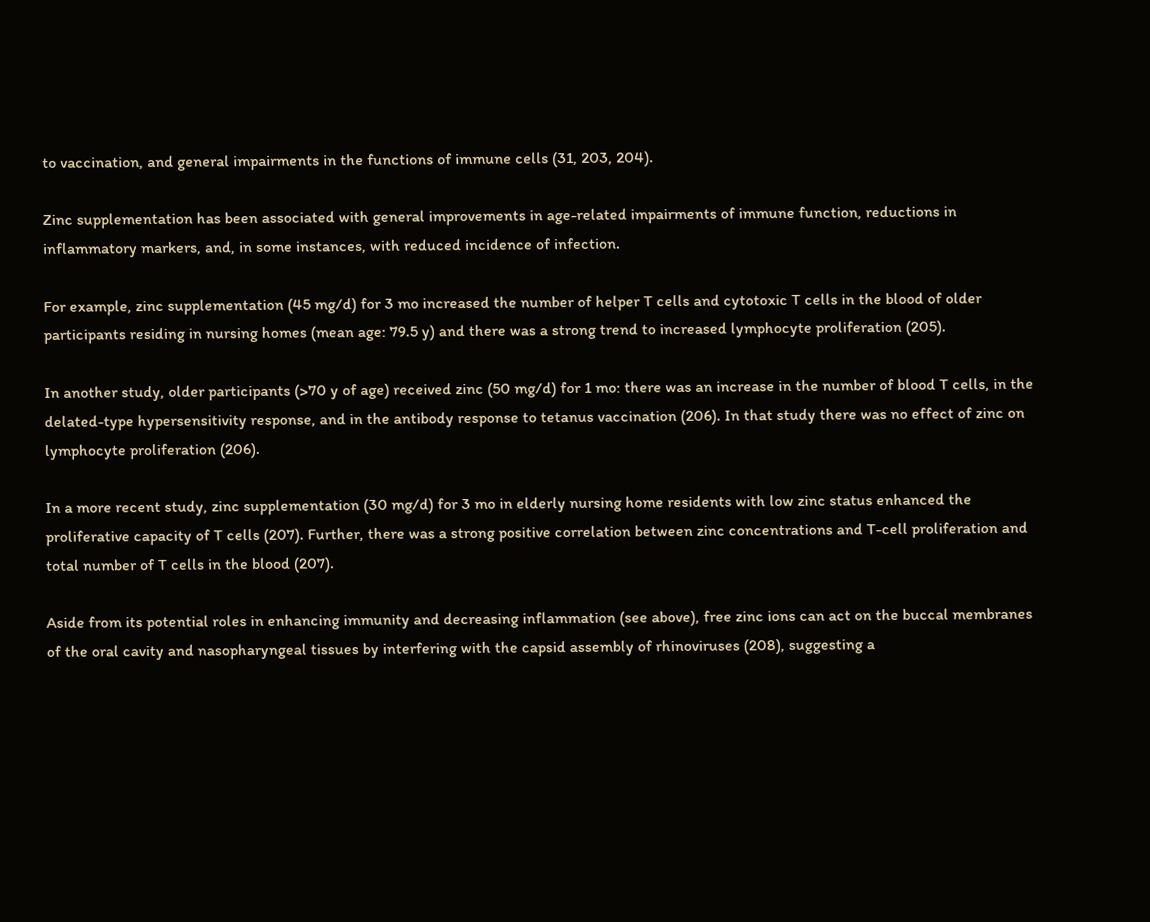to vaccination, and general impairments in the functions of immune cells (31, 203, 204).

Zinc supplementation has been associated with general improvements in age-related impairments of immune function, reductions in inflammatory markers, and, in some instances, with reduced incidence of infection.

For example, zinc supplementation (45 mg/d) for 3 mo increased the number of helper T cells and cytotoxic T cells in the blood of older participants residing in nursing homes (mean age: 79.5 y) and there was a strong trend to increased lymphocyte proliferation (205).

In another study, older participants (>70 y of age) received zinc (50 mg/d) for 1 mo: there was an increase in the number of blood T cells, in the delated-type hypersensitivity response, and in the antibody response to tetanus vaccination (206). In that study there was no effect of zinc on lymphocyte proliferation (206).

In a more recent study, zinc supplementation (30 mg/d) for 3 mo in elderly nursing home residents with low zinc status enhanced the proliferative capacity of T cells (207). Further, there was a strong positive correlation between zinc concentrations and T-cell proliferation and total number of T cells in the blood (207).

Aside from its potential roles in enhancing immunity and decreasing inflammation (see above), free zinc ions can act on the buccal membranes of the oral cavity and nasopharyngeal tissues by interfering with the capsid assembly of rhinoviruses (208), suggesting a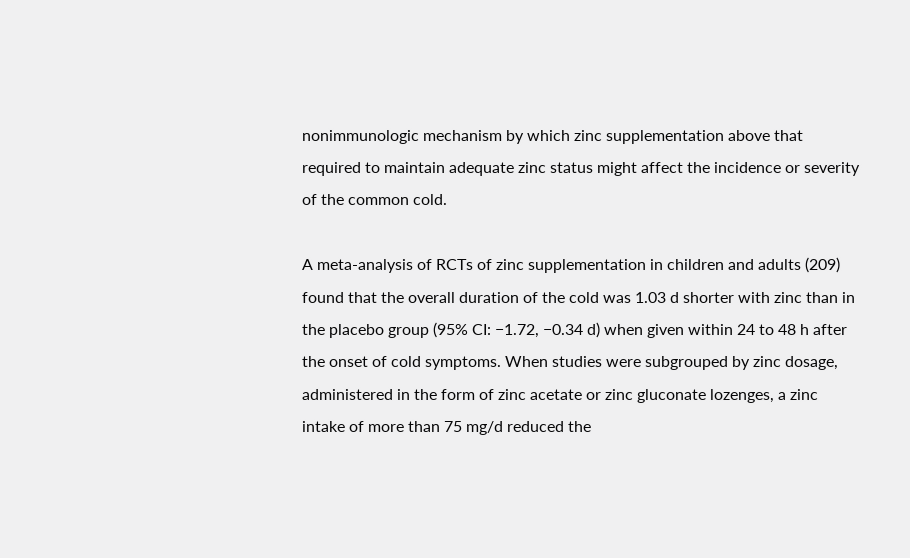nonimmunologic mechanism by which zinc supplementation above that required to maintain adequate zinc status might affect the incidence or severity of the common cold.

A meta-analysis of RCTs of zinc supplementation in children and adults (209) found that the overall duration of the cold was 1.03 d shorter with zinc than in the placebo group (95% CI: −1.72, −0.34 d) when given within 24 to 48 h after the onset of cold symptoms. When studies were subgrouped by zinc dosage, administered in the form of zinc acetate or zinc gluconate lozenges, a zinc intake of more than 75 mg/d reduced the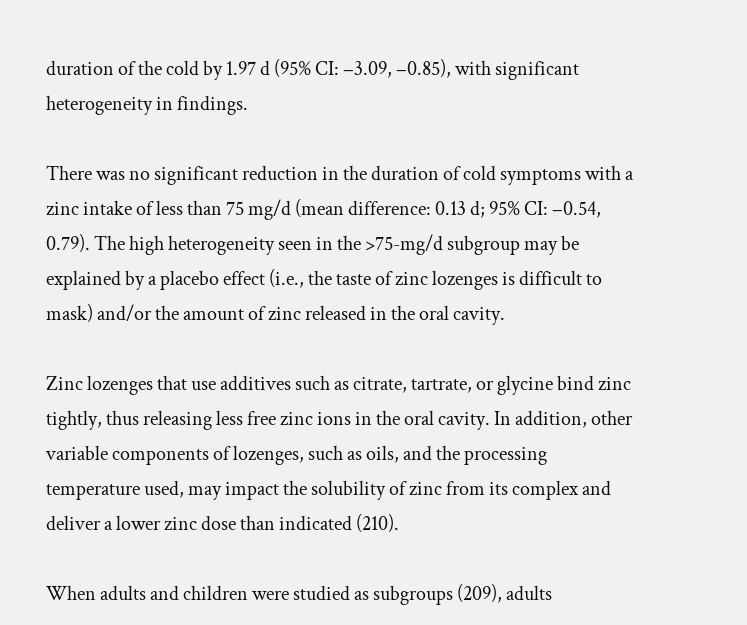duration of the cold by 1.97 d (95% CI: −3.09, −0.85), with significant heterogeneity in findings.

There was no significant reduction in the duration of cold symptoms with a zinc intake of less than 75 mg/d (mean difference: 0.13 d; 95% CI: −0.54, 0.79). The high heterogeneity seen in the >75-mg/d subgroup may be explained by a placebo effect (i.e., the taste of zinc lozenges is difficult to mask) and/or the amount of zinc released in the oral cavity.

Zinc lozenges that use additives such as citrate, tartrate, or glycine bind zinc tightly, thus releasing less free zinc ions in the oral cavity. In addition, other variable components of lozenges, such as oils, and the processing temperature used, may impact the solubility of zinc from its complex and deliver a lower zinc dose than indicated (210).

When adults and children were studied as subgroups (209), adults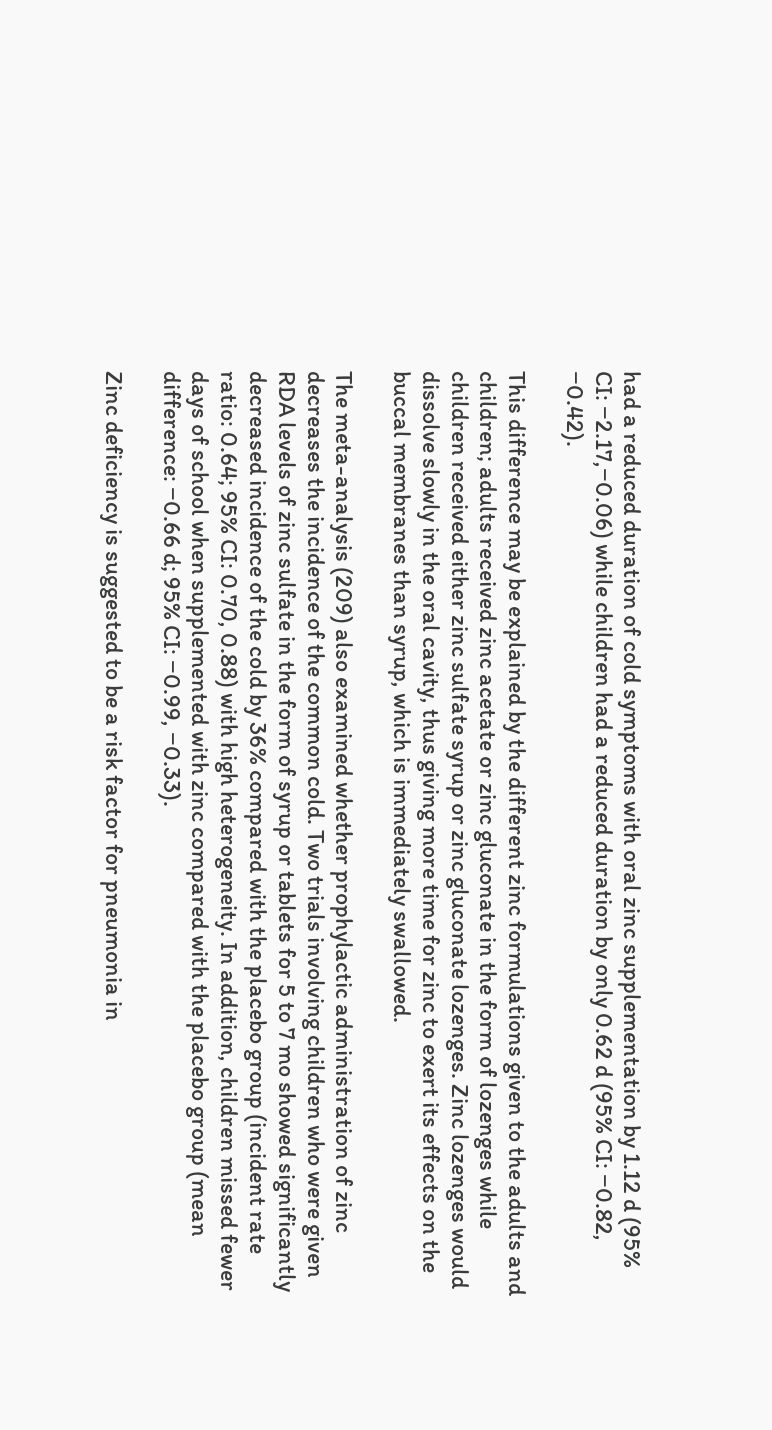had a reduced duration of cold symptoms with oral zinc supplementation by 1.12 d (95% CI: −2.17,−0.06) while children had a reduced duration by only 0.62 d (95% CI: −0.82, −0.42).

This difference may be explained by the different zinc formulations given to the adults and children; adults received zinc acetate or zinc gluconate in the form of lozenges while children received either zinc sulfate syrup or zinc gluconate lozenges. Zinc lozenges would dissolve slowly in the oral cavity, thus giving more time for zinc to exert its effects on the buccal membranes than syrup, which is immediately swallowed.

The meta-analysis (209) also examined whether prophylactic administration of zinc decreases the incidence of the common cold. Two trials involving children who were given RDA levels of zinc sulfate in the form of syrup or tablets for 5 to 7 mo showed significantly decreased incidence of the cold by 36% compared with the placebo group (incident rate ratio: 0.64; 95% CI: 0.70, 0.88) with high heterogeneity. In addition, children missed fewer days of school when supplemented with zinc compared with the placebo group (mean difference: −0.66 d; 95% CI: −0.99, −0.33).

Zinc deficiency is suggested to be a risk factor for pneumonia in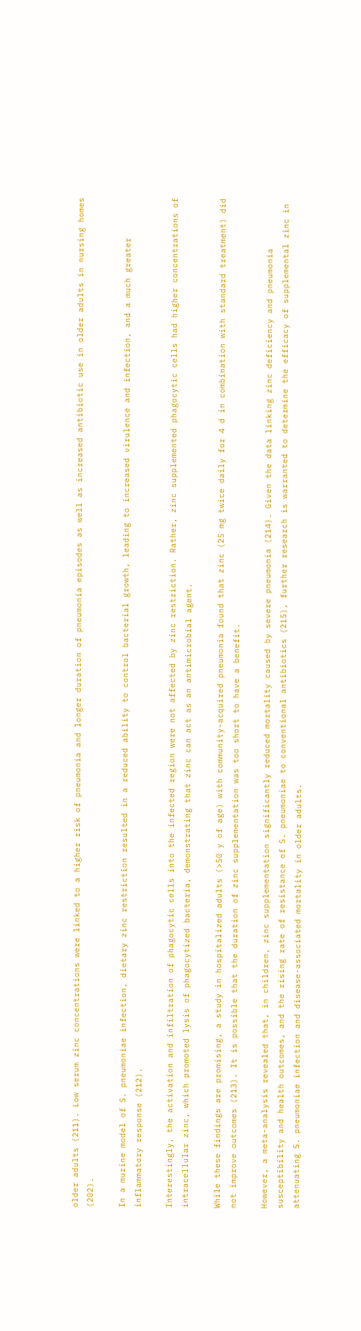older adults (211). Low serum zinc concentrations were linked to a higher risk of pneumonia and longer duration of pneumonia episodes as well as increased antibiotic use in older adults in nursing homes (202).

In a murine model of S. pneumoniae infection, dietary zinc restriction resulted in a reduced ability to control bacterial growth, leading to increased virulence and infection, and a much greater inflammatory response (212).

Interestingly, the activation and infiltration of phagocytic cells into the infected region were not affected by zinc restriction. Rather, zinc supplemented phagocytic cells had higher concentrations of intracellular zinc, which promoted lysis of phagocytized bacteria, demonstrating that zinc can act as an antimicrobial agent.

While these findings are promising, a study in hospitalized adults (>50 y of age) with community-acquired pneumonia found that zinc (25 mg twice daily for 4 d in combination with standard treatment) did not improve outcomes (213). It is possible that the duration of zinc supplementation was too short to have a benefit.

However, a meta-analysis revealed that, in children, zinc supplementation significantly reduced mortality caused by severe pneumonia (214). Given the data linking zinc deficiency and pneumonia susceptibility and health outcomes, and the rising rate of resistance of S. pneumoniae to conventional antibiotics (215), further research is warranted to determine the efficacy of supplemental zinc in attenuating S. pneumoniae infection and disease-associated mortality in older adults.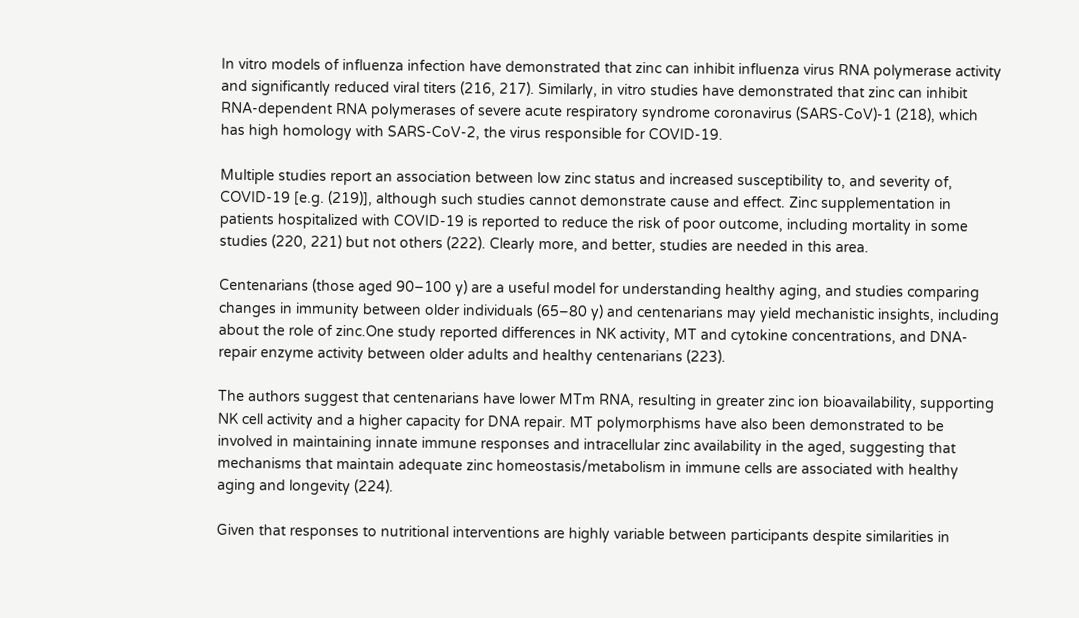In vitro models of influenza infection have demonstrated that zinc can inhibit influenza virus RNA polymerase activity and significantly reduced viral titers (216, 217). Similarly, in vitro studies have demonstrated that zinc can inhibit RNA-dependent RNA polymerases of severe acute respiratory syndrome coronavirus (SARS-CoV)-1 (218), which has high homology with SARS-CoV-2, the virus responsible for COVID-19.

Multiple studies report an association between low zinc status and increased susceptibility to, and severity of, COVID-19 [e.g. (219)], although such studies cannot demonstrate cause and effect. Zinc supplementation in patients hospitalized with COVID-19 is reported to reduce the risk of poor outcome, including mortality in some studies (220, 221) but not others (222). Clearly more, and better, studies are needed in this area.

Centenarians (those aged 90–100 y) are a useful model for understanding healthy aging, and studies comparing changes in immunity between older individuals (65–80 y) and centenarians may yield mechanistic insights, including about the role of zinc.One study reported differences in NK activity, MT and cytokine concentrations, and DNA-repair enzyme activity between older adults and healthy centenarians (223).

The authors suggest that centenarians have lower MTm RNA, resulting in greater zinc ion bioavailability, supporting NK cell activity and a higher capacity for DNA repair. MT polymorphisms have also been demonstrated to be involved in maintaining innate immune responses and intracellular zinc availability in the aged, suggesting that mechanisms that maintain adequate zinc homeostasis/metabolism in immune cells are associated with healthy aging and longevity (224).

Given that responses to nutritional interventions are highly variable between participants despite similarities in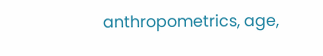anthropometrics, age,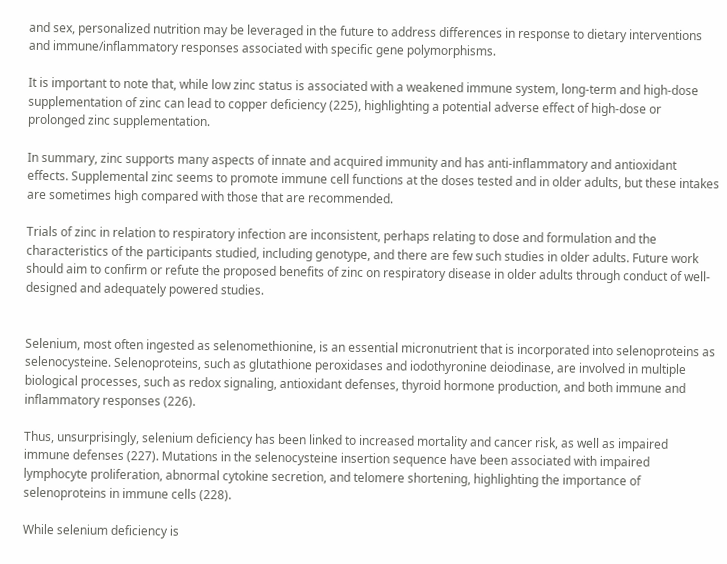and sex, personalized nutrition may be leveraged in the future to address differences in response to dietary interventions and immune/inflammatory responses associated with specific gene polymorphisms.

It is important to note that, while low zinc status is associated with a weakened immune system, long-term and high-dose supplementation of zinc can lead to copper deficiency (225), highlighting a potential adverse effect of high-dose or prolonged zinc supplementation.

In summary, zinc supports many aspects of innate and acquired immunity and has anti-inflammatory and antioxidant effects. Supplemental zinc seems to promote immune cell functions at the doses tested and in older adults, but these intakes are sometimes high compared with those that are recommended.

Trials of zinc in relation to respiratory infection are inconsistent, perhaps relating to dose and formulation and the characteristics of the participants studied, including genotype, and there are few such studies in older adults. Future work should aim to confirm or refute the proposed benefits of zinc on respiratory disease in older adults through conduct of well-designed and adequately powered studies.


Selenium, most often ingested as selenomethionine, is an essential micronutrient that is incorporated into selenoproteins as selenocysteine. Selenoproteins, such as glutathione peroxidases and iodothyronine deiodinase, are involved in multiple biological processes, such as redox signaling, antioxidant defenses, thyroid hormone production, and both immune and inflammatory responses (226).

Thus, unsurprisingly, selenium deficiency has been linked to increased mortality and cancer risk, as well as impaired immune defenses (227). Mutations in the selenocysteine insertion sequence have been associated with impaired lymphocyte proliferation, abnormal cytokine secretion, and telomere shortening, highlighting the importance of selenoproteins in immune cells (228).

While selenium deficiency is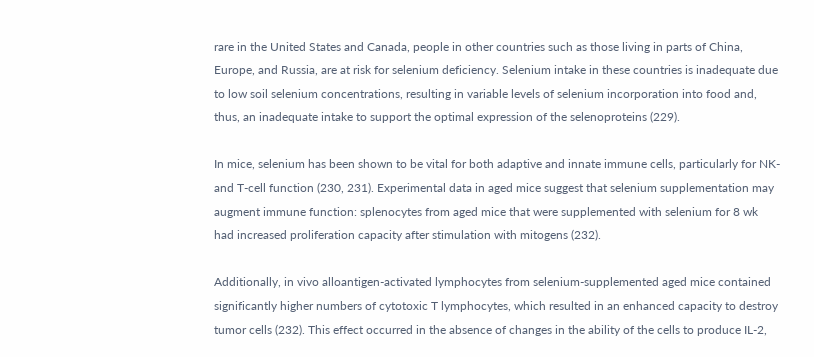rare in the United States and Canada, people in other countries such as those living in parts of China, Europe, and Russia, are at risk for selenium deficiency. Selenium intake in these countries is inadequate due to low soil selenium concentrations, resulting in variable levels of selenium incorporation into food and, thus, an inadequate intake to support the optimal expression of the selenoproteins (229).

In mice, selenium has been shown to be vital for both adaptive and innate immune cells, particularly for NK- and T-cell function (230, 231). Experimental data in aged mice suggest that selenium supplementation may augment immune function: splenocytes from aged mice that were supplemented with selenium for 8 wk had increased proliferation capacity after stimulation with mitogens (232).

Additionally, in vivo alloantigen-activated lymphocytes from selenium-supplemented aged mice contained significantly higher numbers of cytotoxic T lymphocytes, which resulted in an enhanced capacity to destroy tumor cells (232). This effect occurred in the absence of changes in the ability of the cells to produce IL-2,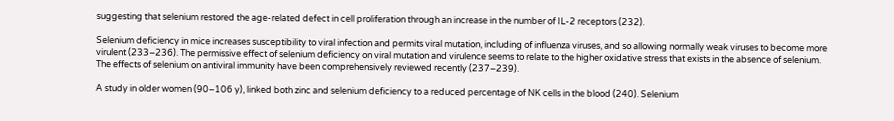suggesting that selenium restored the age-related defect in cell proliferation through an increase in the number of IL-2 receptors (232).

Selenium deficiency in mice increases susceptibility to viral infection and permits viral mutation, including of influenza viruses, and so allowing normally weak viruses to become more virulent (233–236). The permissive effect of selenium deficiency on viral mutation and virulence seems to relate to the higher oxidative stress that exists in the absence of selenium. The effects of selenium on antiviral immunity have been comprehensively reviewed recently (237–239).

A study in older women (90–106 y), linked both zinc and selenium deficiency to a reduced percentage of NK cells in the blood (240). Selenium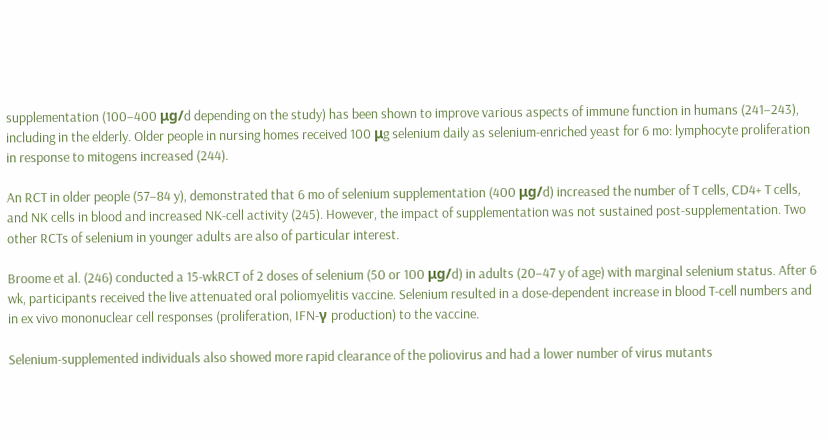supplementation (100–400 μg/d depending on the study) has been shown to improve various aspects of immune function in humans (241–243), including in the elderly. Older people in nursing homes received 100 μg selenium daily as selenium-enriched yeast for 6 mo: lymphocyte proliferation in response to mitogens increased (244).

An RCT in older people (57–84 y), demonstrated that 6 mo of selenium supplementation (400 μg/d) increased the number of T cells, CD4+ T cells, and NK cells in blood and increased NK-cell activity (245). However, the impact of supplementation was not sustained post-supplementation. Two other RCTs of selenium in younger adults are also of particular interest.

Broome et al. (246) conducted a 15-wkRCT of 2 doses of selenium (50 or 100 μg/d) in adults (20–47 y of age) with marginal selenium status. After 6 wk, participants received the live attenuated oral poliomyelitis vaccine. Selenium resulted in a dose-dependent increase in blood T-cell numbers and in ex vivo mononuclear cell responses (proliferation, IFN-γ production) to the vaccine.

Selenium-supplemented individuals also showed more rapid clearance of the poliovirus and had a lower number of virus mutants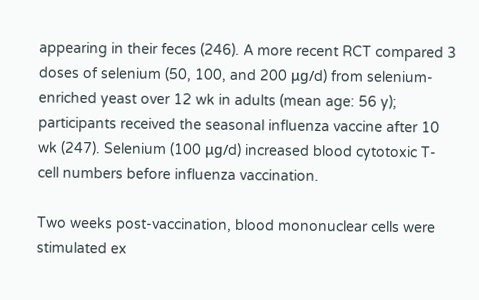appearing in their feces (246). A more recent RCT compared 3 doses of selenium (50, 100, and 200 μg/d) from selenium-enriched yeast over 12 wk in adults (mean age: 56 y); participants received the seasonal influenza vaccine after 10 wk (247). Selenium (100 μg/d) increased blood cytotoxic T-cell numbers before influenza vaccination.

Two weeks post-vaccination, blood mononuclear cells were stimulated ex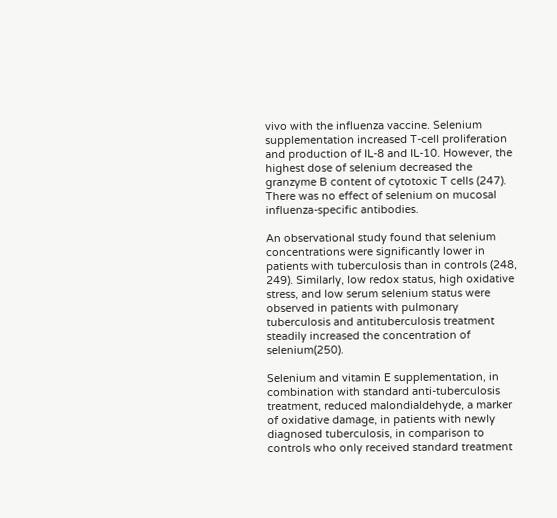vivo with the influenza vaccine. Selenium supplementation increased T-cell proliferation and production of IL-8 and IL-10. However, the highest dose of selenium decreased the granzyme B content of cytotoxic T cells (247). There was no effect of selenium on mucosal influenza-specific antibodies.

An observational study found that selenium concentrations were significantly lower in patients with tuberculosis than in controls (248, 249). Similarly, low redox status, high oxidative stress, and low serum selenium status were observed in patients with pulmonary tuberculosis and antituberculosis treatment steadily increased the concentration of selenium(250).

Selenium and vitamin E supplementation, in combination with standard anti-tuberculosis treatment, reduced malondialdehyde, a marker of oxidative damage, in patients with newly diagnosed tuberculosis, in comparison to controls who only received standard treatment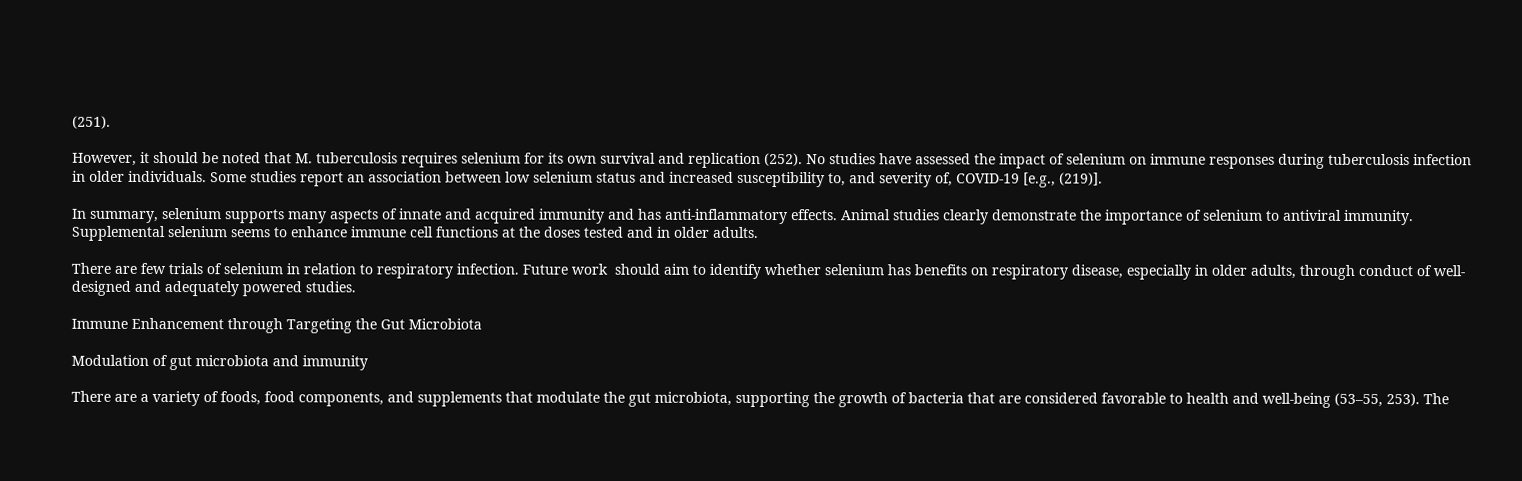(251).

However, it should be noted that M. tuberculosis requires selenium for its own survival and replication (252). No studies have assessed the impact of selenium on immune responses during tuberculosis infection in older individuals. Some studies report an association between low selenium status and increased susceptibility to, and severity of, COVID-19 [e.g., (219)].

In summary, selenium supports many aspects of innate and acquired immunity and has anti-inflammatory effects. Animal studies clearly demonstrate the importance of selenium to antiviral immunity. Supplemental selenium seems to enhance immune cell functions at the doses tested and in older adults.

There are few trials of selenium in relation to respiratory infection. Future work  should aim to identify whether selenium has benefits on respiratory disease, especially in older adults, through conduct of well-designed and adequately powered studies.

Immune Enhancement through Targeting the Gut Microbiota

Modulation of gut microbiota and immunity

There are a variety of foods, food components, and supplements that modulate the gut microbiota, supporting the growth of bacteria that are considered favorable to health and well-being (53–55, 253). The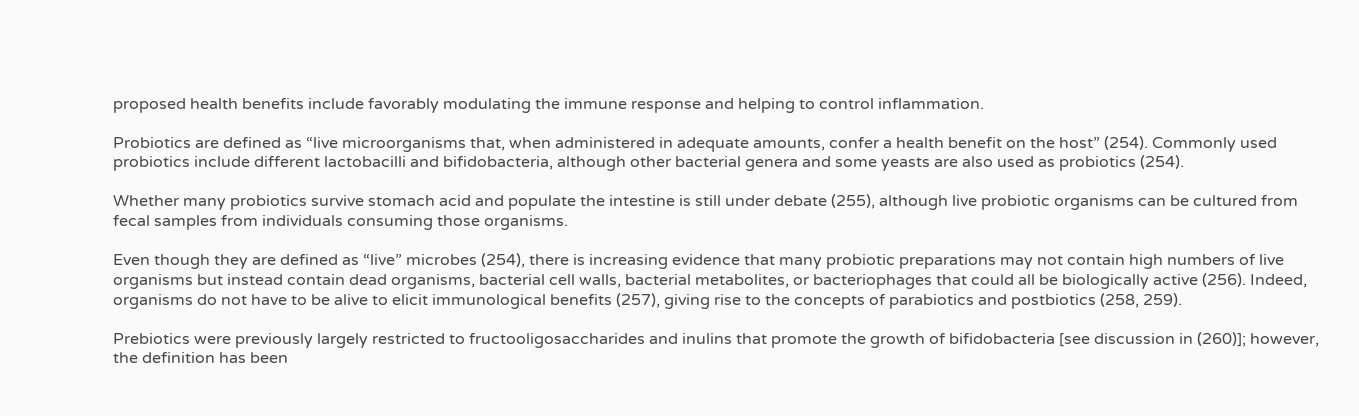proposed health benefits include favorably modulating the immune response and helping to control inflammation.

Probiotics are defined as “live microorganisms that, when administered in adequate amounts, confer a health benefit on the host” (254). Commonly used probiotics include different lactobacilli and bifidobacteria, although other bacterial genera and some yeasts are also used as probiotics (254).

Whether many probiotics survive stomach acid and populate the intestine is still under debate (255), although live probiotic organisms can be cultured from fecal samples from individuals consuming those organisms.

Even though they are defined as “live” microbes (254), there is increasing evidence that many probiotic preparations may not contain high numbers of live organisms but instead contain dead organisms, bacterial cell walls, bacterial metabolites, or bacteriophages that could all be biologically active (256). Indeed, organisms do not have to be alive to elicit immunological benefits (257), giving rise to the concepts of parabiotics and postbiotics (258, 259).

Prebiotics were previously largely restricted to fructooligosaccharides and inulins that promote the growth of bifidobacteria [see discussion in (260)]; however, the definition has been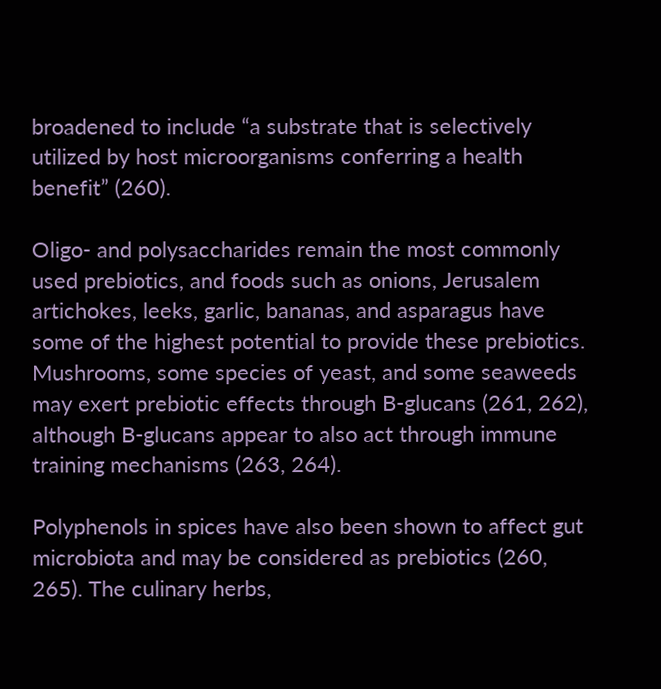broadened to include “a substrate that is selectively utilized by host microorganisms conferring a health benefit” (260).

Oligo- and polysaccharides remain the most commonly used prebiotics, and foods such as onions, Jerusalem artichokes, leeks, garlic, bananas, and asparagus have some of the highest potential to provide these prebiotics. Mushrooms, some species of yeast, and some seaweeds may exert prebiotic effects through B-glucans (261, 262), although B-glucans appear to also act through immune training mechanisms (263, 264).

Polyphenols in spices have also been shown to affect gut microbiota and may be considered as prebiotics (260, 265). The culinary herbs,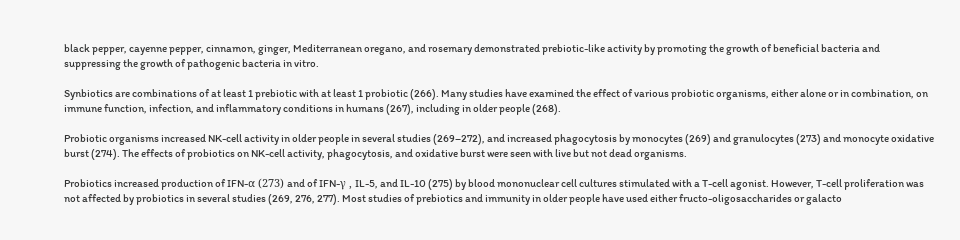black pepper, cayenne pepper, cinnamon, ginger, Mediterranean oregano, and rosemary demonstrated prebiotic-like activity by promoting the growth of beneficial bacteria and suppressing the growth of pathogenic bacteria in vitro.

Synbiotics are combinations of at least 1 prebiotic with at least 1 probiotic (266). Many studies have examined the effect of various probiotic organisms, either alone or in combination, on immune function, infection, and inflammatory conditions in humans (267), including in older people (268).

Probiotic organisms increased NK-cell activity in older people in several studies (269–272), and increased phagocytosis by monocytes (269) and granulocytes (273) and monocyte oxidative burst (274). The effects of probiotics on NK-cell activity, phagocytosis, and oxidative burst were seen with live but not dead organisms.

Probiotics increased production of IFN-α (273) and of IFN-γ , IL-5, and IL-10 (275) by blood mononuclear cell cultures stimulated with a T-cell agonist. However, T-cell proliferation was not affected by probiotics in several studies (269, 276, 277). Most studies of prebiotics and immunity in older people have used either fructo-oligosaccharides or galacto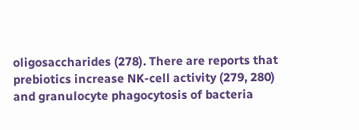oligosaccharides (278). There are reports that prebiotics increase NK-cell activity (279, 280) and granulocyte phagocytosis of bacteria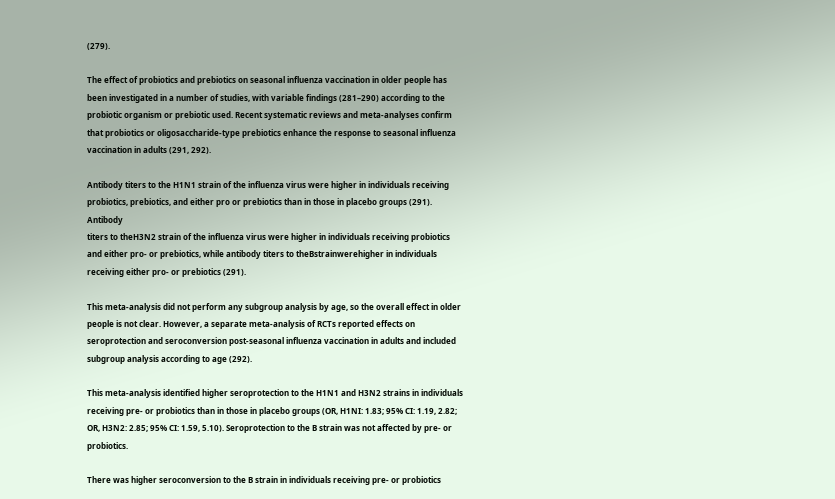(279).

The effect of probiotics and prebiotics on seasonal influenza vaccination in older people has been investigated in a number of studies, with variable findings (281–290) according to the probiotic organism or prebiotic used. Recent systematic reviews and meta-analyses confirm that probiotics or oligosaccharide-type prebiotics enhance the response to seasonal influenza vaccination in adults (291, 292).

Antibody titers to the H1N1 strain of the influenza virus were higher in individuals receiving probiotics, prebiotics, and either pro or prebiotics than in those in placebo groups (291). Antibody
titers to theH3N2 strain of the influenza virus were higher in individuals receiving probiotics and either pro- or prebiotics, while antibody titers to theBstrainwerehigher in individuals receiving either pro- or prebiotics (291).

This meta-analysis did not perform any subgroup analysis by age, so the overall effect in older people is not clear. However, a separate meta-analysis of RCTs reported effects on seroprotection and seroconversion post-seasonal influenza vaccination in adults and included subgroup analysis according to age (292).

This meta-analysis identified higher seroprotection to the H1N1 and H3N2 strains in individuals receiving pre- or probiotics than in those in placebo groups (OR, H1NI: 1.83; 95% CI: 1.19, 2.82; OR, H3N2: 2.85; 95% CI: 1.59, 5.10). Seroprotection to the B strain was not affected by pre- or probiotics.

There was higher seroconversion to the B strain in individuals receiving pre- or probiotics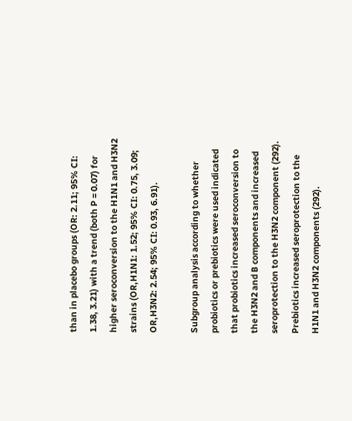than in placebo groups (OR: 2.11; 95% CI: 1.38, 3.21) with a trend (both P = 0.07) for higher seroconversion to the H1N1 and H3N2 strains (OR,H1N1: 1.52; 95% CI: 0.75, 3.09; OR,H3N2: 2.54; 95% CI: 0.93, 6.91).

Subgroup analysis according to whether probiotics or prebiotics were used indicated that probiotics increased seroconversion to the H3N2 and B components and increased seroprotection to the H3N2 component (292). Prebiotics increased seroprotection to the H1N1 and H3N2 components (292).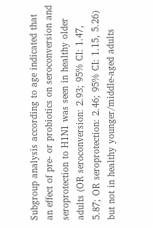Subgroup analysis according to age indicated that an effect of pre- or probiotics on seroconversion and seroprotection to H1N1 was seen in healthy older adults (OR seroconversion: 2.93; 95% CI: 1.47, 5.87; OR seroprotection: 2.46; 95% CI: 1.15, 5.26) but not in healthy younger/middle-aged adults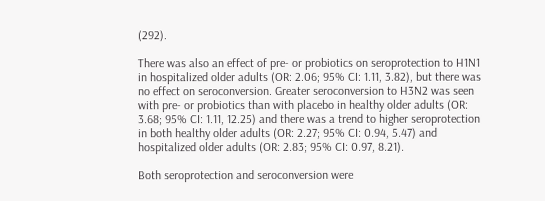(292).

There was also an effect of pre- or probiotics on seroprotection to H1N1 in hospitalized older adults (OR: 2.06; 95% CI: 1.11, 3.82), but there was no effect on seroconversion. Greater seroconversion to H3N2 was seen with pre- or probiotics than with placebo in healthy older adults (OR: 3.68; 95% CI: 1.11, 12.25) and there was a trend to higher seroprotection in both healthy older adults (OR: 2.27; 95% CI: 0.94, 5.47) and hospitalized older adults (OR: 2.83; 95% CI: 0.97, 8.21).

Both seroprotection and seroconversion were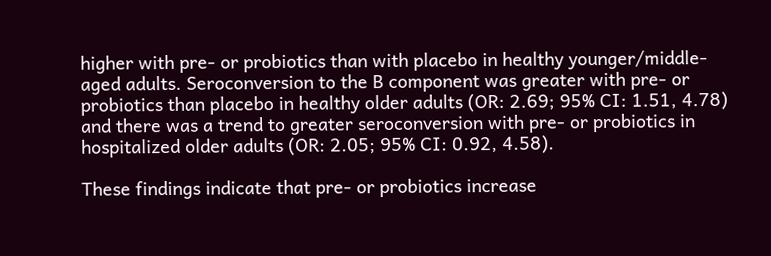higher with pre- or probiotics than with placebo in healthy younger/middle-aged adults. Seroconversion to the B component was greater with pre- or probiotics than placebo in healthy older adults (OR: 2.69; 95% CI: 1.51, 4.78) and there was a trend to greater seroconversion with pre- or probiotics in hospitalized older adults (OR: 2.05; 95% CI: 0.92, 4.58).

These findings indicate that pre- or probiotics increase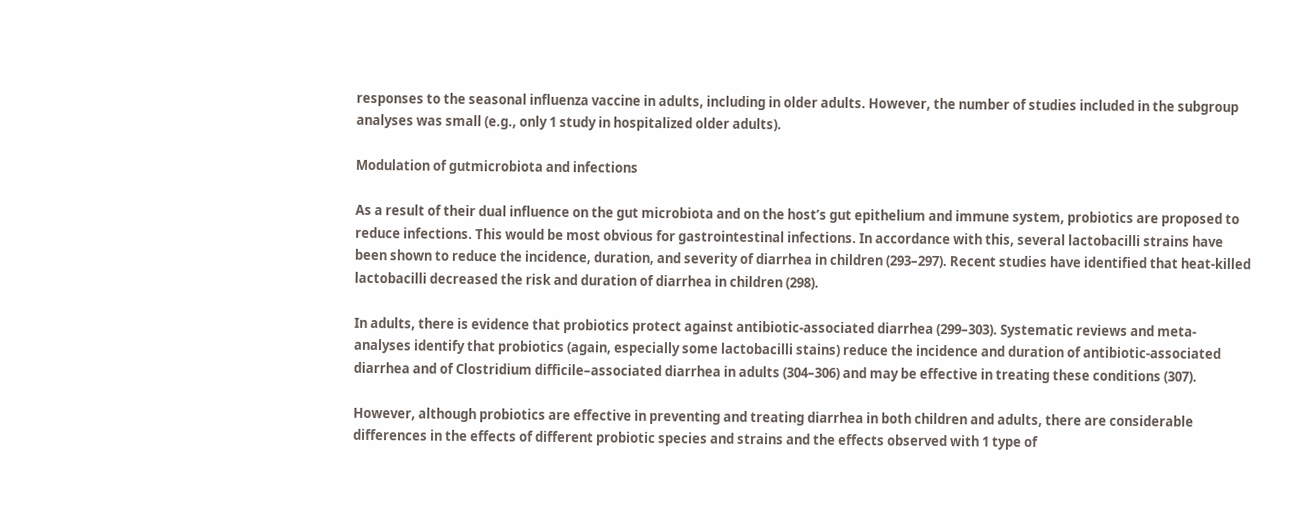responses to the seasonal influenza vaccine in adults, including in older adults. However, the number of studies included in the subgroup analyses was small (e.g., only 1 study in hospitalized older adults).

Modulation of gutmicrobiota and infections

As a result of their dual influence on the gut microbiota and on the host’s gut epithelium and immune system, probiotics are proposed to reduce infections. This would be most obvious for gastrointestinal infections. In accordance with this, several lactobacilli strains have been shown to reduce the incidence, duration, and severity of diarrhea in children (293–297). Recent studies have identified that heat-killed lactobacilli decreased the risk and duration of diarrhea in children (298).

In adults, there is evidence that probiotics protect against antibiotic-associated diarrhea (299–303). Systematic reviews and meta-analyses identify that probiotics (again, especially some lactobacilli stains) reduce the incidence and duration of antibiotic-associated diarrhea and of Clostridium difficile–associated diarrhea in adults (304–306) and may be effective in treating these conditions (307).

However, although probiotics are effective in preventing and treating diarrhea in both children and adults, there are considerable differences in the effects of different probiotic species and strains and the effects observed with 1 type of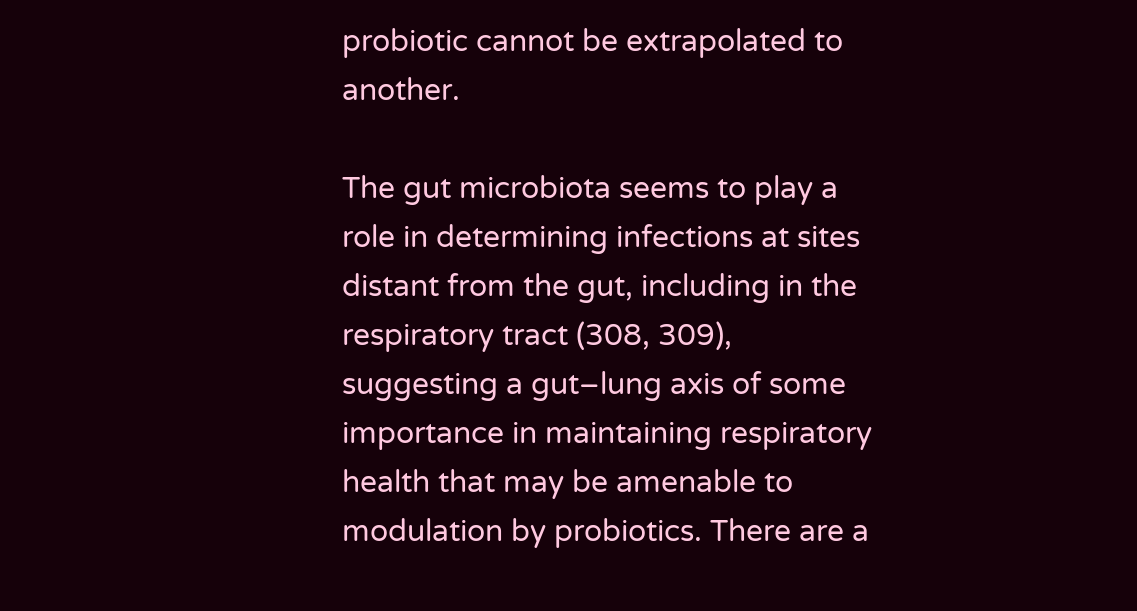probiotic cannot be extrapolated to another.

The gut microbiota seems to play a role in determining infections at sites distant from the gut, including in the respiratory tract (308, 309), suggesting a gut–lung axis of some importance in maintaining respiratory health that may be amenable to modulation by probiotics. There are a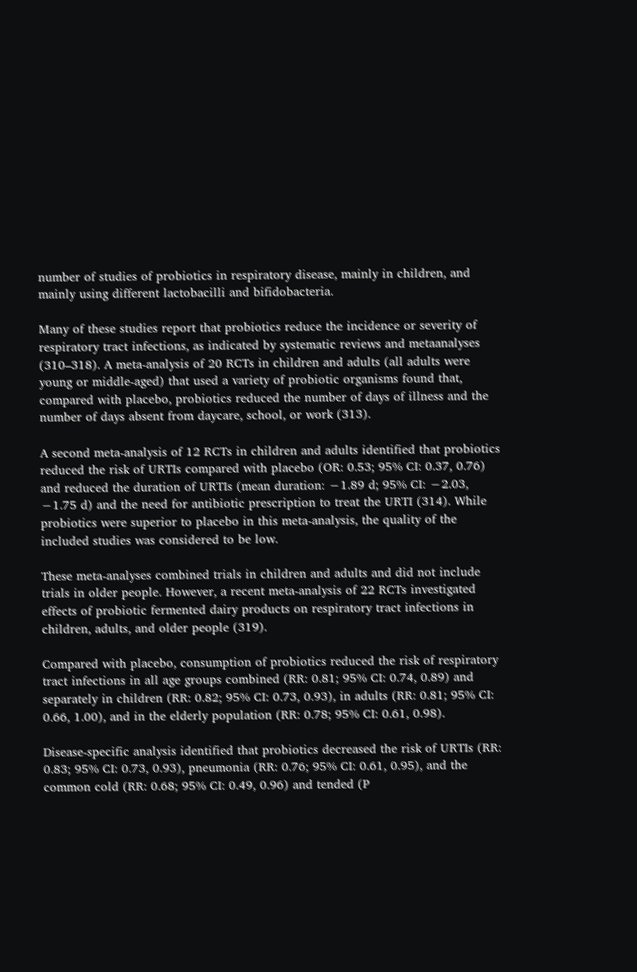number of studies of probiotics in respiratory disease, mainly in children, and mainly using different lactobacilli and bifidobacteria.

Many of these studies report that probiotics reduce the incidence or severity of respiratory tract infections, as indicated by systematic reviews and metaanalyses (310–318). A meta-analysis of 20 RCTs in children and adults (all adults were young or middle-aged) that used a variety of probiotic organisms found that, compared with placebo, probiotics reduced the number of days of illness and the number of days absent from daycare, school, or work (313).

A second meta-analysis of 12 RCTs in children and adults identified that probiotics reduced the risk of URTIs compared with placebo (OR: 0.53; 95% CI: 0.37, 0.76) and reduced the duration of URTIs (mean duration: −1.89 d; 95% CI: −2.03, −1.75 d) and the need for antibiotic prescription to treat the URTI (314). While probiotics were superior to placebo in this meta-analysis, the quality of the included studies was considered to be low.

These meta-analyses combined trials in children and adults and did not include trials in older people. However, a recent meta-analysis of 22 RCTs investigated effects of probiotic fermented dairy products on respiratory tract infections in children, adults, and older people (319).

Compared with placebo, consumption of probiotics reduced the risk of respiratory tract infections in all age groups combined (RR: 0.81; 95% CI: 0.74, 0.89) and separately in children (RR: 0.82; 95% CI: 0.73, 0.93), in adults (RR: 0.81; 95% CI: 0.66, 1.00), and in the elderly population (RR: 0.78; 95% CI: 0.61, 0.98).

Disease-specific analysis identified that probiotics decreased the risk of URTIs (RR: 0.83; 95% CI: 0.73, 0.93), pneumonia (RR: 0.76; 95% CI: 0.61, 0.95), and the common cold (RR: 0.68; 95% CI: 0.49, 0.96) and tended (P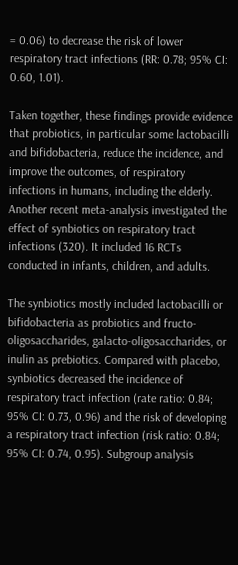= 0.06) to decrease the risk of lower respiratory tract infections (RR: 0.78; 95% CI: 0.60, 1.01).

Taken together, these findings provide evidence that probiotics, in particular some lactobacilli and bifidobacteria, reduce the incidence, and improve the outcomes, of respiratory infections in humans, including the elderly. Another recent meta-analysis investigated the effect of synbiotics on respiratory tract infections (320). It included 16 RCTs conducted in infants, children, and adults.

The synbiotics mostly included lactobacilli or bifidobacteria as probiotics and fructo-oligosaccharides, galacto-oligosaccharides, or inulin as prebiotics. Compared with placebo, synbiotics decreased the incidence of respiratory tract infection (rate ratio: 0.84; 95% CI: 0.73, 0.96) and the risk of developing a respiratory tract infection (risk ratio: 0.84; 95% CI: 0.74, 0.95). Subgroup analysis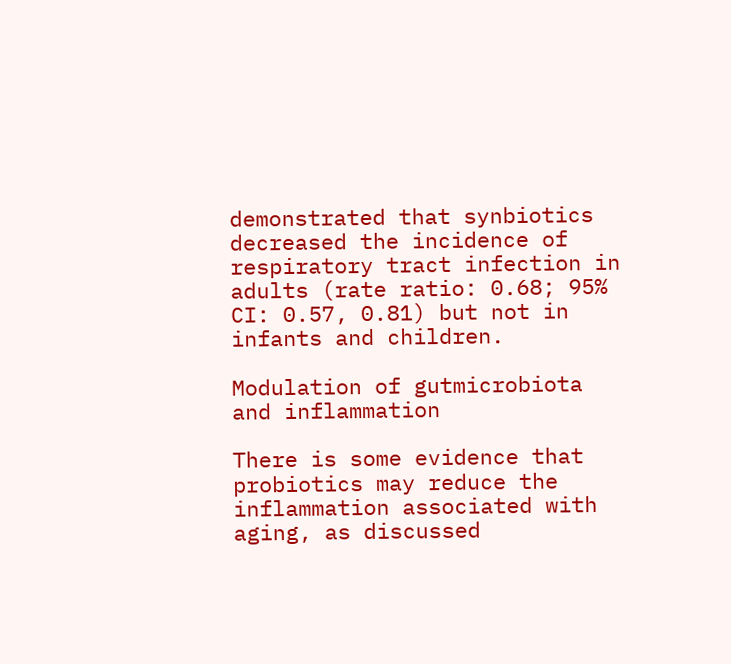demonstrated that synbiotics decreased the incidence of respiratory tract infection in adults (rate ratio: 0.68; 95% CI: 0.57, 0.81) but not in infants and children.

Modulation of gutmicrobiota and inflammation

There is some evidence that probiotics may reduce the inflammation associated with aging, as discussed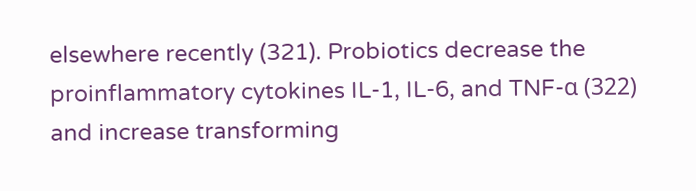elsewhere recently (321). Probiotics decrease the proinflammatory cytokines IL-1, IL-6, and TNF-α (322) and increase transforming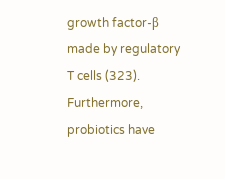growth factor-β made by regulatory T cells (323). Furthermore, probiotics have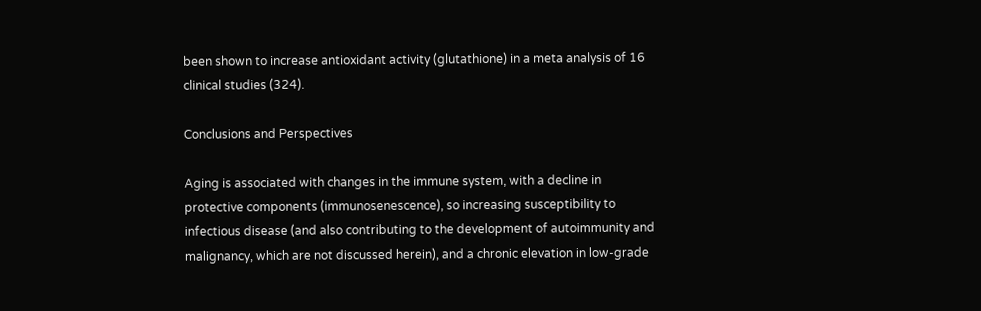been shown to increase antioxidant activity (glutathione) in a meta analysis of 16 clinical studies (324).

Conclusions and Perspectives

Aging is associated with changes in the immune system, with a decline in protective components (immunosenescence), so increasing susceptibility to infectious disease (and also contributing to the development of autoimmunity and malignancy, which are not discussed herein), and a chronic elevation in low-grade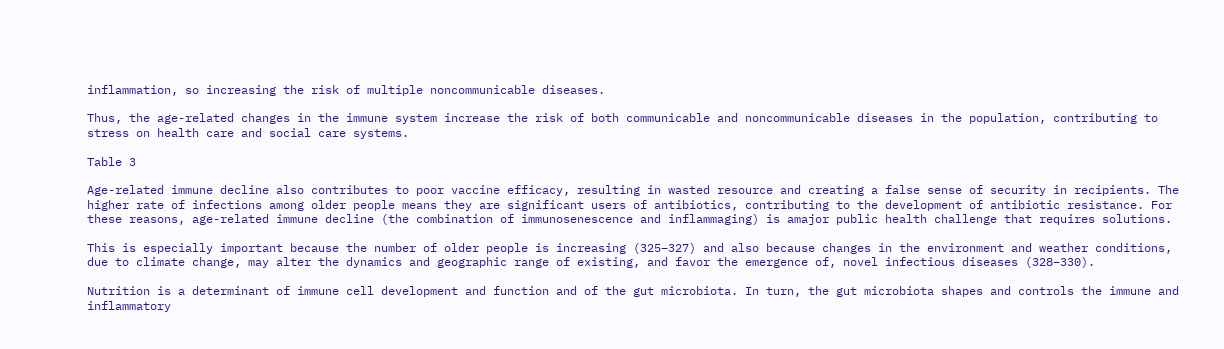inflammation, so increasing the risk of multiple noncommunicable diseases.

Thus, the age-related changes in the immune system increase the risk of both communicable and noncommunicable diseases in the population, contributing to stress on health care and social care systems.

Table 3

Age-related immune decline also contributes to poor vaccine efficacy, resulting in wasted resource and creating a false sense of security in recipients. The higher rate of infections among older people means they are significant users of antibiotics, contributing to the development of antibiotic resistance. For these reasons, age-related immune decline (the combination of immunosenescence and inflammaging) is amajor public health challenge that requires solutions.

This is especially important because the number of older people is increasing (325–327) and also because changes in the environment and weather conditions, due to climate change, may alter the dynamics and geographic range of existing, and favor the emergence of, novel infectious diseases (328–330).

Nutrition is a determinant of immune cell development and function and of the gut microbiota. In turn, the gut microbiota shapes and controls the immune and inflammatory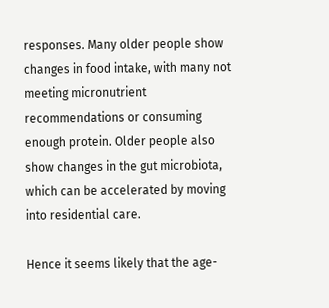responses. Many older people show changes in food intake, with many not meeting micronutrient recommendations or consuming enough protein. Older people also show changes in the gut microbiota, which can be accelerated by moving into residential care.

Hence it seems likely that the age-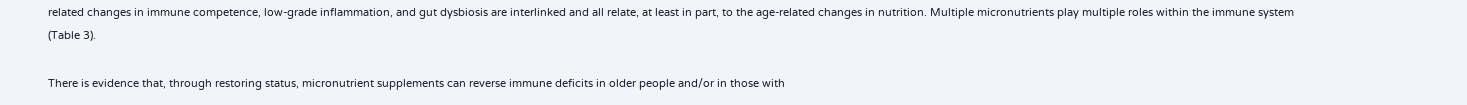related changes in immune competence, low-grade inflammation, and gut dysbiosis are interlinked and all relate, at least in part, to the age-related changes in nutrition. Multiple micronutrients play multiple roles within the immune system (Table 3).

There is evidence that, through restoring status, micronutrient supplements can reverse immune deficits in older people and/or in those with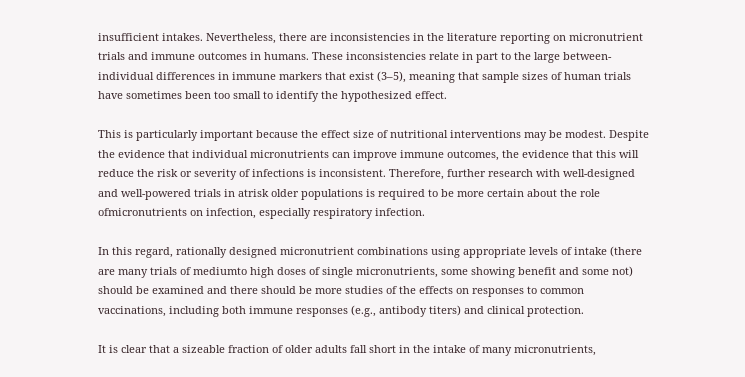insufficient intakes. Nevertheless, there are inconsistencies in the literature reporting on micronutrient trials and immune outcomes in humans. These inconsistencies relate in part to the large between-individual differences in immune markers that exist (3–5), meaning that sample sizes of human trials have sometimes been too small to identify the hypothesized effect.

This is particularly important because the effect size of nutritional interventions may be modest. Despite the evidence that individual micronutrients can improve immune outcomes, the evidence that this will reduce the risk or severity of infections is inconsistent. Therefore, further research with well-designed and well-powered trials in atrisk older populations is required to be more certain about the role ofmicronutrients on infection, especially respiratory infection.

In this regard, rationally designed micronutrient combinations using appropriate levels of intake (there are many trials of mediumto high doses of single micronutrients, some showing benefit and some not) should be examined and there should be more studies of the effects on responses to common vaccinations, including both immune responses (e.g., antibody titers) and clinical protection.

It is clear that a sizeable fraction of older adults fall short in the intake of many micronutrients,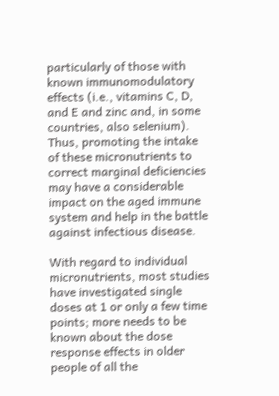particularly of those with known immunomodulatory effects (i.e., vitamins C, D, and E and zinc and, in some countries, also selenium). Thus, promoting the intake of these micronutrients to correct marginal deficiencies may have a considerable impact on the aged immune system and help in the battle against infectious disease.

With regard to individual micronutrients, most studies have investigated single doses at 1 or only a few time points; more needs to be known about the dose response effects in older people of all the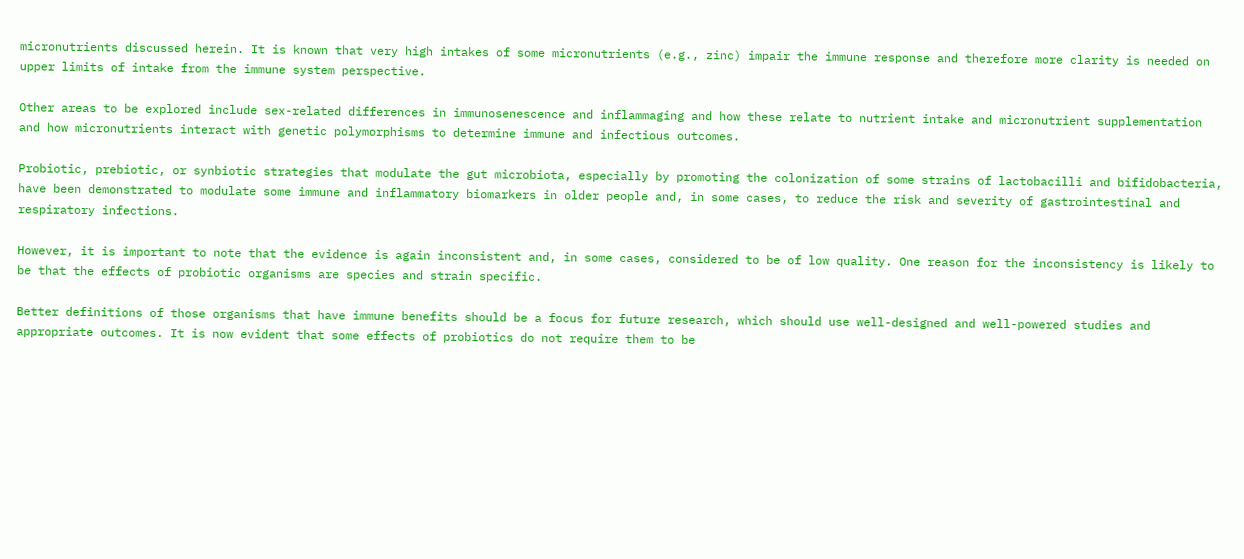micronutrients discussed herein. It is known that very high intakes of some micronutrients (e.g., zinc) impair the immune response and therefore more clarity is needed on upper limits of intake from the immune system perspective.

Other areas to be explored include sex-related differences in immunosenescence and inflammaging and how these relate to nutrient intake and micronutrient supplementation and how micronutrients interact with genetic polymorphisms to determine immune and infectious outcomes.

Probiotic, prebiotic, or synbiotic strategies that modulate the gut microbiota, especially by promoting the colonization of some strains of lactobacilli and bifidobacteria, have been demonstrated to modulate some immune and inflammatory biomarkers in older people and, in some cases, to reduce the risk and severity of gastrointestinal and respiratory infections.

However, it is important to note that the evidence is again inconsistent and, in some cases, considered to be of low quality. One reason for the inconsistency is likely to be that the effects of probiotic organisms are species and strain specific.

Better definitions of those organisms that have immune benefits should be a focus for future research, which should use well-designed and well-powered studies and appropriate outcomes. It is now evident that some effects of probiotics do not require them to be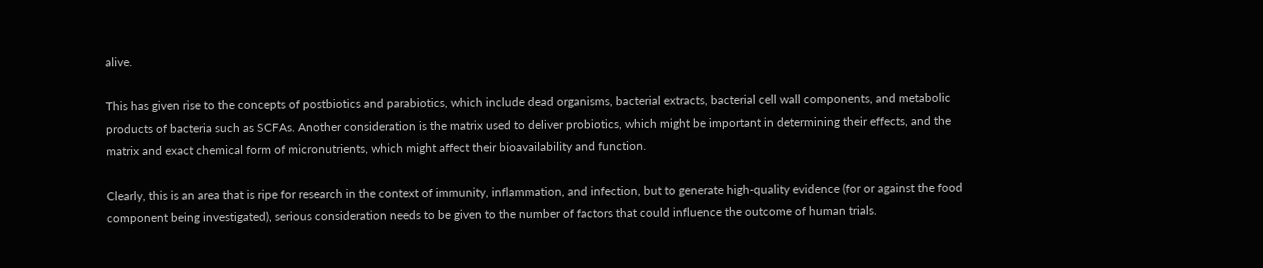alive.

This has given rise to the concepts of postbiotics and parabiotics, which include dead organisms, bacterial extracts, bacterial cell wall components, and metabolic products of bacteria such as SCFAs. Another consideration is the matrix used to deliver probiotics, which might be important in determining their effects, and the matrix and exact chemical form of micronutrients, which might affect their bioavailability and function.

Clearly, this is an area that is ripe for research in the context of immunity, inflammation, and infection, but to generate high-quality evidence (for or against the food component being investigated), serious consideration needs to be given to the number of factors that could influence the outcome of human trials.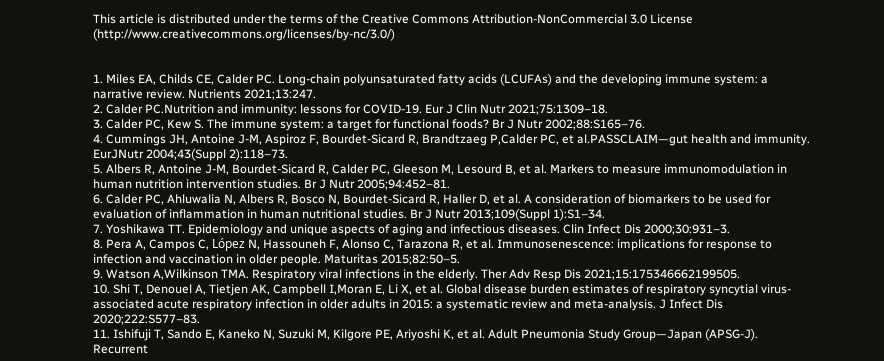This article is distributed under the terms of the Creative Commons Attribution-NonCommercial 3.0 License (http://www.creativecommons.org/licenses/by-nc/3.0/)


1. Miles EA, Childs CE, Calder PC. Long-chain polyunsaturated fatty acids (LCUFAs) and the developing immune system: a narrative review. Nutrients 2021;13:247.
2. Calder PC.Nutrition and immunity: lessons for COVID-19. Eur J Clin Nutr 2021;75:1309–18.
3. Calder PC, Kew S. The immune system: a target for functional foods? Br J Nutr 2002;88:S165–76.
4. Cummings JH, Antoine J-M, Aspiroz F, Bourdet-Sicard R, Brandtzaeg P,Calder PC, et al.PASSCLAIM—gut health and immunity. EurJNutr 2004;43(Suppl 2):118–73.
5. Albers R, Antoine J-M, Bourdet-Sicard R, Calder PC, Gleeson M, Lesourd B, et al. Markers to measure immunomodulation in human nutrition intervention studies. Br J Nutr 2005;94:452–81.
6. Calder PC, Ahluwalia N, Albers R, Bosco N, Bourdet-Sicard R, Haller D, et al. A consideration of biomarkers to be used for evaluation of inflammation in human nutritional studies. Br J Nutr 2013;109(Suppl 1):S1–34.
7. Yoshikawa TT. Epidemiology and unique aspects of aging and infectious diseases. Clin Infect Dis 2000;30:931–3.
8. Pera A, Campos C, López N, Hassouneh F, Alonso C, Tarazona R, et al. Immunosenescence: implications for response to infection and vaccination in older people. Maturitas 2015;82:50–5.
9. Watson A,Wilkinson TMA. Respiratory viral infections in the elderly. Ther Adv Resp Dis 2021;15:175346662199505.
10. Shi T, Denouel A, Tietjen AK, Campbell I,Moran E, Li X, et al. Global disease burden estimates of respiratory syncytial virus-associated acute respiratory infection in older adults in 2015: a systematic review and meta-analysis. J Infect Dis 2020;222:S577–83.
11. Ishifuji T, Sando E, Kaneko N, Suzuki M, Kilgore PE, Ariyoshi K, et al. Adult Pneumonia Study Group—Japan (APSG-J). Recurrent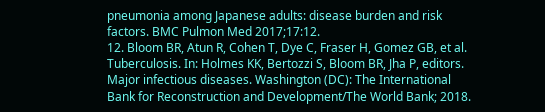pneumonia among Japanese adults: disease burden and risk factors. BMC Pulmon Med 2017;17:12.
12. Bloom BR, Atun R, Cohen T, Dye C, Fraser H, Gomez GB, et al. Tuberculosis. In: Holmes KK, Bertozzi S, Bloom BR, Jha P, editors. Major infectious diseases. Washington (DC): The International Bank for Reconstruction and Development/The World Bank; 2018.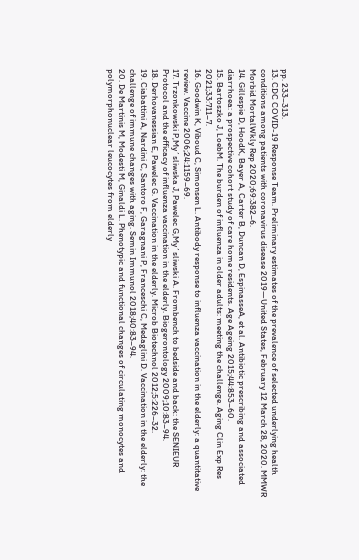pp. 233–313.
13. CDC COVID-19 Response Team. Preliminary estimates of the prevalence of selected underlying health conditions among patients with coronavirus disease 2019—United States, February 12 March 28, 2020. MMWR Morbid MortalWkly Rep 2020;69:382–6.
14. Gillespie D, HoodK, Bayer A, Carter B, Duncan D, EspinasseA, et al. Antibiotic prescribing and associated diarrhoea: a prospective cohort study of care home residents. Age Ageing 2015;44:853–60.
15. Bartoszko J, LoebM. The burden of influenza in older adults: meeting the challenge. Aging Clin Exp Res 2021;33:711–7.
16. Goodwin K, Viboud C, Simonsen L. Antibody response to influenza vaccination in the elderly: a quantitative review. Vaccine 2006;24:1159–69.
17. Trzonkowski P,My´sliwska J, Pawelec G,My´sliwski A. Frombench to bedside and back: the SENIEUR Protocol and the efficacy of influenza vaccination in the elderly. Biogerontology 2009;10:83–94.
18. Derhovanessian E, Pawelec G. Vaccination in the elderly. Microb Biotechnol 2012;5:226–32.
19. Ciabattini A, Nardini C, Santoro F, Garagnani P, Franceschi C, Medaglini D. Vaccination in the elderly: the challenge of immune changes with aging. Semin Immunol 2018;40:83–94.
20. De Martinis M, Modesti M, Ginaldi L. Phenotypic and functional changes of circulating monocytes and polymorphonuclear leucocytes from elderly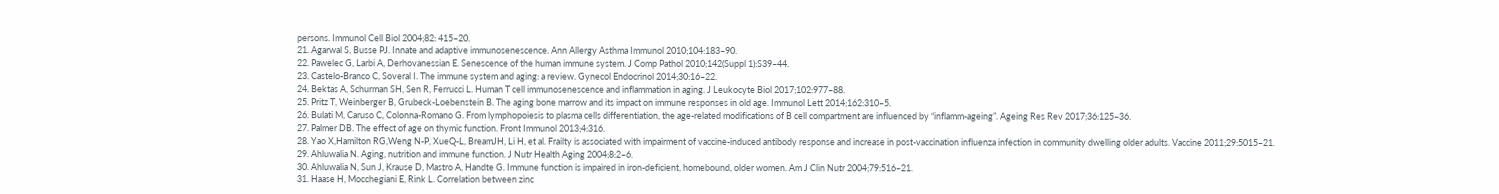persons. Immunol Cell Biol 2004;82: 415–20.
21. Agarwal S, Busse PJ. Innate and adaptive immunosenescence. Ann Allergy Asthma Immunol 2010;104:183–90.
22. Pawelec G, Larbi A, Derhovanessian E. Senescence of the human immune system. J Comp Pathol 2010;142(Suppl 1):S39–44.
23. Castelo-Branco C, Soveral I. The immune system and aging: a review. Gynecol Endocrinol 2014;30:16–22.
24. Bektas A, Schurman SH, Sen R, Ferrucci L. Human T cell immunosenescence and inflammation in aging. J Leukocyte Biol 2017;102:977–88.
25. Pritz T, Weinberger B, Grubeck-Loebenstein B. The aging bone marrow and its impact on immune responses in old age. Immunol Lett 2014;162:310–5.
26. Bulati M, Caruso C, Colonna-Romano G. From lymphopoiesis to plasma cells differentiation, the age-related modifications of B cell compartment are influenced by “inflamm-ageing”. Ageing Res Rev 2017;36:125–36.
27. Palmer DB. The effect of age on thymic function. Front Immunol 2013;4:316.
28. Yao X,Hamilton RG,Weng N-P, XueQ-L, BreamJH, Li H, et al. Frailty is associated with impairment of vaccine-induced antibody response and increase in post-vaccination influenza infection in community dwelling older adults. Vaccine 2011;29:5015–21.
29. Ahluwalia N. Aging, nutrition and immune function. J Nutr Health Aging 2004;8:2–6.
30. Ahluwalia N, Sun J, Krause D, Mastro A, Handte G. Immune function is impaired in iron-deficient, homebound, older women. Am J Clin Nutr 2004;79:516–21.
31. Haase H, Mocchegiani E, Rink L. Correlation between zinc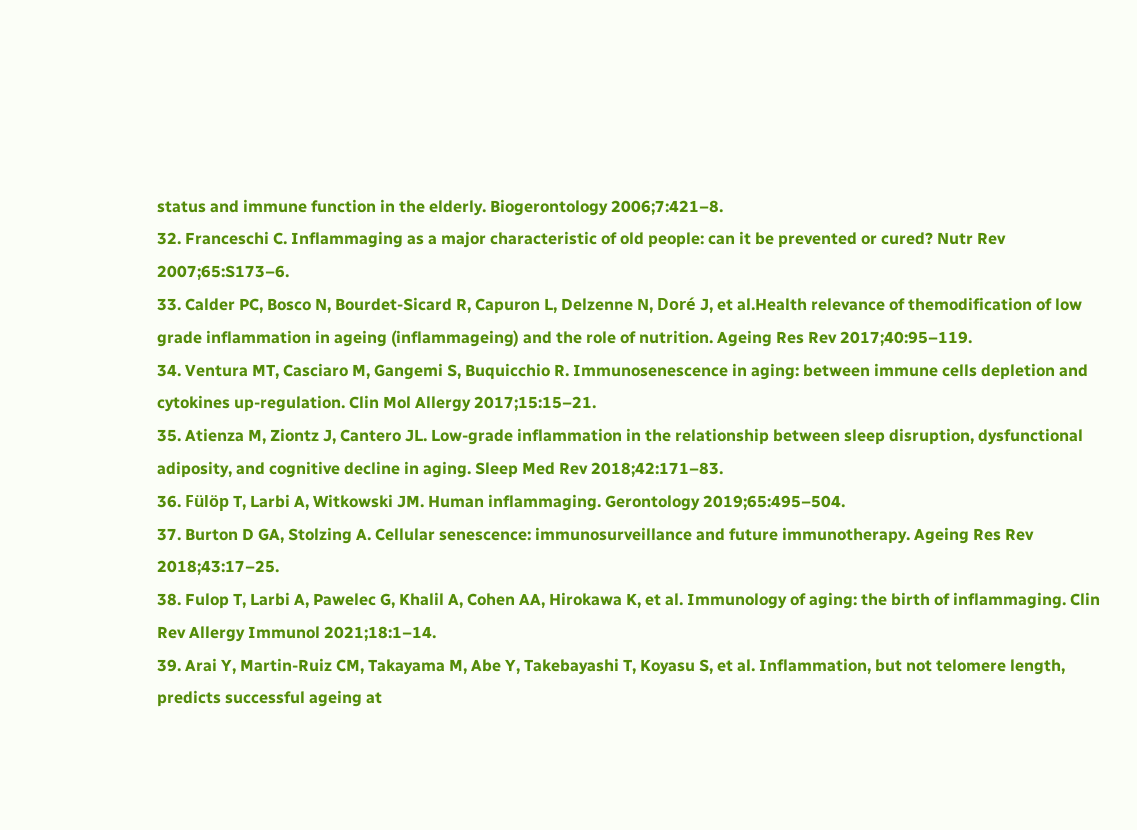status and immune function in the elderly. Biogerontology 2006;7:421–8.
32. Franceschi C. Inflammaging as a major characteristic of old people: can it be prevented or cured? Nutr Rev 2007;65:S173–6.
33. Calder PC, Bosco N, Bourdet-Sicard R, Capuron L, Delzenne N, Doré J, et al.Health relevance of themodification of low grade inflammation in ageing (inflammageing) and the role of nutrition. Ageing Res Rev 2017;40:95–119.
34. Ventura MT, Casciaro M, Gangemi S, Buquicchio R. Immunosenescence in aging: between immune cells depletion and cytokines up-regulation. Clin Mol Allergy 2017;15:15–21.
35. Atienza M, Ziontz J, Cantero JL. Low-grade inflammation in the relationship between sleep disruption, dysfunctional adiposity, and cognitive decline in aging. Sleep Med Rev 2018;42:171–83.
36. Fülöp T, Larbi A, Witkowski JM. Human inflammaging. Gerontology 2019;65:495–504.
37. Burton D GA, Stolzing A. Cellular senescence: immunosurveillance and future immunotherapy. Ageing Res Rev 2018;43:17–25.
38. Fulop T, Larbi A, Pawelec G, Khalil A, Cohen AA, Hirokawa K, et al. Immunology of aging: the birth of inflammaging. Clin Rev Allergy Immunol 2021;18:1–14.
39. Arai Y, Martin-Ruiz CM, Takayama M, Abe Y, Takebayashi T, Koyasu S, et al. Inflammation, but not telomere length, predicts successful ageing at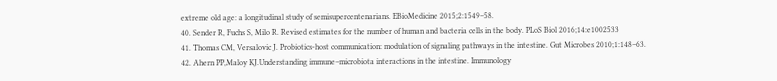extreme old age: a longitudinal study of semisupercentenarians. EBioMedicine 2015;2:1549–58.
40. Sender R, Fuchs S, Milo R. Revised estimates for the number of human and bacteria cells in the body. PLoS Biol 2016;14:e1002533
41. Thomas CM, Versalovic J. Probiotics-host communication: modulation of signaling pathways in the intestine. Gut Microbes 2010;1:148–63.
42. Ahern PP,Maloy KJ.Understanding immune–microbiota interactions in the intestine. Immunology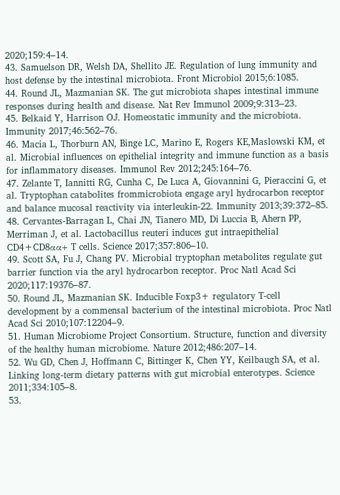2020;159:4–14.
43. Samuelson DR, Welsh DA, Shellito JE. Regulation of lung immunity and host defense by the intestinal microbiota. Front Microbiol 2015;6:1085.
44. Round JL, Mazmanian SK. The gut microbiota shapes intestinal immune responses during health and disease. Nat Rev Immunol 2009;9:313–23.
45. Belkaid Y, Harrison OJ. Homeostatic immunity and the microbiota. Immunity 2017;46:562–76.
46. Macia L, Thorburn AN, Binge LC, Marino E, Rogers KE,Maslowski KM, et al. Microbial influences on epithelial integrity and immune function as a basis for inflammatory diseases. Immunol Rev 2012;245:164–76.
47. Zelante T, Iannitti RG, Cunha C, De Luca A, Giovannini G, Pieraccini G, et al. Tryptophan catabolites frommicrobiota engage aryl hydrocarbon receptor and balance mucosal reactivity via interleukin-22. Immunity 2013;39:372–85.
48. Cervantes-Barragan L, Chai JN, Tianero MD, Di Luccia B, Ahern PP, Merriman J, et al. Lactobacillus reuteri induces gut intraepithelial CD4+CD8αα+ T cells. Science 2017;357:806–10.
49. Scott SA, Fu J, Chang PV. Microbial tryptophan metabolites regulate gut barrier function via the aryl hydrocarbon receptor. Proc Natl Acad Sci 2020;117:19376–87.
50. Round JL, Mazmanian SK. Inducible Foxp3+ regulatory T-cell development by a commensal bacterium of the intestinal microbiota. Proc Natl Acad Sci 2010;107:12204–9.
51. Human Microbiome Project Consortium. Structure, function and diversity of the healthy human microbiome. Nature 2012;486:207–14.
52. Wu GD, Chen J, Hoffmann C, Bittinger K, Chen YY, Keilbaugh SA, et al. Linking long-term dietary patterns with gut microbial enterotypes. Science 2011;334:105–8.
53.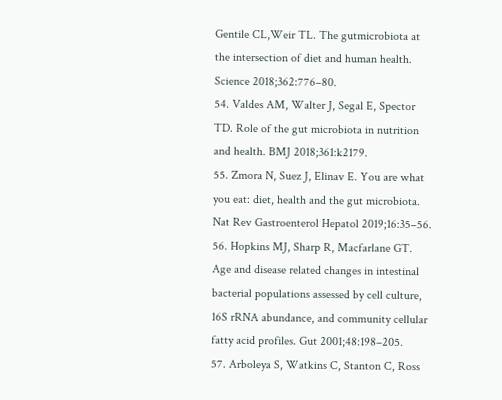Gentile CL,Weir TL. The gutmicrobiota at the intersection of diet and human health. Science 2018;362:776–80.
54. Valdes AM, Walter J, Segal E, Spector TD. Role of the gut microbiota in nutrition and health. BMJ 2018;361:k2179.
55. Zmora N, Suez J, Elinav E. You are what you eat: diet, health and the gut microbiota. Nat Rev Gastroenterol Hepatol 2019;16:35–56.
56. Hopkins MJ, Sharp R, Macfarlane GT. Age and disease related changes in intestinal bacterial populations assessed by cell culture, 16S rRNA abundance, and community cellular fatty acid profiles. Gut 2001;48:198–205.
57. Arboleya S, Watkins C, Stanton C, Ross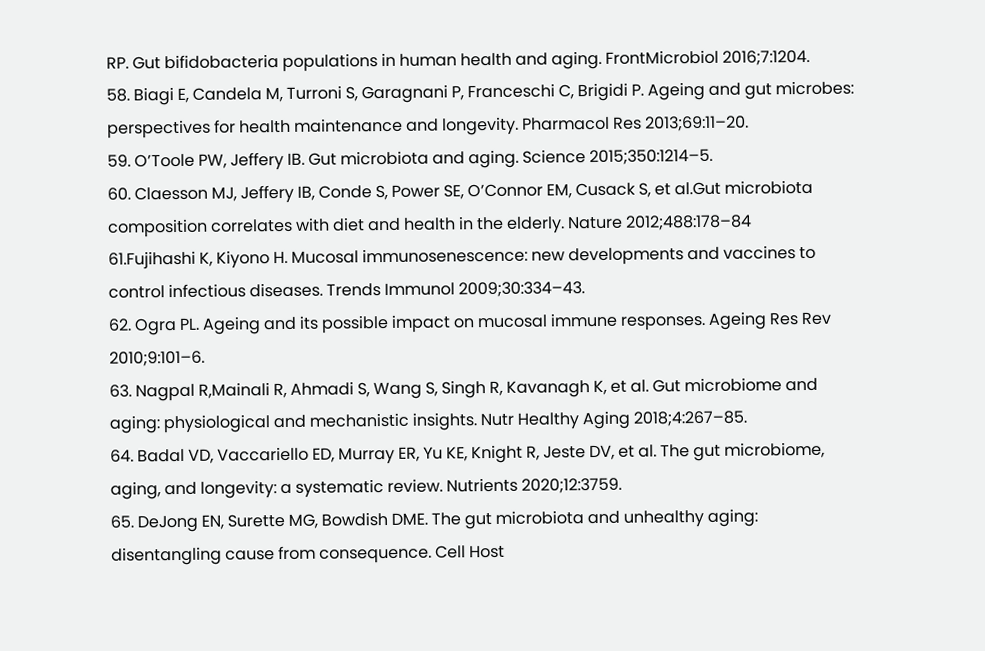RP. Gut bifidobacteria populations in human health and aging. FrontMicrobiol 2016;7:1204.
58. Biagi E, Candela M, Turroni S, Garagnani P, Franceschi C, Brigidi P. Ageing and gut microbes: perspectives for health maintenance and longevity. Pharmacol Res 2013;69:11–20.
59. O’Toole PW, Jeffery IB. Gut microbiota and aging. Science 2015;350:1214–5.
60. Claesson MJ, Jeffery IB, Conde S, Power SE, O’Connor EM, Cusack S, et al.Gut microbiota composition correlates with diet and health in the elderly. Nature 2012;488:178–84
61.Fujihashi K, Kiyono H. Mucosal immunosenescence: new developments and vaccines to control infectious diseases. Trends Immunol 2009;30:334–43.
62. Ogra PL. Ageing and its possible impact on mucosal immune responses. Ageing Res Rev 2010;9:101–6.
63. Nagpal R,Mainali R, Ahmadi S, Wang S, Singh R, Kavanagh K, et al. Gut microbiome and aging: physiological and mechanistic insights. Nutr Healthy Aging 2018;4:267–85.
64. Badal VD, Vaccariello ED, Murray ER, Yu KE, Knight R, Jeste DV, et al. The gut microbiome, aging, and longevity: a systematic review. Nutrients 2020;12:3759.
65. DeJong EN, Surette MG, Bowdish DME. The gut microbiota and unhealthy aging: disentangling cause from consequence. Cell Host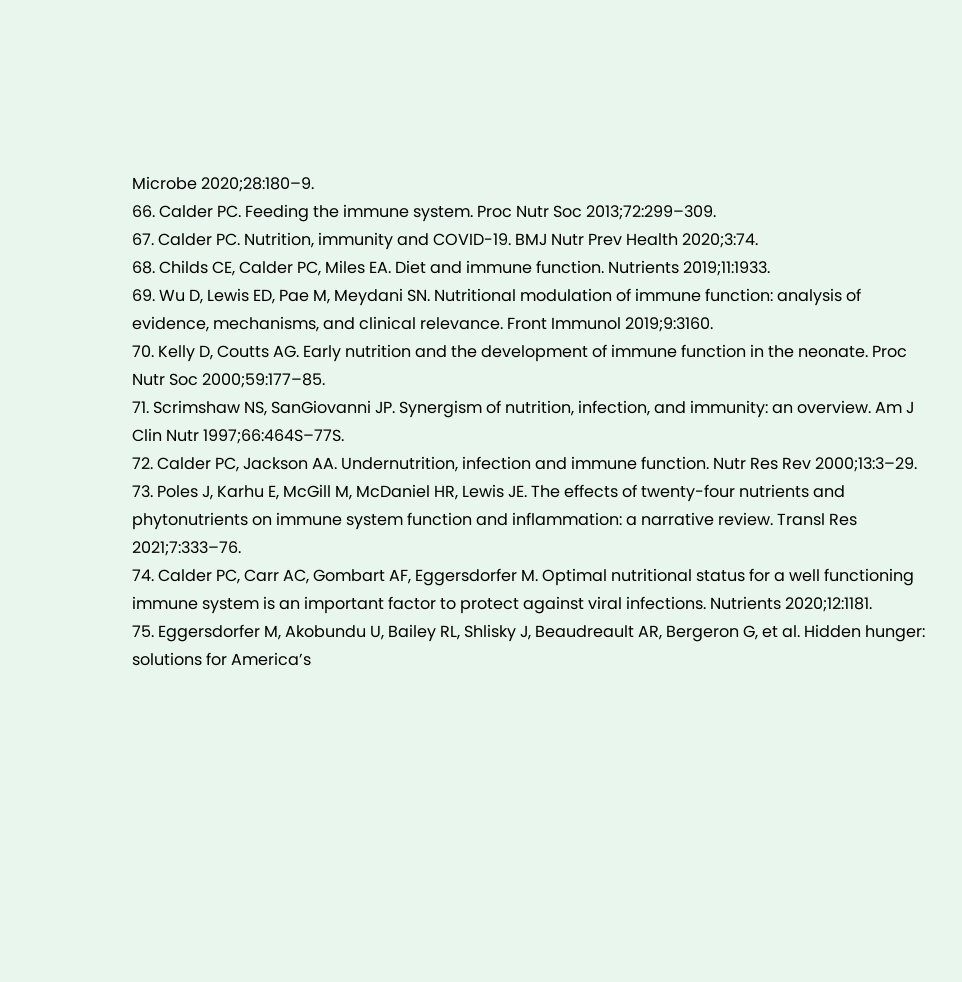Microbe 2020;28:180–9.
66. Calder PC. Feeding the immune system. Proc Nutr Soc 2013;72:299–309.
67. Calder PC. Nutrition, immunity and COVID-19. BMJ Nutr Prev Health 2020;3:74.
68. Childs CE, Calder PC, Miles EA. Diet and immune function. Nutrients 2019;11:1933.
69. Wu D, Lewis ED, Pae M, Meydani SN. Nutritional modulation of immune function: analysis of evidence, mechanisms, and clinical relevance. Front Immunol 2019;9:3160.
70. Kelly D, Coutts AG. Early nutrition and the development of immune function in the neonate. Proc Nutr Soc 2000;59:177–85.
71. Scrimshaw NS, SanGiovanni JP. Synergism of nutrition, infection, and immunity: an overview. Am J Clin Nutr 1997;66:464S–77S.
72. Calder PC, Jackson AA. Undernutrition, infection and immune function. Nutr Res Rev 2000;13:3–29.
73. Poles J, Karhu E, McGill M, McDaniel HR, Lewis JE. The effects of twenty-four nutrients and phytonutrients on immune system function and inflammation: a narrative review. Transl Res 2021;7:333–76.
74. Calder PC, Carr AC, Gombart AF, Eggersdorfer M. Optimal nutritional status for a well functioning immune system is an important factor to protect against viral infections. Nutrients 2020;12:1181.
75. Eggersdorfer M, Akobundu U, Bailey RL, Shlisky J, Beaudreault AR, Bergeron G, et al. Hidden hunger: solutions for America’s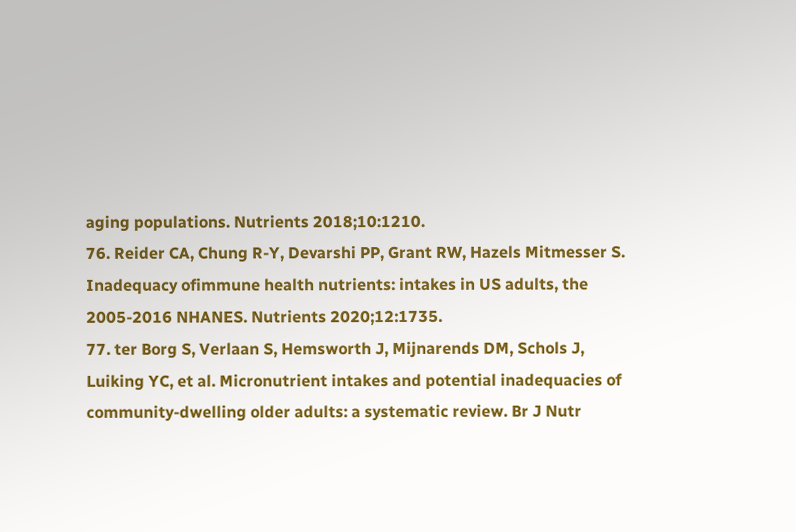aging populations. Nutrients 2018;10:1210.
76. Reider CA, Chung R-Y, Devarshi PP, Grant RW, Hazels Mitmesser S. Inadequacy ofimmune health nutrients: intakes in US adults, the 2005-2016 NHANES. Nutrients 2020;12:1735.
77. ter Borg S, Verlaan S, Hemsworth J, Mijnarends DM, Schols J, Luiking YC, et al. Micronutrient intakes and potential inadequacies of community-dwelling older adults: a systematic review. Br J Nutr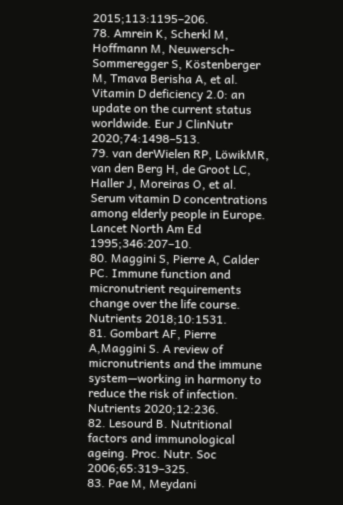2015;113:1195–206.
78. Amrein K, Scherkl M, Hoffmann M, Neuwersch-Sommeregger S, Köstenberger M, Tmava Berisha A, et al. Vitamin D deficiency 2.0: an update on the current status worldwide. Eur J ClinNutr 2020;74:1498–513.
79. van derWielen RP, LöwikMR, van den Berg H, de Groot LC, Haller J, Moreiras O, et al. Serum vitamin D concentrations among elderly people in Europe. Lancet North Am Ed 1995;346:207–10.
80. Maggini S, Pierre A, Calder PC. Immune function and micronutrient requirements change over the life course. Nutrients 2018;10:1531.
81. Gombart AF, Pierre A,Maggini S. A review of micronutrients and the immune system—working in harmony to reduce the risk of infection. Nutrients 2020;12:236.
82. Lesourd B. Nutritional factors and immunological ageing. Proc. Nutr. Soc 2006;65:319–325.
83. Pae M, Meydani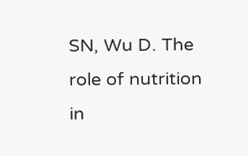SN, Wu D. The role of nutrition in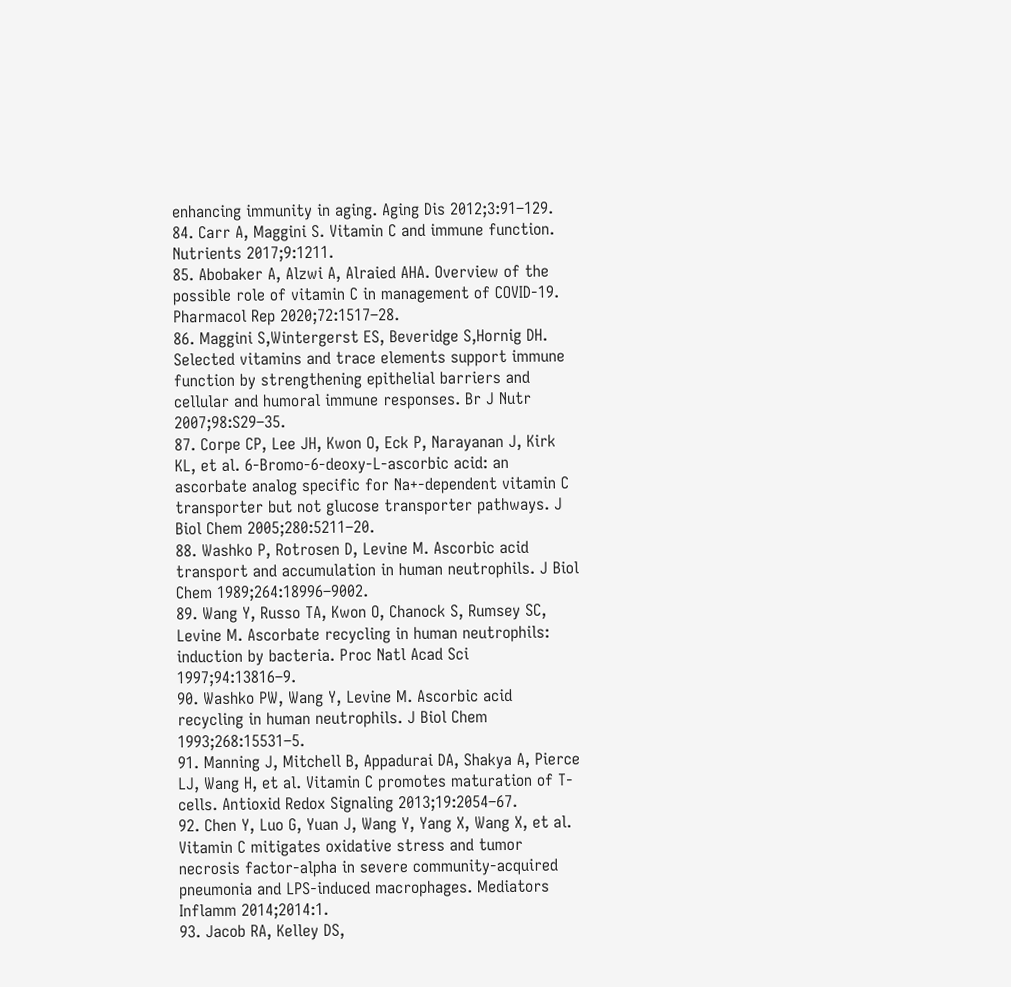enhancing immunity in aging. Aging Dis 2012;3:91–129.
84. Carr A, Maggini S. Vitamin C and immune function. Nutrients 2017;9:1211.
85. Abobaker A, Alzwi A, Alraied AHA. Overview of the possible role of vitamin C in management of COVID-19. Pharmacol Rep 2020;72:1517–28.
86. Maggini S,Wintergerst ES, Beveridge S,Hornig DH. Selected vitamins and trace elements support immune function by strengthening epithelial barriers and cellular and humoral immune responses. Br J Nutr 2007;98:S29–35.
87. Corpe CP, Lee JH, Kwon O, Eck P, Narayanan J, Kirk KL, et al. 6-Bromo-6-deoxy-L-ascorbic acid: an ascorbate analog specific for Na+-dependent vitamin C transporter but not glucose transporter pathways. J Biol Chem 2005;280:5211–20.
88. Washko P, Rotrosen D, Levine M. Ascorbic acid transport and accumulation in human neutrophils. J Biol Chem 1989;264:18996–9002.
89. Wang Y, Russo TA, Kwon O, Chanock S, Rumsey SC, Levine M. Ascorbate recycling in human neutrophils: induction by bacteria. Proc Natl Acad Sci 1997;94:13816–9.
90. Washko PW, Wang Y, Levine M. Ascorbic acid recycling in human neutrophils. J Biol Chem 1993;268:15531–5.
91. Manning J, Mitchell B, Appadurai DA, Shakya A, Pierce LJ, Wang H, et al. Vitamin C promotes maturation of T-cells. Antioxid Redox Signaling 2013;19:2054–67.
92. Chen Y, Luo G, Yuan J, Wang Y, Yang X, Wang X, et al. Vitamin C mitigates oxidative stress and tumor necrosis factor-alpha in severe community-acquired pneumonia and LPS-induced macrophages. Mediators Inflamm 2014;2014:1.
93. Jacob RA, Kelley DS,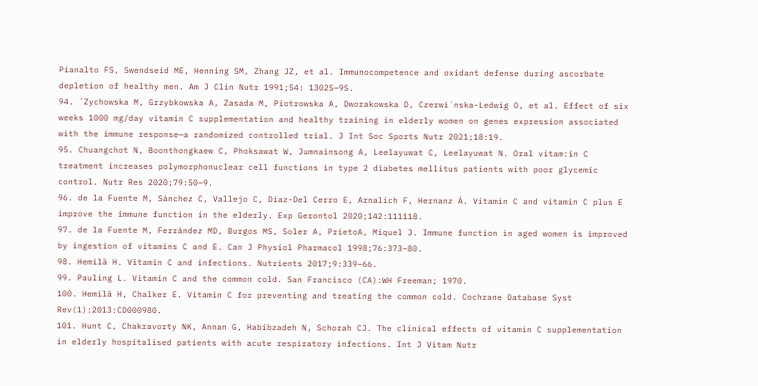Pianalto FS, Swendseid ME, Henning SM, Zhang JZ, et al. Immunocompetence and oxidant defense during ascorbate depletion of healthy men. Am J Clin Nutr 1991;54: 1302S–9S.
94. ˙Zychowska M, Grzybkowska A, Zasada M, Piotrowska A, Dworakowska D, Czerwi´nska-Ledwig O, et al. Effect of six weeks 1000 mg/day vitamin C supplementation and healthy training in elderly women on genes expression associated with the immune response—a randomized controlled trial. J Int Soc Sports Nutr 2021;18:19.
95. Chuangchot N, Boonthongkaew C, Phoksawat W, Jumnainsong A, Leelayuwat C, Leelayuwat N. Oral vitam:in C treatment increases polymorphonuclear cell functions in type 2 diabetes mellitus patients with poor glycemic control. Nutr Res 2020;79:50–9.
96. de la Fuente M, Sánchez C, Vallejo C, Díaz-Del Cerro E, Arnalich F, Hernanz Á. Vitamin C and vitamin C plus E improve the immune function in the elderly. Exp Gerontol 2020;142:111118.
97. de la Fuente M, Ferrández MD, Burgos MS, Soler A, PrietoA, Miquel J. Immune function in aged women is improved by ingestion of vitamins C and E. Can J Physiol Pharmacol 1998;76:373–80.
98. Hemilä H. Vitamin C and infections. Nutrients 2017;9:339–66.
99. Pauling L. Vitamin C and the common cold. San Francisco (CA):WH Freeman; 1970.
100. Hemilä H, Chalker E. Vitamin C for preventing and treating the common cold. Cochrane Database Syst Rev(1):2013:CD000980.
101. Hunt C, Chakravorty NK, Annan G, Habibzadeh N, Schorah CJ. The clinical effects of vitamin C supplementation in elderly hospitalised patients with acute respiratory infections. Int J Vitam Nutr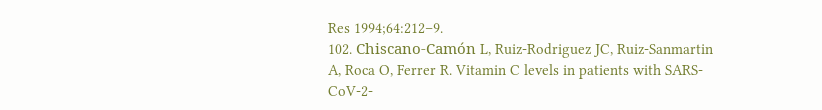Res 1994;64:212–9.
102. Chiscano-Camón L, Ruiz-Rodriguez JC, Ruiz-Sanmartin A, Roca O, Ferrer R. Vitamin C levels in patients with SARS-CoV-2-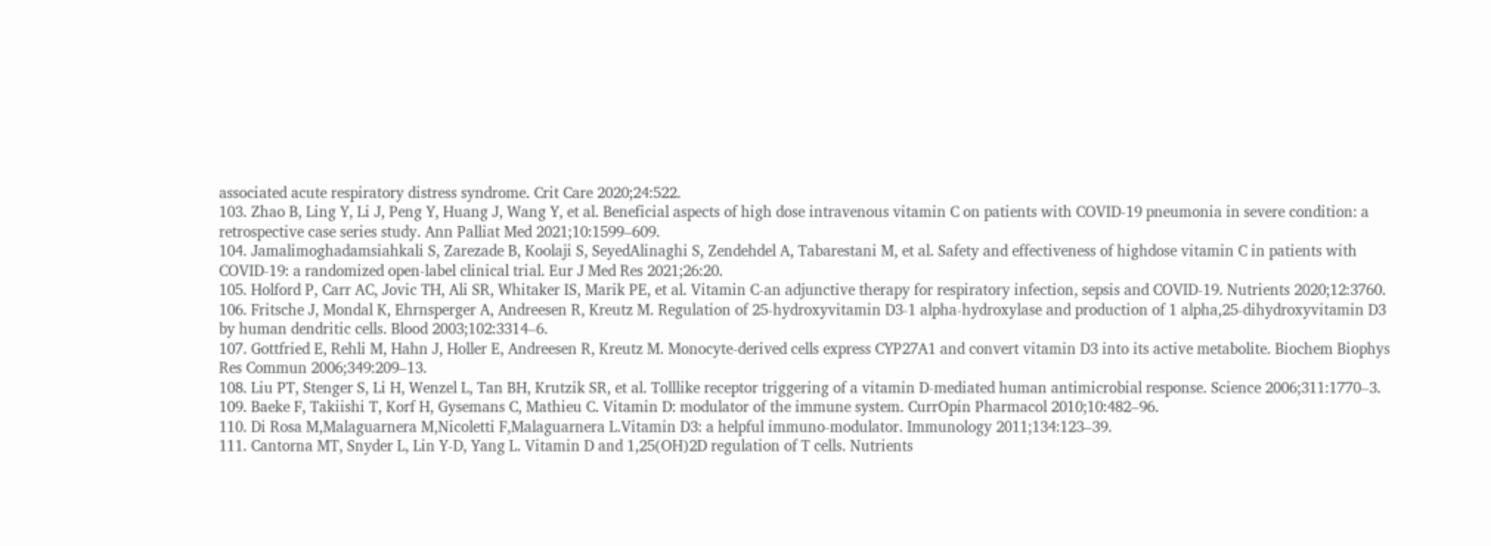associated acute respiratory distress syndrome. Crit Care 2020;24:522.
103. Zhao B, Ling Y, Li J, Peng Y, Huang J, Wang Y, et al. Beneficial aspects of high dose intravenous vitamin C on patients with COVID-19 pneumonia in severe condition: a retrospective case series study. Ann Palliat Med 2021;10:1599–609.
104. Jamalimoghadamsiahkali S, Zarezade B, Koolaji S, SeyedAlinaghi S, Zendehdel A, Tabarestani M, et al. Safety and effectiveness of highdose vitamin C in patients with COVID-19: a randomized open-label clinical trial. Eur J Med Res 2021;26:20.
105. Holford P, Carr AC, Jovic TH, Ali SR, Whitaker IS, Marik PE, et al. Vitamin C-an adjunctive therapy for respiratory infection, sepsis and COVID-19. Nutrients 2020;12:3760.
106. Fritsche J, Mondal K, Ehrnsperger A, Andreesen R, Kreutz M. Regulation of 25-hydroxyvitamin D3-1 alpha-hydroxylase and production of 1 alpha,25-dihydroxyvitamin D3 by human dendritic cells. Blood 2003;102:3314–6.
107. Gottfried E, Rehli M, Hahn J, Holler E, Andreesen R, Kreutz M. Monocyte-derived cells express CYP27A1 and convert vitamin D3 into its active metabolite. Biochem Biophys Res Commun 2006;349:209–13.
108. Liu PT, Stenger S, Li H, Wenzel L, Tan BH, Krutzik SR, et al. Tolllike receptor triggering of a vitamin D-mediated human antimicrobial response. Science 2006;311:1770–3.
109. Baeke F, Takiishi T, Korf H, Gysemans C, Mathieu C. Vitamin D: modulator of the immune system. CurrOpin Pharmacol 2010;10:482–96.
110. Di Rosa M,Malaguarnera M,Nicoletti F,Malaguarnera L.Vitamin D3: a helpful immuno-modulator. Immunology 2011;134:123–39.
111. Cantorna MT, Snyder L, Lin Y-D, Yang L. Vitamin D and 1,25(OH)2D regulation of T cells. Nutrients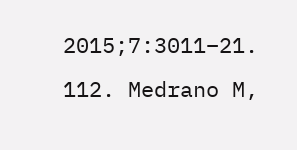2015;7:3011–21.
112. Medrano M,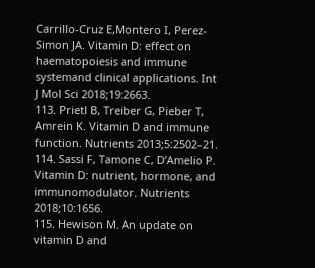Carrillo-Cruz E,Montero I, Perez-Simon JA. Vitamin D: effect on haematopoiesis and immune systemand clinical applications. Int J Mol Sci 2018;19:2663.
113. Prietl B, Treiber G, Pieber T, Amrein K. Vitamin D and immune function. Nutrients 2013;5:2502–21.
114. Sassi F, Tamone C, D’Amelio P. Vitamin D: nutrient, hormone, and immunomodulator. Nutrients 2018;10:1656.
115. Hewison M. An update on vitamin D and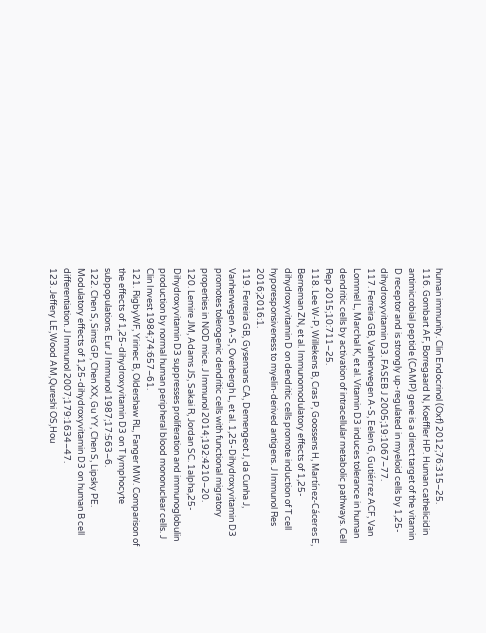human immunity. Clin Endocrinol (Oxf) 2012;76:315–25.
116. Gombart AF, Borregaard N, Koeffler HP. Human cathelicidin antimicrobial peptide (CAMP) gene is a direct target of the vitamin D receptor and is strongly up-regulated in myeloid cells by 1,25-dihydroxyvitamin D3. FASEB J 2005;19:1067–77.
117. Ferreira GB, Vanherwegen A-S, Eelen G, Gutiérrez ACF, Van Lommel L, Marchal K, et al. Vitamin D3 induces tolerance in human dendritic cells by activation of intracellular metabolic pathways. Cell Rep 2015;10:711–25.
118. Lee W-P, Willekens B, Cras P, Goossens H, Martínez-Cáceres E, Berneman ZN, et al. Immunomodulatory effects of 1,25-dihydroxyvitamin D on dendritic cells promote induction of T cell hyporesponsiveness to myelin-derived antigens. J Immunol Res 2016;2016:1.
119. Ferreira GB, Gysemans CA, Demengeot J, da Cunha J, Vanherwegen A-S, Overbergh L, et al. 1,25-Dihydroxyvitamin D3 promotes tolerogenic dendritic cells with functional migratory properties in NOD mice. J Immunol 2014;192:4210–20.
120. Lemire JM, Adams JS, Sakai R, Jordan SC. 1alpha,25-Dihydroxyvitamin D3 suppresses proliferation and immunoglobulin production by normal human peripheral blood mononuclear cells. J Clin Invest 1984;74:657–61.
121. RigbyWF, Yirinec B, Oldershaw RL, Fanger MW. Comparison of the effects of 1,25-dihydroxyvitamin D3 on T lymphocyte subpopulations. Eur J Immunol 1987;17:563–6.
122. Chen S, Sims GP, Chen XX, Gu YY, Chen S, Lipsky PE. Modulatory effects of 1,25-dihydroxyvitamin D3 on human B cell differentiation. J Immunol 2007;179:1634–47.
123. Jeffery LE,Wood AM,Qureshi OS,Hou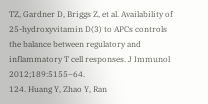TZ, Gardner D, Briggs Z, et al. Availability of 25-hydroxyvitamin D(3) to APCs controls the balance between regulatory and inflammatory T cell responses. J Immunol 2012;189:5155–64.
124. Huang Y, Zhao Y, Ran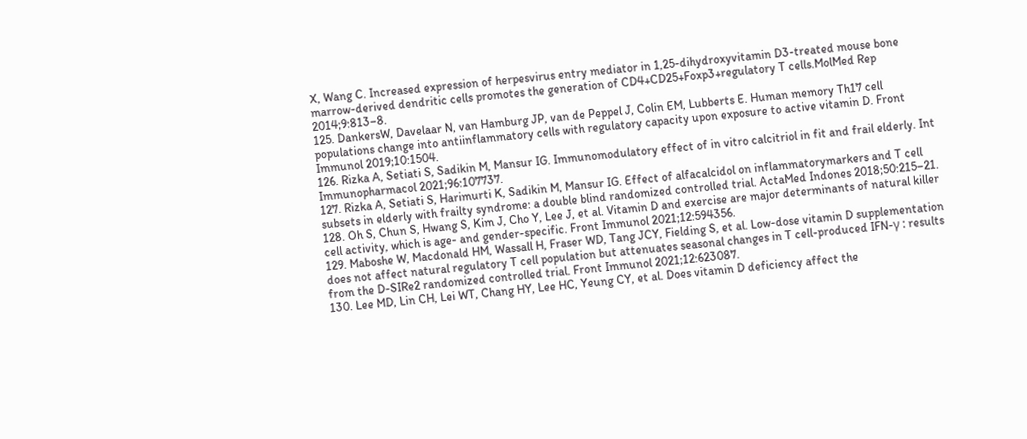X, Wang C. Increased expression of herpesvirus entry mediator in 1,25-dihydroxyvitamin D3-treated mouse bone marrow-derived dendritic cells promotes the generation of CD4+CD25+Foxp3+regulatory T cells.MolMed Rep 2014;9:813–8.
125. DankersW, Davelaar N, van Hamburg JP, van de Peppel J, Colin EM, Lubberts E. Human memory Th17 cell populations change into antiinflammatory cells with regulatory capacity upon exposure to active vitamin D. Front Immunol 2019;10:1504.
126. Rizka A, Setiati S, Sadikin M, Mansur IG. Immunomodulatory effect of in vitro calcitriol in fit and frail elderly. Int Immunopharmacol 2021;96:107737.
127. Rizka A, Setiati S, Harimurti K, Sadikin M, Mansur IG. Effect of alfacalcidol on inflammatorymarkers and T cell subsets in elderly with frailty syndrome: a double blind randomized controlled trial. ActaMed Indones 2018;50:215–21.
128. Oh S, Chun S, Hwang S, Kim J, Cho Y, Lee J, et al. Vitamin D and exercise are major determinants of natural killer cell activity, which is age- and gender-specific. Front Immunol 2021;12:594356.
129. Maboshe W, Macdonald HM, Wassall H, Fraser WD, Tang JCY, Fielding S, et al. Low-dose vitamin D supplementation does not affect natural regulatory T cell population but attenuates seasonal changes in T cell-produced IFN-γ : results from the D-SIRe2 randomized controlled trial. Front Immunol 2021;12:623087.
130. Lee MD, Lin CH, Lei WT, Chang HY, Lee HC, Yeung CY, et al. Does vitamin D deficiency affect the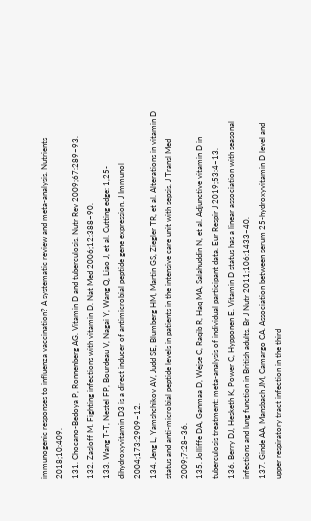immunogenic responses to influenza vaccination? A systematic review and meta-analysis. Nutrients 2018;10:409.
131. Chocano-Bedoya P, Ronnenberg AG. Vitamin D and tuberculosis. Nutr Rev 2009;67:289–93.
132. Zasloff M. Fighting infections with vitamin D. Nat Med 2006;12:388–90.
133. Wang T-T, Nestel FP, Bourdeau V, Nagai Y, Wang Q, Liao J, et al. Cutting edge: 1,25-dihydroxyvitamin D3 is a direct inducer of antimicrobial peptide gene expression. J Immunol 2004;173:2909–12.
134. Jeng L, Yamshchikov AV, Judd SE, Blumberg HM, Martin GS, Ziegler TR, et al. Alterations in vitamin D status and anti-microbial peptide levels in patients in the intensive care unit with sepsis. J Transl Med 2009;7:28–36.
135. Jolliffe DA, Ganmaa D, Wejse C, Raqib R, Haq MA, Salahuddin N, et al. Adjunctive vitamin D in tuberculosis treatment: meta-analysis of individual participant data. Eur Respir J 2019;53:4–13.
136. Berry DJ, Hesketh K, Power C, Hypponen E. Vitamin D status has a linear association with seasonal infections and lung function in British adults. Br J Nutr 2011;106:1433–40.
137. Ginde AA, Mansbach JM, Camargo CA. Association between serum 25-hydroxyvitamin D level and upper respiratory tract infection in the third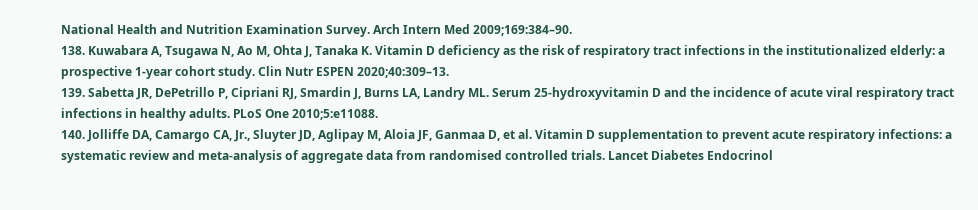National Health and Nutrition Examination Survey. Arch Intern Med 2009;169:384–90.
138. Kuwabara A, Tsugawa N, Ao M, Ohta J, Tanaka K. Vitamin D deficiency as the risk of respiratory tract infections in the institutionalized elderly: a prospective 1-year cohort study. Clin Nutr ESPEN 2020;40:309–13.
139. Sabetta JR, DePetrillo P, Cipriani RJ, Smardin J, Burns LA, Landry ML. Serum 25-hydroxyvitamin D and the incidence of acute viral respiratory tract infections in healthy adults. PLoS One 2010;5:e11088.
140. Jolliffe DA, Camargo CA, Jr., Sluyter JD, Aglipay M, Aloia JF, Ganmaa D, et al. Vitamin D supplementation to prevent acute respiratory infections: a systematic review and meta-analysis of aggregate data from randomised controlled trials. Lancet Diabetes Endocrinol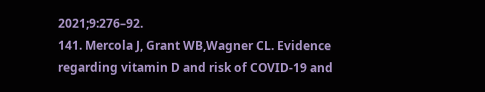2021;9:276–92.
141. Mercola J, Grant WB,Wagner CL. Evidence regarding vitamin D and risk of COVID-19 and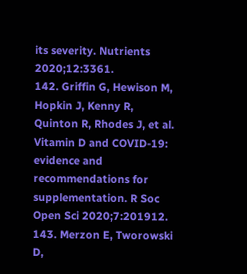its severity. Nutrients 2020;12:3361.
142. Griffin G, Hewison M, Hopkin J, Kenny R, Quinton R, Rhodes J, et al. Vitamin D and COVID-19: evidence and recommendations for supplementation. R Soc Open Sci 2020;7:201912.
143. Merzon E, Tworowski D,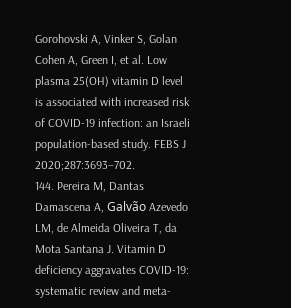Gorohovski A, Vinker S, Golan Cohen A, Green I, et al. Low plasma 25(OH) vitamin D level is associated with increased risk of COVID-19 infection: an Israeli population-based study. FEBS J 2020;287:3693–702.
144. Pereira M, Dantas Damascena A, Galvão Azevedo LM, de Almeida Oliveira T, da Mota Santana J. Vitamin D deficiency aggravates COVID-19: systematic review and meta-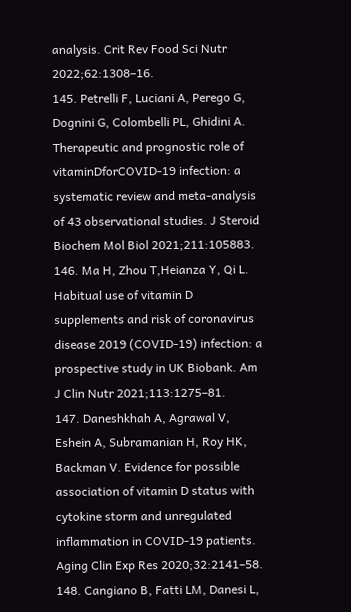analysis. Crit Rev Food Sci Nutr 2022;62:1308–16.
145. Petrelli F, Luciani A, Perego G, Dognini G, Colombelli PL, Ghidini A. Therapeutic and prognostic role of vitaminDforCOVID-19 infection: a systematic review and meta-analysis of 43 observational studies. J Steroid Biochem Mol Biol 2021;211:105883.
146. Ma H, Zhou T,Heianza Y, Qi L. Habitual use of vitamin D supplements and risk of coronavirus disease 2019 (COVID-19) infection: a prospective study in UK Biobank. Am J Clin Nutr 2021;113:1275–81.
147. Daneshkhah A, Agrawal V, Eshein A, Subramanian H, Roy HK, Backman V. Evidence for possible association of vitamin D status with cytokine storm and unregulated inflammation in COVID-19 patients. Aging Clin Exp Res 2020;32:2141–58.
148. Cangiano B, Fatti LM, Danesi L,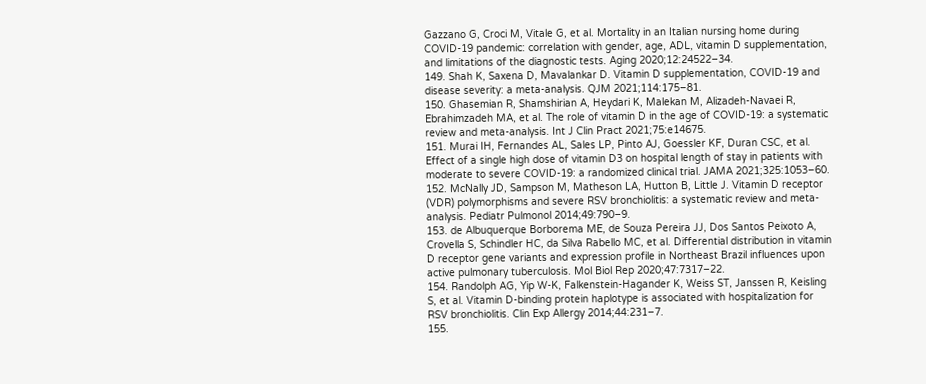Gazzano G, Croci M, Vitale G, et al. Mortality in an Italian nursing home during COVID-19 pandemic: correlation with gender, age, ADL, vitamin D supplementation, and limitations of the diagnostic tests. Aging 2020;12:24522–34.
149. Shah K, Saxena D, Mavalankar D. Vitamin D supplementation, COVID-19 and disease severity: a meta-analysis. QJM 2021;114:175–81.
150. Ghasemian R, Shamshirian A, Heydari K, Malekan M, Alizadeh-Navaei R, Ebrahimzadeh MA, et al. The role of vitamin D in the age of COVID-19: a systematic review and meta-analysis. Int J Clin Pract 2021;75:e14675.
151. Murai IH, Fernandes AL, Sales LP, Pinto AJ, Goessler KF, Duran CSC, et al. Effect of a single high dose of vitamin D3 on hospital length of stay in patients with moderate to severe COVID-19: a randomized clinical trial. JAMA 2021;325:1053–60.
152. McNally JD, Sampson M, Matheson LA, Hutton B, Little J. Vitamin D receptor (VDR) polymorphisms and severe RSV bronchiolitis: a systematic review and meta-analysis. Pediatr Pulmonol 2014;49:790–9.
153. de Albuquerque Borborema ME, de Souza Pereira JJ, Dos Santos Peixoto A, Crovella S, Schindler HC, da Silva Rabello MC, et al. Differential distribution in vitamin D receptor gene variants and expression profile in Northeast Brazil influences upon active pulmonary tuberculosis. Mol Biol Rep 2020;47:7317–22.
154. Randolph AG, Yip W-K, Falkenstein-Hagander K, Weiss ST, Janssen R, Keisling S, et al. Vitamin D-binding protein haplotype is associated with hospitalization for RSV bronchiolitis. Clin Exp Allergy 2014;44:231–7.
155.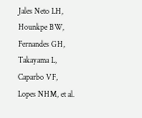Jales Neto LH, Hounkpe BW, Fernandes GH, Takayama L, Caparbo VF, Lopes NHM, et al.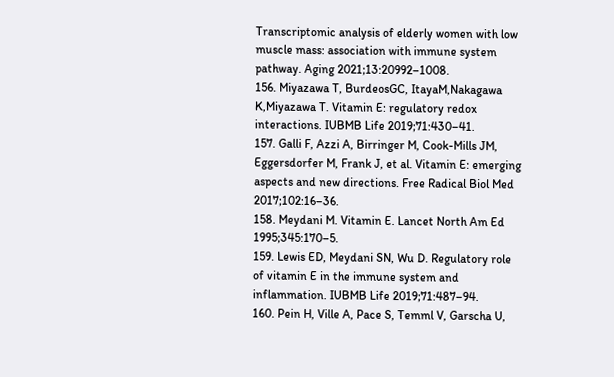Transcriptomic analysis of elderly women with low muscle mass: association with immune system pathway. Aging 2021;13:20992–1008.
156. Miyazawa T, BurdeosGC, ItayaM,Nakagawa K,Miyazawa T. Vitamin E: regulatory redox interactions. IUBMB Life 2019;71:430–41.
157. Galli F, Azzi A, Birringer M, Cook-Mills JM, Eggersdorfer M, Frank J, et al. Vitamin E: emerging aspects and new directions. Free Radical Biol Med 2017;102:16–36.
158. Meydani M. Vitamin E. Lancet North Am Ed 1995;345:170–5.
159. Lewis ED, Meydani SN, Wu D. Regulatory role of vitamin E in the immune system and inflammation. IUBMB Life 2019;71:487–94.
160. Pein H, Ville A, Pace S, Temml V, Garscha U,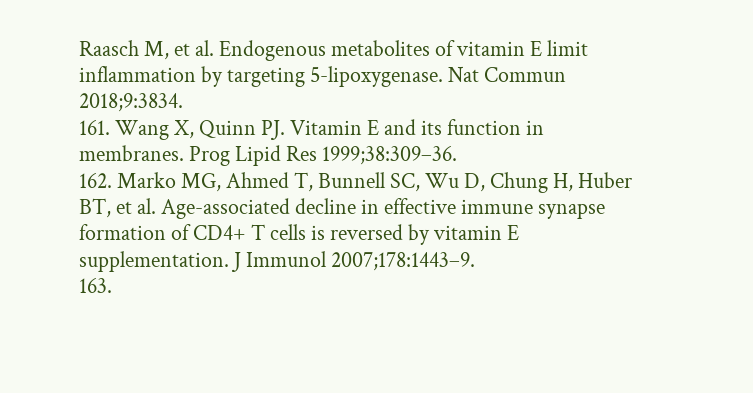Raasch M, et al. Endogenous metabolites of vitamin E limit inflammation by targeting 5-lipoxygenase. Nat Commun 2018;9:3834.
161. Wang X, Quinn PJ. Vitamin E and its function in membranes. Prog Lipid Res 1999;38:309–36.
162. Marko MG, Ahmed T, Bunnell SC, Wu D, Chung H, Huber BT, et al. Age-associated decline in effective immune synapse formation of CD4+ T cells is reversed by vitamin E supplementation. J Immunol 2007;178:1443–9.
163.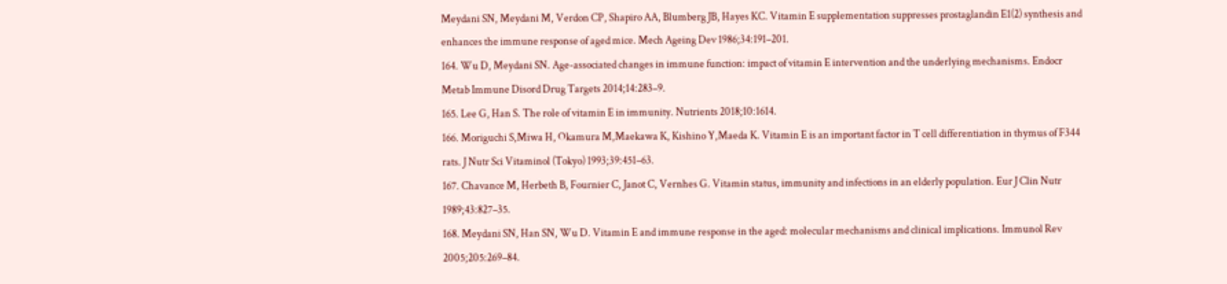Meydani SN, Meydani M, Verdon CP, Shapiro AA, Blumberg JB, Hayes KC. Vitamin E supplementation suppresses prostaglandin E1(2) synthesis and enhances the immune response of aged mice. Mech Ageing Dev 1986;34:191–201.
164. Wu D, Meydani SN. Age-associated changes in immune function: impact of vitamin E intervention and the underlying mechanisms. Endocr Metab Immune Disord Drug Targets 2014;14:283–9.
165. Lee G, Han S. The role of vitamin E in immunity. Nutrients 2018;10:1614.
166. Moriguchi S,Miwa H, Okamura M,Maekawa K, Kishino Y,Maeda K. Vitamin E is an important factor in T cell differentiation in thymus of F344 rats. J Nutr Sci Vitaminol (Tokyo) 1993;39:451–63.
167. Chavance M, Herbeth B, Fournier C, Janot C, Vernhes G. Vitamin status, immunity and infections in an elderly population. Eur J Clin Nutr 1989;43:827–35.
168. Meydani SN, Han SN, Wu D. Vitamin E and immune response in the aged: molecular mechanisms and clinical implications. Immunol Rev 2005;205:269–84.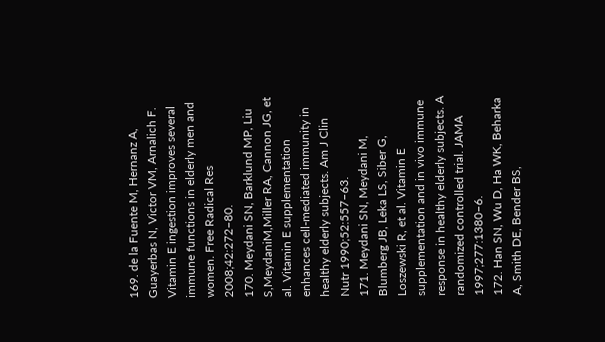169. de la Fuente M, Hernanz A, Guayerbas N, Victor VM, Arnalich F. Vitamin E ingestion improves several immune functions in elderly men and women. Free Radical Res 2008;42:272–80.
170. Meydani SN, Barklund MP, Liu S,MeydaniM,Miller RA, Cannon JG, et al. Vitamin E supplementation enhances cell-mediated immunity in healthy elderly subjects. Am J Clin Nutr 1990;52:557–63.
171. Meydani SN, Meydani M, Blumberg JB, Leka LS, Siber G, Loszewski R, et al. Vitamin E supplementation and in vivo immune response in healthy elderly subjects. A randomized controlled trial. JAMA 1997;277:1380–6.
172. Han SN, Wu D, Ha WK, Beharka A, Smith DE, Bender BS,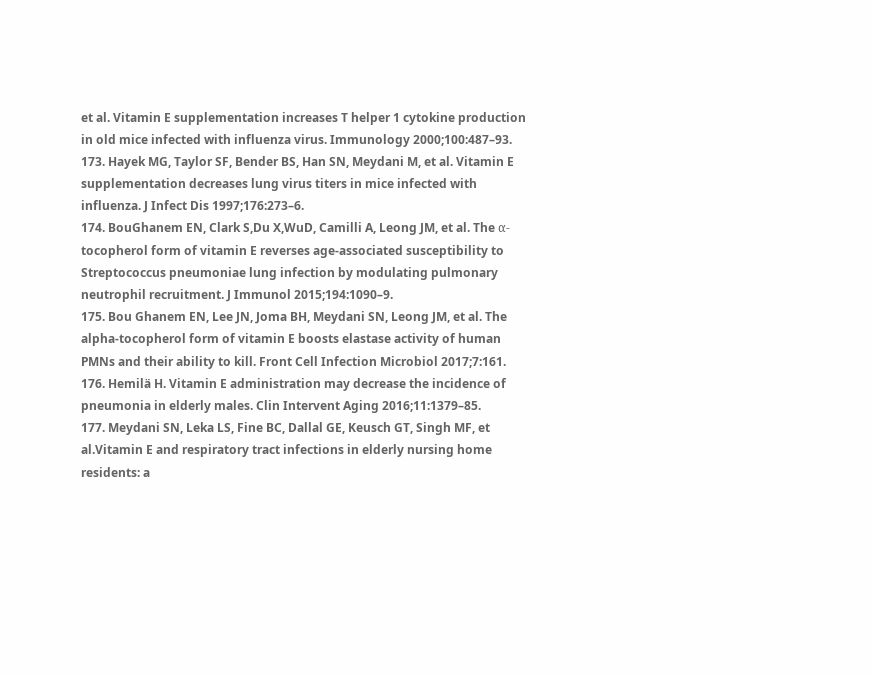et al. Vitamin E supplementation increases T helper 1 cytokine production in old mice infected with influenza virus. Immunology 2000;100:487–93.
173. Hayek MG, Taylor SF, Bender BS, Han SN, Meydani M, et al. Vitamin E supplementation decreases lung virus titers in mice infected with influenza. J Infect Dis 1997;176:273–6.
174. BouGhanem EN, Clark S,Du X,WuD, Camilli A, Leong JM, et al. The α-tocopherol form of vitamin E reverses age-associated susceptibility to Streptococcus pneumoniae lung infection by modulating pulmonary neutrophil recruitment. J Immunol 2015;194:1090–9.
175. Bou Ghanem EN, Lee JN, Joma BH, Meydani SN, Leong JM, et al. The alpha-tocopherol form of vitamin E boosts elastase activity of human PMNs and their ability to kill. Front Cell Infection Microbiol 2017;7:161.
176. Hemilä H. Vitamin E administration may decrease the incidence of pneumonia in elderly males. Clin Intervent Aging 2016;11:1379–85.
177. Meydani SN, Leka LS, Fine BC, Dallal GE, Keusch GT, Singh MF, et al.Vitamin E and respiratory tract infections in elderly nursing home residents: a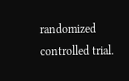randomized controlled trial.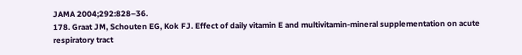JAMA 2004;292:828–36.
178. Graat JM, Schouten EG, Kok FJ. Effect of daily vitamin E and multivitamin-mineral supplementation on acute respiratory tract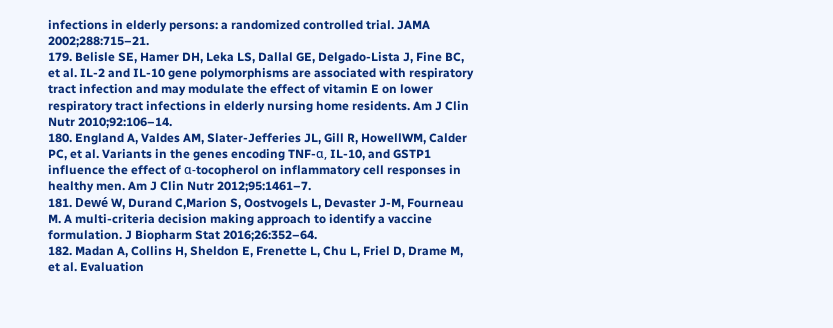infections in elderly persons: a randomized controlled trial. JAMA 2002;288:715–21.
179. Belisle SE, Hamer DH, Leka LS, Dallal GE, Delgado-Lista J, Fine BC, et al. IL-2 and IL-10 gene polymorphisms are associated with respiratory tract infection and may modulate the effect of vitamin E on lower respiratory tract infections in elderly nursing home residents. Am J Clin Nutr 2010;92:106–14.
180. England A, Valdes AM, Slater-Jefferies JL, Gill R, HowellWM, Calder PC, et al. Variants in the genes encoding TNF-α, IL-10, and GSTP1 influence the effect of α-tocopherol on inflammatory cell responses in healthy men. Am J Clin Nutr 2012;95:1461–7.
181. Dewé W, Durand C,Marion S, Oostvogels L, Devaster J-M, Fourneau M. A multi-criteria decision making approach to identify a vaccine formulation. J Biopharm Stat 2016;26:352–64.
182. Madan A, Collins H, Sheldon E, Frenette L, Chu L, Friel D, Drame M, et al. Evaluation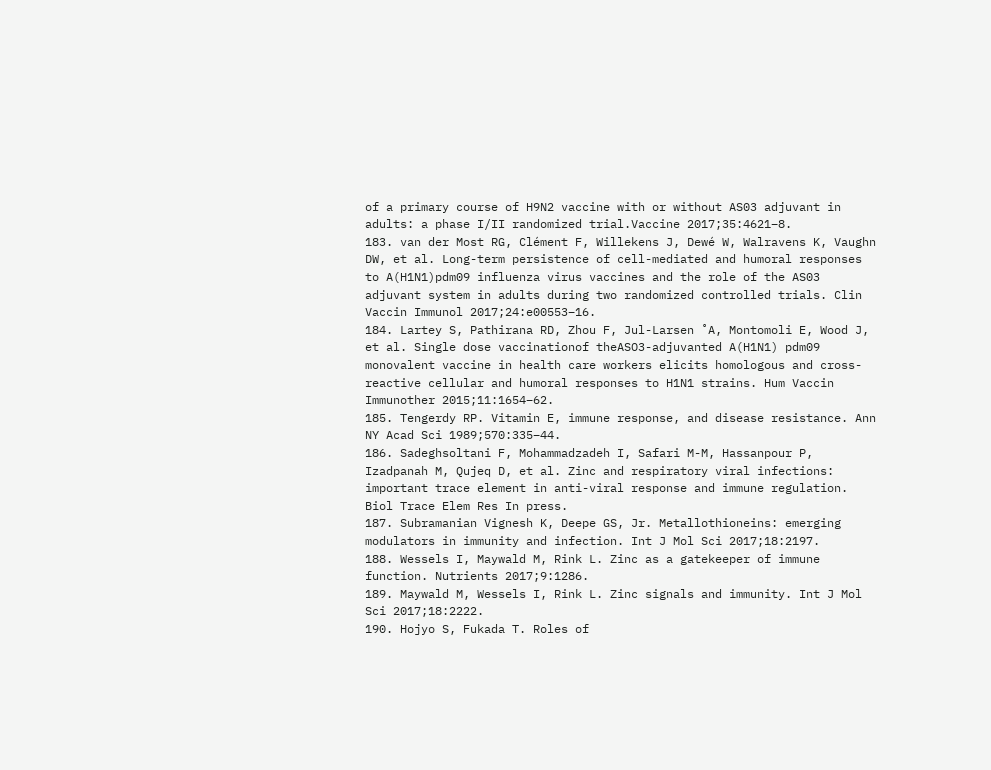of a primary course of H9N2 vaccine with or without AS03 adjuvant in adults: a phase I/II randomized trial.Vaccine 2017;35:4621–8.
183. van der Most RG, Clément F, Willekens J, Dewé W, Walravens K, Vaughn DW, et al. Long-term persistence of cell-mediated and humoral responses to A(H1N1)pdm09 influenza virus vaccines and the role of the AS03 adjuvant system in adults during two randomized controlled trials. Clin Vaccin Immunol 2017;24:e00553–16.
184. Lartey S, Pathirana RD, Zhou F, Jul-Larsen ˚A, Montomoli E, Wood J, et al. Single dose vaccinationof theASO3-adjuvanted A(H1N1) pdm09 monovalent vaccine in health care workers elicits homologous and cross-reactive cellular and humoral responses to H1N1 strains. Hum Vaccin Immunother 2015;11:1654–62.
185. Tengerdy RP. Vitamin E, immune response, and disease resistance. Ann NY Acad Sci 1989;570:335–44.
186. Sadeghsoltani F, Mohammadzadeh I, Safari M-M, Hassanpour P, Izadpanah M, Qujeq D, et al. Zinc and respiratory viral infections: important trace element in anti-viral response and immune regulation. Biol Trace Elem Res In press.
187. Subramanian Vignesh K, Deepe GS, Jr. Metallothioneins: emerging modulators in immunity and infection. Int J Mol Sci 2017;18:2197.
188. Wessels I, Maywald M, Rink L. Zinc as a gatekeeper of immune function. Nutrients 2017;9:1286.
189. Maywald M, Wessels I, Rink L. Zinc signals and immunity. Int J Mol Sci 2017;18:2222.
190. Hojyo S, Fukada T. Roles of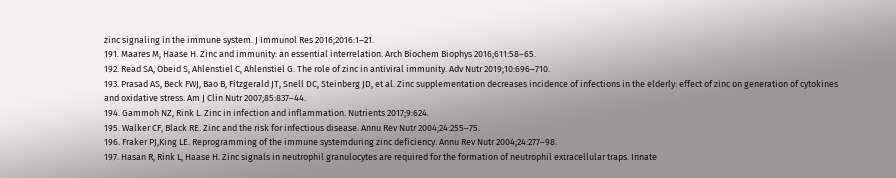zinc signaling in the immune system. J Immunol Res 2016;2016:1–21.
191. Maares M, Haase H. Zinc and immunity: an essential interrelation. Arch Biochem Biophys 2016;611:58–65.
192. Read SA, Obeid S, Ahlenstiel C, Ahlenstiel G. The role of zinc in antiviral immunity. Adv Nutr 2019;10:696–710.
193. Prasad AS, Beck FWJ, Bao B, Fitzgerald JT, Snell DC, Steinberg JD, et al. Zinc supplementation decreases incidence of infections in the elderly: effect of zinc on generation of cytokines and oxidative stress. Am J Clin Nutr 2007;85:837–44.
194. Gammoh NZ, Rink L. Zinc in infection and inflammation. Nutrients 2017;9:624.
195. Walker CF, Black RE. Zinc and the risk for infectious disease. Annu Rev Nutr 2004;24:255–75.
196. Fraker PJ,King LE. Reprogramming of the immune systemduring zinc deficiency. Annu Rev Nutr 2004;24:277–98.
197. Hasan R, Rink L, Haase H. Zinc signals in neutrophil granulocytes are required for the formation of neutrophil extracellular traps. Innate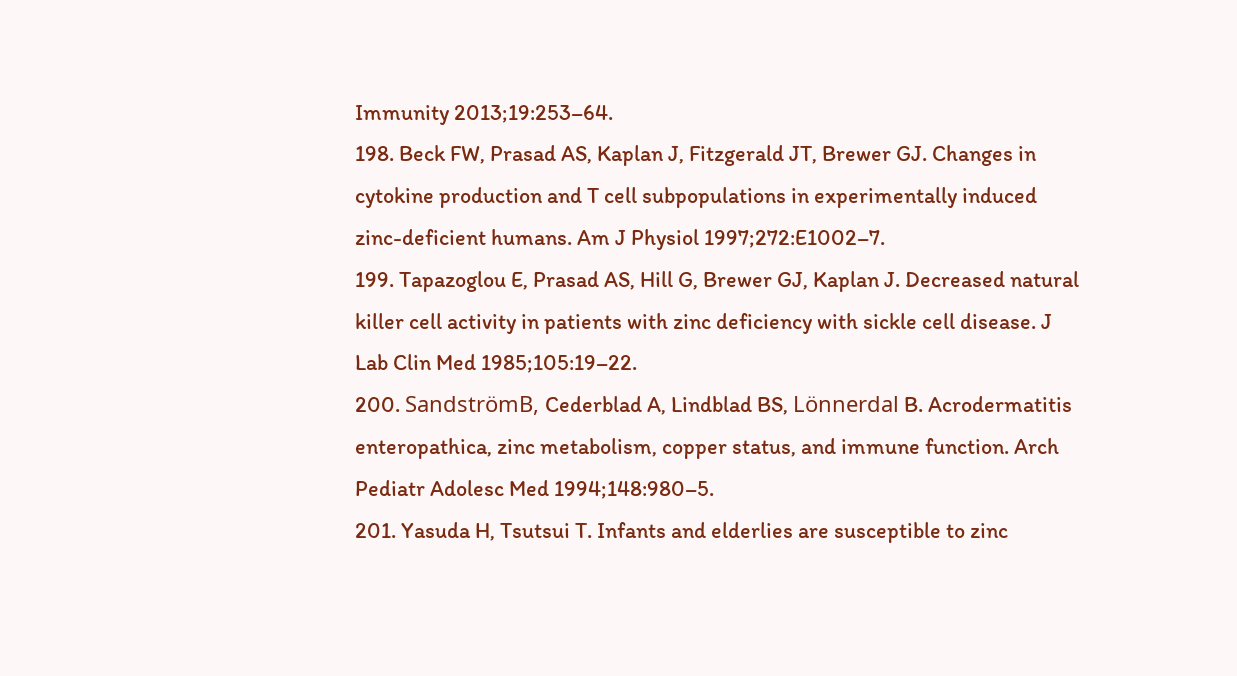Immunity 2013;19:253–64.
198. Beck FW, Prasad AS, Kaplan J, Fitzgerald JT, Brewer GJ. Changes in cytokine production and T cell subpopulations in experimentally induced zinc-deficient humans. Am J Physiol 1997;272:E1002–7.
199. Tapazoglou E, Prasad AS, Hill G, Brewer GJ, Kaplan J. Decreased natural killer cell activity in patients with zinc deficiency with sickle cell disease. J Lab Clin Med 1985;105:19–22.
200. SandströmB, Cederblad A, Lindblad BS, Lönnerdal B. Acrodermatitis enteropathica, zinc metabolism, copper status, and immune function. Arch Pediatr Adolesc Med 1994;148:980–5.
201. Yasuda H, Tsutsui T. Infants and elderlies are susceptible to zinc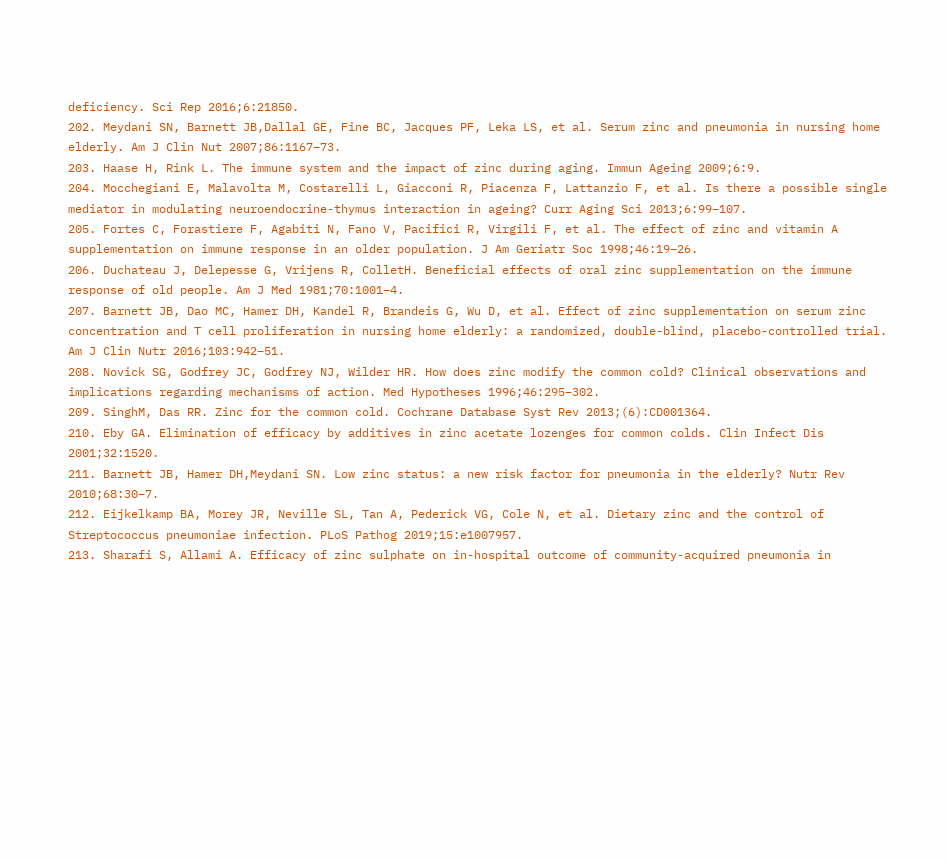deficiency. Sci Rep 2016;6:21850.
202. Meydani SN, Barnett JB,Dallal GE, Fine BC, Jacques PF, Leka LS, et al. Serum zinc and pneumonia in nursing home elderly. Am J Clin Nut 2007;86:1167–73.
203. Haase H, Rink L. The immune system and the impact of zinc during aging. Immun Ageing 2009;6:9.
204. Mocchegiani E, Malavolta M, Costarelli L, Giacconi R, Piacenza F, Lattanzio F, et al. Is there a possible single mediator in modulating neuroendocrine-thymus interaction in ageing? Curr Aging Sci 2013;6:99–107.
205. Fortes C, Forastiere F, Agabiti N, Fano V, Pacifici R, Virgili F, et al. The effect of zinc and vitamin A supplementation on immune response in an older population. J Am Geriatr Soc 1998;46:19–26.
206. Duchateau J, Delepesse G, Vrijens R, ColletH. Beneficial effects of oral zinc supplementation on the immune response of old people. Am J Med 1981;70:1001–4.
207. Barnett JB, Dao MC, Hamer DH, Kandel R, Brandeis G, Wu D, et al. Effect of zinc supplementation on serum zinc concentration and T cell proliferation in nursing home elderly: a randomized, double-blind, placebo-controlled trial. Am J Clin Nutr 2016;103:942–51.
208. Novick SG, Godfrey JC, Godfrey NJ, Wilder HR. How does zinc modify the common cold? Clinical observations and implications regarding mechanisms of action. Med Hypotheses 1996;46:295–302.
209. SinghM, Das RR. Zinc for the common cold. Cochrane Database Syst Rev 2013;(6):CD001364.
210. Eby GA. Elimination of efficacy by additives in zinc acetate lozenges for common colds. Clin Infect Dis 2001;32:1520.
211. Barnett JB, Hamer DH,Meydani SN. Low zinc status: a new risk factor for pneumonia in the elderly? Nutr Rev 2010;68:30–7.
212. Eijkelkamp BA, Morey JR, Neville SL, Tan A, Pederick VG, Cole N, et al. Dietary zinc and the control of Streptococcus pneumoniae infection. PLoS Pathog 2019;15:e1007957.
213. Sharafi S, Allami A. Efficacy of zinc sulphate on in-hospital outcome of community-acquired pneumonia in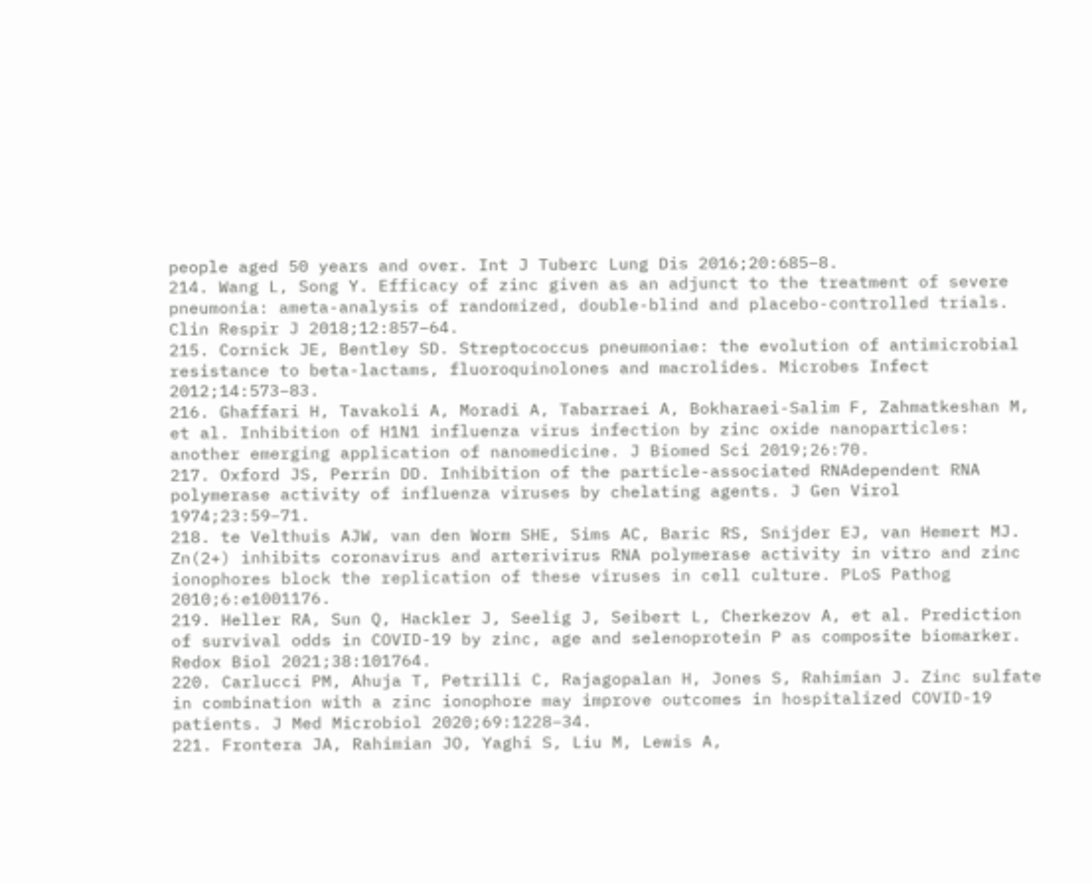people aged 50 years and over. Int J Tuberc Lung Dis 2016;20:685–8.
214. Wang L, Song Y. Efficacy of zinc given as an adjunct to the treatment of severe pneumonia: ameta-analysis of randomized, double-blind and placebo-controlled trials. Clin Respir J 2018;12:857–64.
215. Cornick JE, Bentley SD. Streptococcus pneumoniae: the evolution of antimicrobial resistance to beta-lactams, fluoroquinolones and macrolides. Microbes Infect 2012;14:573–83.
216. Ghaffari H, Tavakoli A, Moradi A, Tabarraei A, Bokharaei-Salim F, Zahmatkeshan M, et al. Inhibition of H1N1 influenza virus infection by zinc oxide nanoparticles: another emerging application of nanomedicine. J Biomed Sci 2019;26:70.
217. Oxford JS, Perrin DD. Inhibition of the particle-associated RNAdependent RNA polymerase activity of influenza viruses by chelating agents. J Gen Virol 1974;23:59–71.
218. te Velthuis AJW, van den Worm SHE, Sims AC, Baric RS, Snijder EJ, van Hemert MJ. Zn(2+) inhibits coronavirus and arterivirus RNA polymerase activity in vitro and zinc ionophores block the replication of these viruses in cell culture. PLoS Pathog 2010;6:e1001176.
219. Heller RA, Sun Q, Hackler J, Seelig J, Seibert L, Cherkezov A, et al. Prediction of survival odds in COVID-19 by zinc, age and selenoprotein P as composite biomarker. Redox Biol 2021;38:101764.
220. Carlucci PM, Ahuja T, Petrilli C, Rajagopalan H, Jones S, Rahimian J. Zinc sulfate in combination with a zinc ionophore may improve outcomes in hospitalized COVID-19 patients. J Med Microbiol 2020;69:1228–34.
221. Frontera JA, Rahimian JO, Yaghi S, Liu M, Lewis A,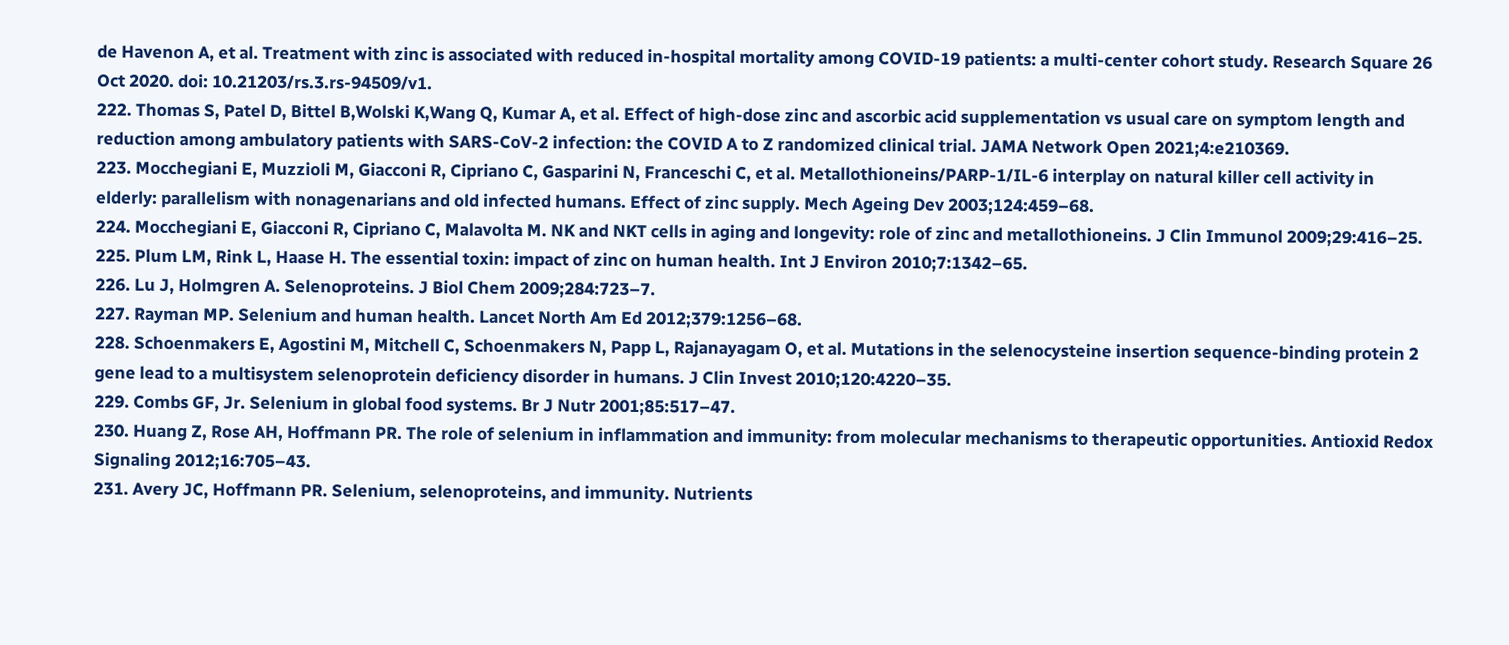de Havenon A, et al. Treatment with zinc is associated with reduced in-hospital mortality among COVID-19 patients: a multi-center cohort study. Research Square 26 Oct 2020. doi: 10.21203/rs.3.rs-94509/v1.
222. Thomas S, Patel D, Bittel B,Wolski K,Wang Q, Kumar A, et al. Effect of high-dose zinc and ascorbic acid supplementation vs usual care on symptom length and reduction among ambulatory patients with SARS-CoV-2 infection: the COVID A to Z randomized clinical trial. JAMA Network Open 2021;4:e210369.
223. Mocchegiani E, Muzzioli M, Giacconi R, Cipriano C, Gasparini N, Franceschi C, et al. Metallothioneins/PARP-1/IL-6 interplay on natural killer cell activity in elderly: parallelism with nonagenarians and old infected humans. Effect of zinc supply. Mech Ageing Dev 2003;124:459–68.
224. Mocchegiani E, Giacconi R, Cipriano C, Malavolta M. NK and NKT cells in aging and longevity: role of zinc and metallothioneins. J Clin Immunol 2009;29:416–25.
225. Plum LM, Rink L, Haase H. The essential toxin: impact of zinc on human health. Int J Environ 2010;7:1342–65.
226. Lu J, Holmgren A. Selenoproteins. J Biol Chem 2009;284:723–7.
227. Rayman MP. Selenium and human health. Lancet North Am Ed 2012;379:1256–68.
228. Schoenmakers E, Agostini M, Mitchell C, Schoenmakers N, Papp L, Rajanayagam O, et al. Mutations in the selenocysteine insertion sequence-binding protein 2 gene lead to a multisystem selenoprotein deficiency disorder in humans. J Clin Invest 2010;120:4220–35.
229. Combs GF, Jr. Selenium in global food systems. Br J Nutr 2001;85:517–47.
230. Huang Z, Rose AH, Hoffmann PR. The role of selenium in inflammation and immunity: from molecular mechanisms to therapeutic opportunities. Antioxid Redox Signaling 2012;16:705–43.
231. Avery JC, Hoffmann PR. Selenium, selenoproteins, and immunity. Nutrients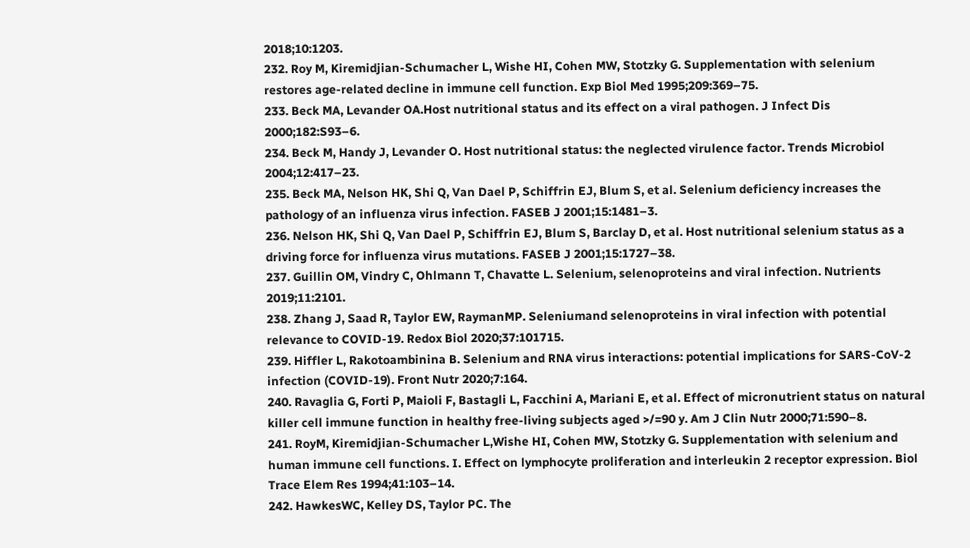2018;10:1203.
232. Roy M, Kiremidjian-Schumacher L, Wishe HI, Cohen MW, Stotzky G. Supplementation with selenium restores age-related decline in immune cell function. Exp Biol Med 1995;209:369–75.
233. Beck MA, Levander OA.Host nutritional status and its effect on a viral pathogen. J Infect Dis 2000;182:S93–6.
234. Beck M, Handy J, Levander O. Host nutritional status: the neglected virulence factor. Trends Microbiol 2004;12:417–23.
235. Beck MA, Nelson HK, Shi Q, Van Dael P, Schiffrin EJ, Blum S, et al. Selenium deficiency increases the pathology of an influenza virus infection. FASEB J 2001;15:1481–3.
236. Nelson HK, Shi Q, Van Dael P, Schiffrin EJ, Blum S, Barclay D, et al. Host nutritional selenium status as a driving force for influenza virus mutations. FASEB J 2001;15:1727–38.
237. Guillin OM, Vindry C, Ohlmann T, Chavatte L. Selenium, selenoproteins and viral infection. Nutrients 2019;11:2101.
238. Zhang J, Saad R, Taylor EW, RaymanMP. Seleniumand selenoproteins in viral infection with potential relevance to COVID-19. Redox Biol 2020;37:101715.
239. Hiffler L, Rakotoambinina B. Selenium and RNA virus interactions: potential implications for SARS-CoV-2 infection (COVID-19). Front Nutr 2020;7:164.
240. Ravaglia G, Forti P, Maioli F, Bastagli L, Facchini A, Mariani E, et al. Effect of micronutrient status on natural killer cell immune function in healthy free-living subjects aged >/=90 y. Am J Clin Nutr 2000;71:590–8.
241. RoyM, Kiremidjian-Schumacher L,Wishe HI, Cohen MW, Stotzky G. Supplementation with selenium and human immune cell functions. I. Effect on lymphocyte proliferation and interleukin 2 receptor expression. Biol Trace Elem Res 1994;41:103–14.
242. HawkesWC, Kelley DS, Taylor PC. The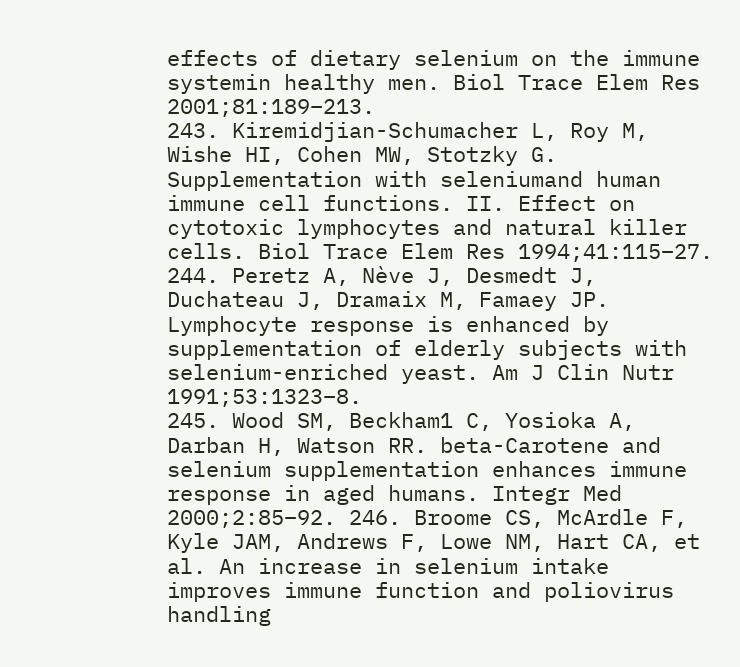effects of dietary selenium on the immune systemin healthy men. Biol Trace Elem Res 2001;81:189–213.
243. Kiremidjian-Schumacher L, Roy M, Wishe HI, Cohen MW, Stotzky G. Supplementation with seleniumand human immune cell functions. II. Effect on cytotoxic lymphocytes and natural killer cells. Biol Trace Elem Res 1994;41:115–27.
244. Peretz A, Nève J, Desmedt J, Duchateau J, Dramaix M, Famaey JP. Lymphocyte response is enhanced by supplementation of elderly subjects with selenium-enriched yeast. Am J Clin Nutr 1991;53:1323–8.
245. Wood SM, Beckham1 C, Yosioka A, Darban H, Watson RR. beta-Carotene and selenium supplementation enhances immune response in aged humans. Integr Med 2000;2:85–92. 246. Broome CS, McArdle F, Kyle JAM, Andrews F, Lowe NM, Hart CA, et al. An increase in selenium intake improves immune function and poliovirus handling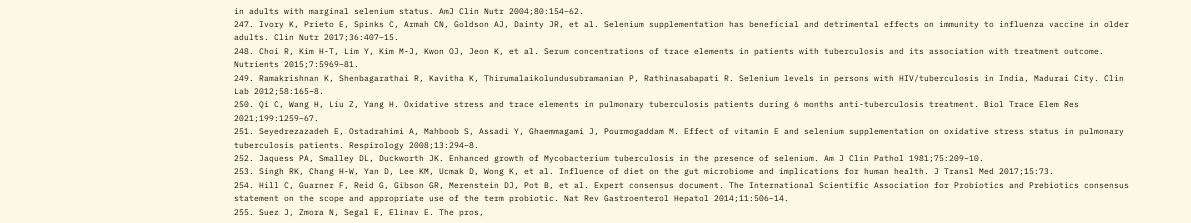in adults with marginal selenium status. AmJ Clin Nutr 2004;80:154–62.
247. Ivory K, Prieto E, Spinks C, Armah CN, Goldson AJ, Dainty JR, et al. Selenium supplementation has beneficial and detrimental effects on immunity to influenza vaccine in older adults. Clin Nutr 2017;36:407–15.
248. Choi R, Kim H-T, Lim Y, Kim M-J, Kwon OJ, Jeon K, et al. Serum concentrations of trace elements in patients with tuberculosis and its association with treatment outcome. Nutrients 2015;7:5969–81.
249. Ramakrishnan K, Shenbagarathai R, Kavitha K, Thirumalaikolundusubramanian P, Rathinasabapati R. Selenium levels in persons with HIV/tuberculosis in India, Madurai City. Clin Lab 2012;58:165–8.
250. Qi C, Wang H, Liu Z, Yang H. Oxidative stress and trace elements in pulmonary tuberculosis patients during 6 months anti-tuberculosis treatment. Biol Trace Elem Res 2021;199:1259–67.
251. Seyedrezazadeh E, Ostadrahimi A, Mahboob S, Assadi Y, Ghaemmagami J, Pourmogaddam M. Effect of vitamin E and selenium supplementation on oxidative stress status in pulmonary tuberculosis patients. Respirology 2008;13:294–8.
252. Jaquess PA, Smalley DL, Duckworth JK. Enhanced growth of Mycobacterium tuberculosis in the presence of selenium. Am J Clin Pathol 1981;75:209–10.
253. Singh RK, Chang H-W, Yan D, Lee KM, Ucmak D, Wong K, et al. Influence of diet on the gut microbiome and implications for human health. J Transl Med 2017;15:73.
254. Hill C, Guarner F, Reid G, Gibson GR, Merenstein DJ, Pot B, et al. Expert consensus document. The International Scientific Association for Probiotics and Prebiotics consensus statement on the scope and appropriate use of the term probiotic. Nat Rev Gastroenterol Hepatol 2014;11:506–14.
255. Suez J, Zmora N, Segal E, Elinav E. The pros,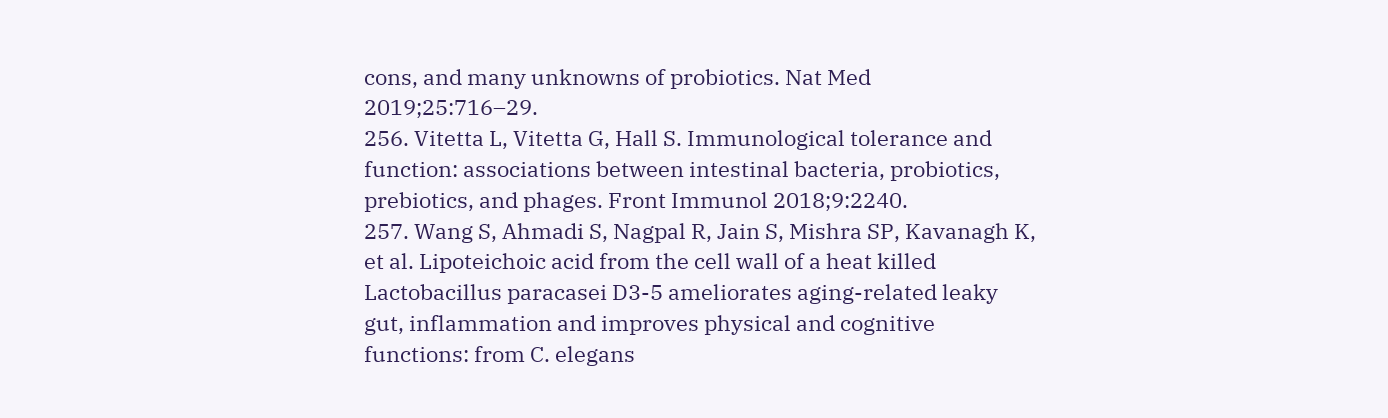cons, and many unknowns of probiotics. Nat Med 2019;25:716–29.
256. Vitetta L, Vitetta G, Hall S. Immunological tolerance and function: associations between intestinal bacteria, probiotics, prebiotics, and phages. Front Immunol 2018;9:2240.
257. Wang S, Ahmadi S, Nagpal R, Jain S, Mishra SP, Kavanagh K, et al. Lipoteichoic acid from the cell wall of a heat killed Lactobacillus paracasei D3-5 ameliorates aging-related leaky gut, inflammation and improves physical and cognitive functions: from C. elegans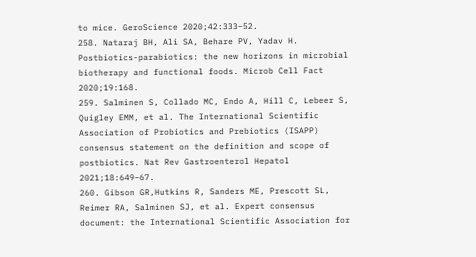to mice. GeroScience 2020;42:333–52.
258. Nataraj BH, Ali SA, Behare PV, Yadav H. Postbiotics-parabiotics: the new horizons in microbial biotherapy and functional foods. Microb Cell Fact 2020;19:168.
259. Salminen S, Collado MC, Endo A, Hill C, Lebeer S, Quigley EMM, et al. The International Scientific Association of Probiotics and Prebiotics (ISAPP) consensus statement on the definition and scope of postbiotics. Nat Rev Gastroenterol Hepatol 2021;18:649–67.
260. Gibson GR,Hutkins R, Sanders ME, Prescott SL, Reimer RA, Salminen SJ, et al. Expert consensus document: the International Scientific Association for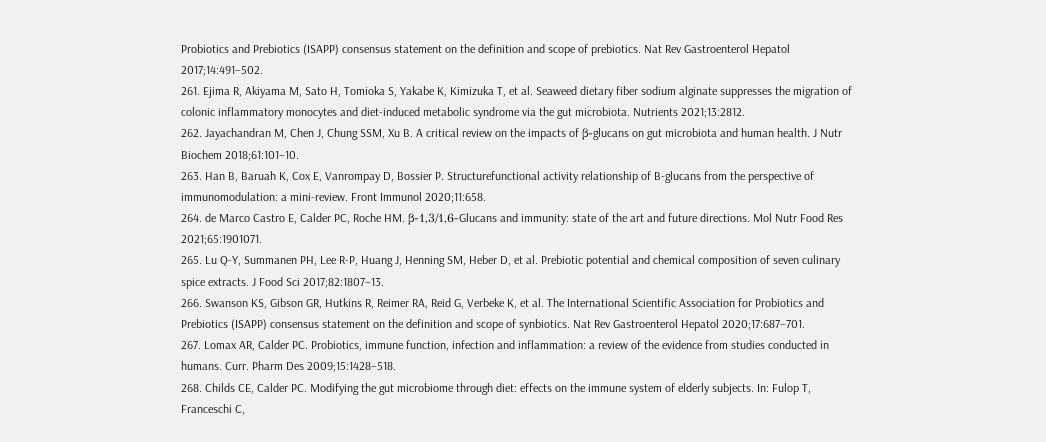Probiotics and Prebiotics (ISAPP) consensus statement on the definition and scope of prebiotics. Nat Rev Gastroenterol Hepatol 2017;14:491–502.
261. Ejima R, Akiyama M, Sato H, Tomioka S, Yakabe K, Kimizuka T, et al. Seaweed dietary fiber sodium alginate suppresses the migration of colonic inflammatory monocytes and diet-induced metabolic syndrome via the gut microbiota. Nutrients 2021;13:2812.
262. Jayachandran M, Chen J, Chung SSM, Xu B. A critical review on the impacts of β-glucans on gut microbiota and human health. J Nutr Biochem 2018;61:101–10.
263. Han B, Baruah K, Cox E, Vanrompay D, Bossier P. Structurefunctional activity relationship of B-glucans from the perspective of immunomodulation: a mini-review. Front Immunol 2020;11:658.
264. de Marco Castro E, Calder PC, Roche HM. β-1,3/1,6-Glucans and immunity: state of the art and future directions. Mol Nutr Food Res 2021;65:1901071.
265. Lu Q-Y, Summanen PH, Lee R-P, Huang J, Henning SM, Heber D, et al. Prebiotic potential and chemical composition of seven culinary spice extracts. J Food Sci 2017;82:1807–13.
266. Swanson KS, Gibson GR, Hutkins R, Reimer RA, Reid G, Verbeke K, et al. The International Scientific Association for Probiotics and Prebiotics (ISAPP) consensus statement on the definition and scope of synbiotics. Nat Rev Gastroenterol Hepatol 2020;17:687–701.
267. Lomax AR, Calder PC. Probiotics, immune function, infection and inflammation: a review of the evidence from studies conducted in humans. Curr. Pharm Des 2009;15:1428–518.
268. Childs CE, Calder PC. Modifying the gut microbiome through diet: effects on the immune system of elderly subjects. In: Fulop T, Franceschi C,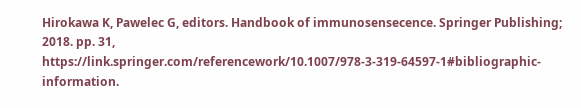Hirokawa K, Pawelec G, editors. Handbook of immunosensecence. Springer Publishing; 2018. pp. 31, https://link.springer.com/referencework/10.1007/978-3-319-64597-1#bibliographic-information.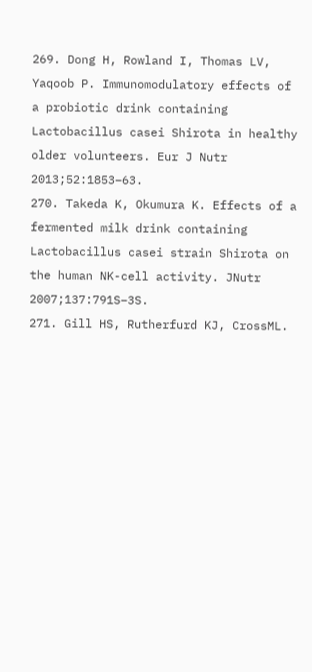269. Dong H, Rowland I, Thomas LV, Yaqoob P. Immunomodulatory effects of a probiotic drink containing Lactobacillus casei Shirota in healthy older volunteers. Eur J Nutr 2013;52:1853–63.
270. Takeda K, Okumura K. Effects of a fermented milk drink containing Lactobacillus casei strain Shirota on the human NK-cell activity. JNutr 2007;137:791S–3S.
271. Gill HS, Rutherfurd KJ, CrossML.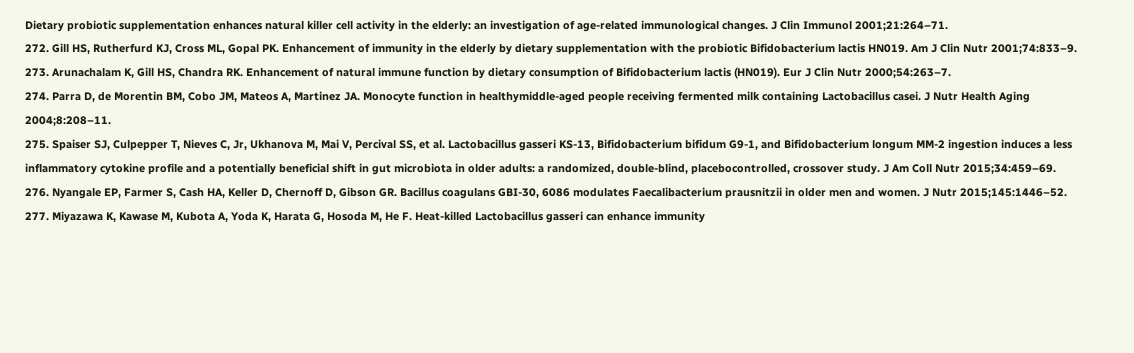Dietary probiotic supplementation enhances natural killer cell activity in the elderly: an investigation of age-related immunological changes. J Clin Immunol 2001;21:264–71.
272. Gill HS, Rutherfurd KJ, Cross ML, Gopal PK. Enhancement of immunity in the elderly by dietary supplementation with the probiotic Bifidobacterium lactis HN019. Am J Clin Nutr 2001;74:833–9.
273. Arunachalam K, Gill HS, Chandra RK. Enhancement of natural immune function by dietary consumption of Bifidobacterium lactis (HN019). Eur J Clin Nutr 2000;54:263–7.
274. Parra D, de Morentin BM, Cobo JM, Mateos A, Martinez JA. Monocyte function in healthymiddle-aged people receiving fermented milk containing Lactobacillus casei. J Nutr Health Aging 2004;8:208–11.
275. Spaiser SJ, Culpepper T, Nieves C, Jr, Ukhanova M, Mai V, Percival SS, et al. Lactobacillus gasseri KS-13, Bifidobacterium bifidum G9-1, and Bifidobacterium longum MM-2 ingestion induces a less inflammatory cytokine profile and a potentially beneficial shift in gut microbiota in older adults: a randomized, double-blind, placebocontrolled, crossover study. J Am Coll Nutr 2015;34:459–69.
276. Nyangale EP, Farmer S, Cash HA, Keller D, Chernoff D, Gibson GR. Bacillus coagulans GBI-30, 6086 modulates Faecalibacterium prausnitzii in older men and women. J Nutr 2015;145:1446–52.
277. Miyazawa K, Kawase M, Kubota A, Yoda K, Harata G, Hosoda M, He F. Heat-killed Lactobacillus gasseri can enhance immunity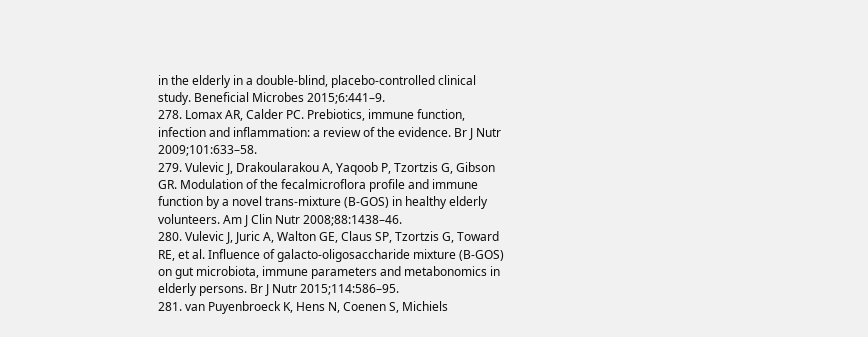in the elderly in a double-blind, placebo-controlled clinical study. Beneficial Microbes 2015;6:441–9.
278. Lomax AR, Calder PC. Prebiotics, immune function, infection and inflammation: a review of the evidence. Br J Nutr 2009;101:633–58.
279. Vulevic J, Drakoularakou A, Yaqoob P, Tzortzis G, Gibson GR. Modulation of the fecalmicroflora profile and immune function by a novel trans-mixture (B-GOS) in healthy elderly volunteers. Am J Clin Nutr 2008;88:1438–46.
280. Vulevic J, Juric A, Walton GE, Claus SP, Tzortzis G, Toward RE, et al. Influence of galacto-oligosaccharide mixture (B-GOS) on gut microbiota, immune parameters and metabonomics in elderly persons. Br J Nutr 2015;114:586–95.
281. van Puyenbroeck K, Hens N, Coenen S, Michiels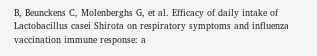B, Beunckens C, Molenberghs G, et al. Efficacy of daily intake of Lactobacillus casei Shirota on respiratory symptoms and influenza vaccination immune response: a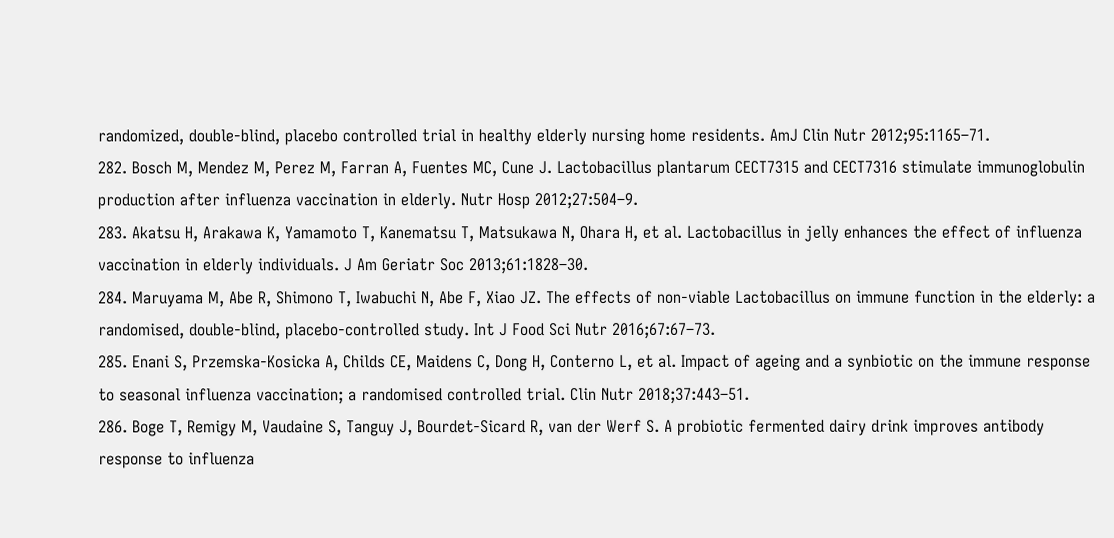randomized, double-blind, placebo controlled trial in healthy elderly nursing home residents. AmJ Clin Nutr 2012;95:1165–71.
282. Bosch M, Mendez M, Perez M, Farran A, Fuentes MC, Cune J. Lactobacillus plantarum CECT7315 and CECT7316 stimulate immunoglobulin production after influenza vaccination in elderly. Nutr Hosp 2012;27:504–9.
283. Akatsu H, Arakawa K, Yamamoto T, Kanematsu T, Matsukawa N, Ohara H, et al. Lactobacillus in jelly enhances the effect of influenza vaccination in elderly individuals. J Am Geriatr Soc 2013;61:1828–30.
284. Maruyama M, Abe R, Shimono T, Iwabuchi N, Abe F, Xiao JZ. The effects of non-viable Lactobacillus on immune function in the elderly: a randomised, double-blind, placebo-controlled study. Int J Food Sci Nutr 2016;67:67–73.
285. Enani S, Przemska-Kosicka A, Childs CE, Maidens C, Dong H, Conterno L, et al. Impact of ageing and a synbiotic on the immune response to seasonal influenza vaccination; a randomised controlled trial. Clin Nutr 2018;37:443–51.
286. Boge T, Remigy M, Vaudaine S, Tanguy J, Bourdet-Sicard R, van der Werf S. A probiotic fermented dairy drink improves antibody response to influenza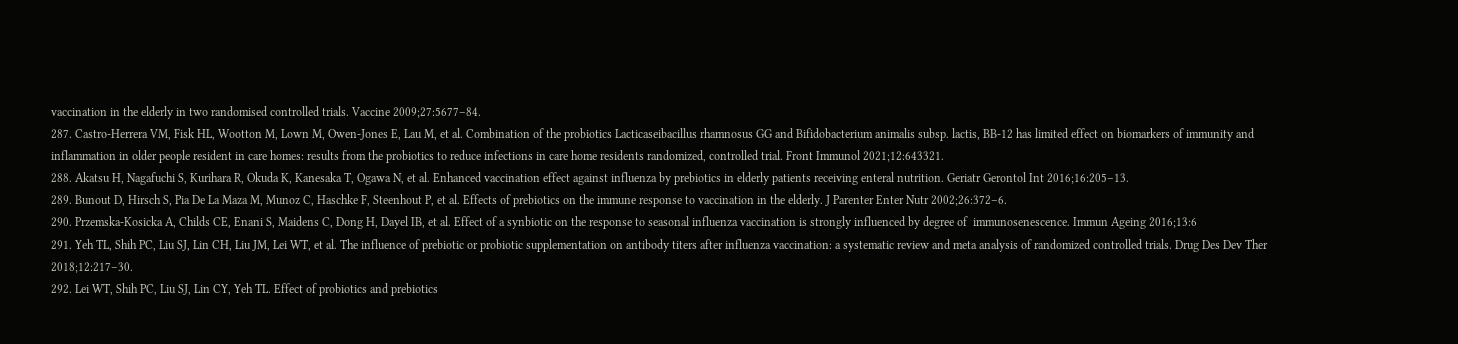vaccination in the elderly in two randomised controlled trials. Vaccine 2009;27:5677–84.
287. Castro-Herrera VM, Fisk HL, Wootton M, Lown M, Owen-Jones E, Lau M, et al. Combination of the probiotics Lacticaseibacillus rhamnosus GG and Bifidobacterium animalis subsp. lactis, BB-12 has limited effect on biomarkers of immunity and inflammation in older people resident in care homes: results from the probiotics to reduce infections in care home residents randomized, controlled trial. Front Immunol 2021;12:643321.
288. Akatsu H, Nagafuchi S, Kurihara R, Okuda K, Kanesaka T, Ogawa N, et al. Enhanced vaccination effect against influenza by prebiotics in elderly patients receiving enteral nutrition. Geriatr Gerontol Int 2016;16:205–13.
289. Bunout D, Hirsch S, Pia De La Maza M, Munoz C, Haschke F, Steenhout P, et al. Effects of prebiotics on the immune response to vaccination in the elderly. J Parenter Enter Nutr 2002;26:372–6.
290. Przemska-Kosicka A, Childs CE, Enani S, Maidens C, Dong H, Dayel IB, et al. Effect of a synbiotic on the response to seasonal influenza vaccination is strongly influenced by degree of  immunosenescence. Immun Ageing 2016;13:6
291. Yeh TL, Shih PC, Liu SJ, Lin CH, Liu JM, Lei WT, et al. The influence of prebiotic or probiotic supplementation on antibody titers after influenza vaccination: a systematic review and meta analysis of randomized controlled trials. Drug Des Dev Ther 2018;12:217–30.
292. Lei WT, Shih PC, Liu SJ, Lin CY, Yeh TL. Effect of probiotics and prebiotics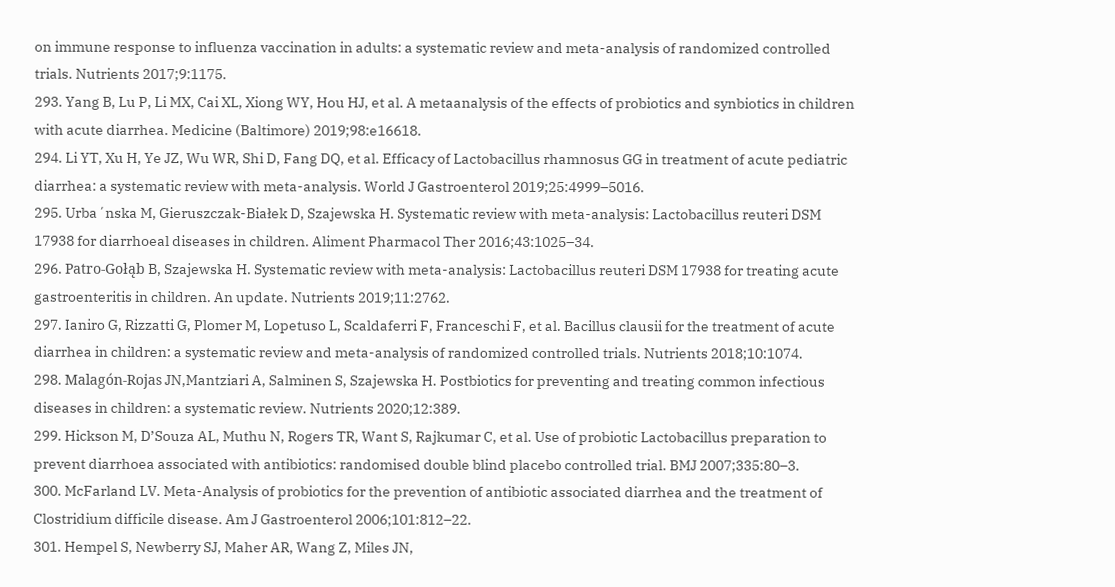on immune response to influenza vaccination in adults: a systematic review and meta-analysis of randomized controlled trials. Nutrients 2017;9:1175.
293. Yang B, Lu P, Li MX, Cai XL, Xiong WY, Hou HJ, et al. A metaanalysis of the effects of probiotics and synbiotics in children with acute diarrhea. Medicine (Baltimore) 2019;98:e16618.
294. Li YT, Xu H, Ye JZ, Wu WR, Shi D, Fang DQ, et al. Efficacy of Lactobacillus rhamnosus GG in treatment of acute pediatric diarrhea: a systematic review with meta-analysis. World J Gastroenterol 2019;25:4999–5016.
295. Urba´nska M, Gieruszczak-Białek D, Szajewska H. Systematic review with meta-analysis: Lactobacillus reuteri DSM 17938 for diarrhoeal diseases in children. Aliment Pharmacol Ther 2016;43:1025–34.
296. Patro-Gołąb B, Szajewska H. Systematic review with meta-analysis: Lactobacillus reuteri DSM 17938 for treating acute gastroenteritis in children. An update. Nutrients 2019;11:2762.
297. Ianiro G, Rizzatti G, Plomer M, Lopetuso L, Scaldaferri F, Franceschi F, et al. Bacillus clausii for the treatment of acute diarrhea in children: a systematic review and meta-analysis of randomized controlled trials. Nutrients 2018;10:1074.
298. Malagón-Rojas JN,Mantziari A, Salminen S, Szajewska H. Postbiotics for preventing and treating common infectious diseases in children: a systematic review. Nutrients 2020;12:389.
299. Hickson M, D’Souza AL, Muthu N, Rogers TR, Want S, Rajkumar C, et al. Use of probiotic Lactobacillus preparation to prevent diarrhoea associated with antibiotics: randomised double blind placebo controlled trial. BMJ 2007;335:80–3.
300. McFarland LV. Meta-Analysis of probiotics for the prevention of antibiotic associated diarrhea and the treatment of Clostridium difficile disease. Am J Gastroenterol 2006;101:812–22.
301. Hempel S, Newberry SJ, Maher AR, Wang Z, Miles JN,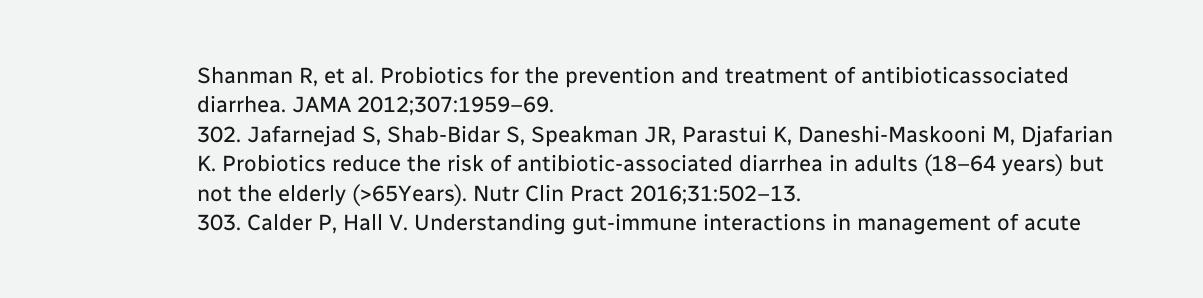Shanman R, et al. Probiotics for the prevention and treatment of antibioticassociated diarrhea. JAMA 2012;307:1959–69.
302. Jafarnejad S, Shab-Bidar S, Speakman JR, Parastui K, Daneshi-Maskooni M, Djafarian K. Probiotics reduce the risk of antibiotic-associated diarrhea in adults (18–64 years) but not the elderly (>65Years). Nutr Clin Pract 2016;31:502–13.
303. Calder P, Hall V. Understanding gut-immune interactions in management of acute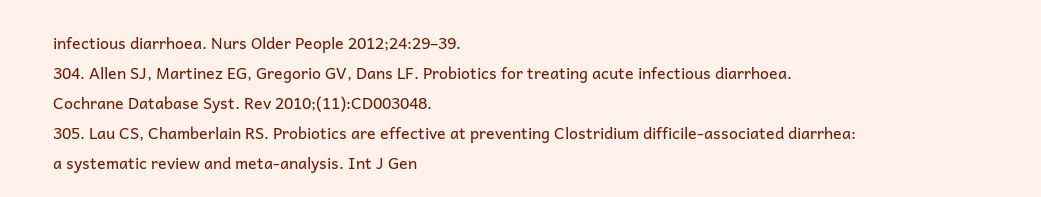infectious diarrhoea. Nurs Older People 2012;24:29–39.
304. Allen SJ, Martinez EG, Gregorio GV, Dans LF. Probiotics for treating acute infectious diarrhoea. Cochrane Database Syst. Rev 2010;(11):CD003048.
305. Lau CS, Chamberlain RS. Probiotics are effective at preventing Clostridium difficile-associated diarrhea: a systematic review and meta-analysis. Int J Gen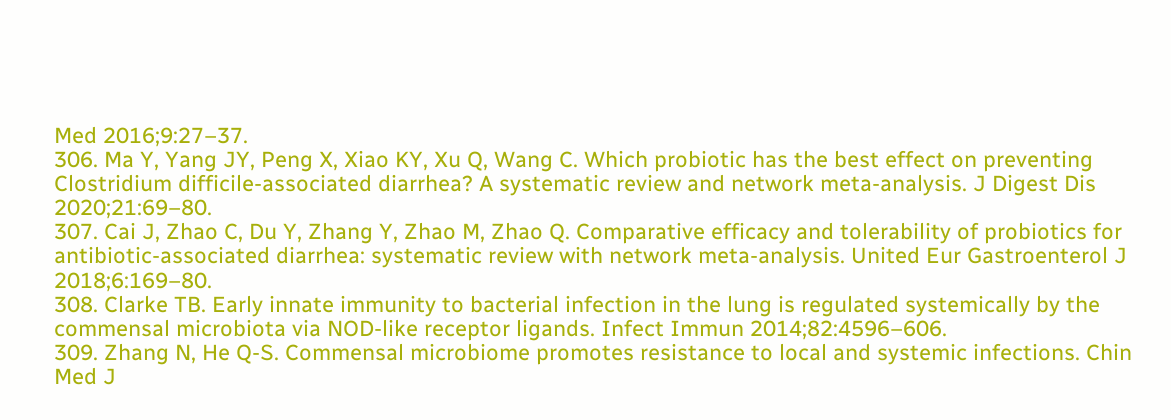Med 2016;9:27–37.
306. Ma Y, Yang JY, Peng X, Xiao KY, Xu Q, Wang C. Which probiotic has the best effect on preventing Clostridium difficile-associated diarrhea? A systematic review and network meta-analysis. J Digest Dis 2020;21:69–80.
307. Cai J, Zhao C, Du Y, Zhang Y, Zhao M, Zhao Q. Comparative efficacy and tolerability of probiotics for antibiotic-associated diarrhea: systematic review with network meta-analysis. United Eur Gastroenterol J 2018;6:169–80.
308. Clarke TB. Early innate immunity to bacterial infection in the lung is regulated systemically by the commensal microbiota via NOD-like receptor ligands. Infect Immun 2014;82:4596–606.
309. Zhang N, He Q-S. Commensal microbiome promotes resistance to local and systemic infections. Chin Med J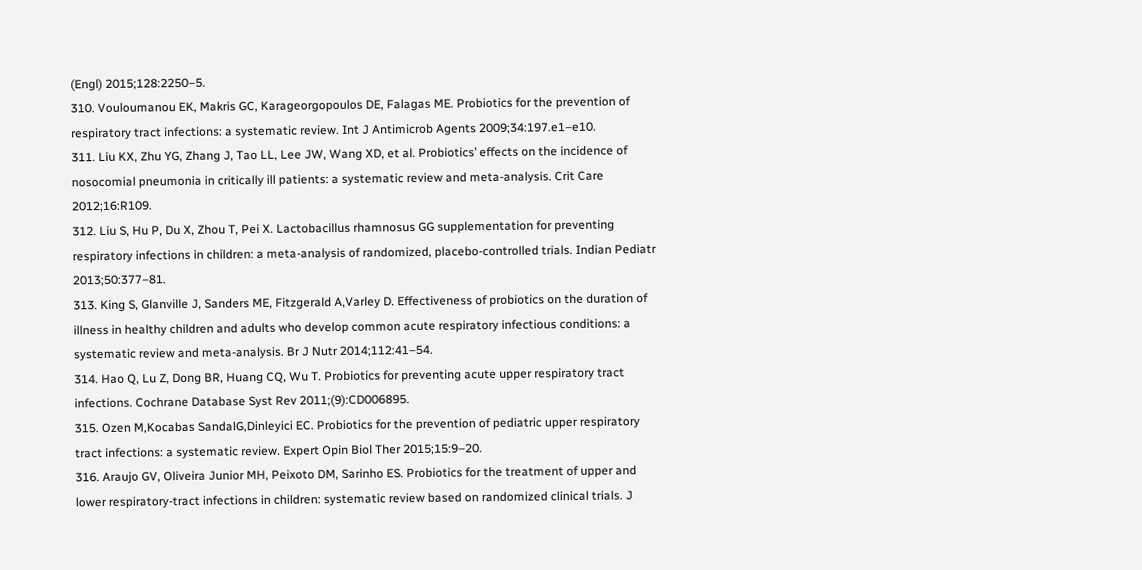(Engl) 2015;128:2250–5.
310. Vouloumanou EK, Makris GC, Karageorgopoulos DE, Falagas ME. Probiotics for the prevention of respiratory tract infections: a systematic review. Int J Antimicrob Agents 2009;34:197.e1–e10.
311. Liu KX, Zhu YG, Zhang J, Tao LL, Lee JW, Wang XD, et al. Probiotics’ effects on the incidence of nosocomial pneumonia in critically ill patients: a systematic review and meta-analysis. Crit Care 2012;16:R109.
312. Liu S, Hu P, Du X, Zhou T, Pei X. Lactobacillus rhamnosus GG supplementation for preventing respiratory infections in children: a meta-analysis of randomized, placebo-controlled trials. Indian Pediatr 2013;50:377–81.
313. King S, Glanville J, Sanders ME, Fitzgerald A,Varley D. Effectiveness of probiotics on the duration of illness in healthy children and adults who develop common acute respiratory infectious conditions: a systematic review and meta-analysis. Br J Nutr 2014;112:41–54.
314. Hao Q, Lu Z, Dong BR, Huang CQ, Wu T. Probiotics for preventing acute upper respiratory tract infections. Cochrane Database Syst Rev 2011;(9):CD006895.
315. Ozen M,Kocabas SandalG,Dinleyici EC. Probiotics for the prevention of pediatric upper respiratory tract infections: a systematic review. Expert Opin Biol Ther 2015;15:9–20.
316. Araujo GV, Oliveira Junior MH, Peixoto DM, Sarinho ES. Probiotics for the treatment of upper and lower respiratory-tract infections in children: systematic review based on randomized clinical trials. J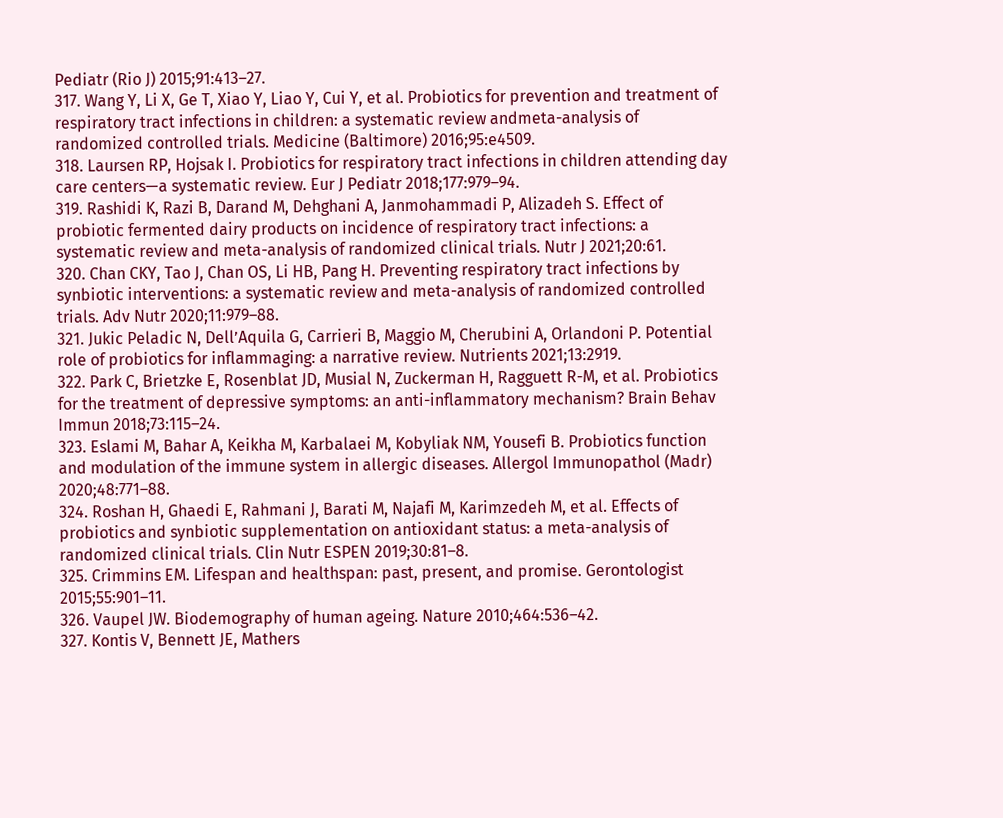Pediatr (Rio J) 2015;91:413–27.
317. Wang Y, Li X, Ge T, Xiao Y, Liao Y, Cui Y, et al. Probiotics for prevention and treatment of respiratory tract infections in children: a systematic review andmeta-analysis of randomized controlled trials. Medicine (Baltimore) 2016;95:e4509.
318. Laursen RP, Hojsak I. Probiotics for respiratory tract infections in children attending day care centers—a systematic review. Eur J Pediatr 2018;177:979–94.
319. Rashidi K, Razi B, Darand M, Dehghani A, Janmohammadi P, Alizadeh S. Effect of probiotic fermented dairy products on incidence of respiratory tract infections: a systematic review and meta-analysis of randomized clinical trials. Nutr J 2021;20:61.
320. Chan CKY, Tao J, Chan OS, Li HB, Pang H. Preventing respiratory tract infections by synbiotic interventions: a systematic review and meta-analysis of randomized controlled trials. Adv Nutr 2020;11:979–88.
321. Jukic Peladic N, Dell’Aquila G, Carrieri B, Maggio M, Cherubini A, Orlandoni P. Potential role of probiotics for inflammaging: a narrative review. Nutrients 2021;13:2919.
322. Park C, Brietzke E, Rosenblat JD, Musial N, Zuckerman H, Ragguett R-M, et al. Probiotics for the treatment of depressive symptoms: an anti-inflammatory mechanism? Brain Behav Immun 2018;73:115–24.
323. Eslami M, Bahar A, Keikha M, Karbalaei M, Kobyliak NM, Yousefi B. Probiotics function and modulation of the immune system in allergic diseases. Allergol Immunopathol (Madr) 2020;48:771–88.
324. Roshan H, Ghaedi E, Rahmani J, Barati M, Najafi M, Karimzedeh M, et al. Effects of probiotics and synbiotic supplementation on antioxidant status: a meta-analysis of randomized clinical trials. Clin Nutr ESPEN 2019;30:81–8.
325. Crimmins EM. Lifespan and healthspan: past, present, and promise. Gerontologist 2015;55:901–11.
326. Vaupel JW. Biodemography of human ageing. Nature 2010;464:536–42.
327. Kontis V, Bennett JE, Mathers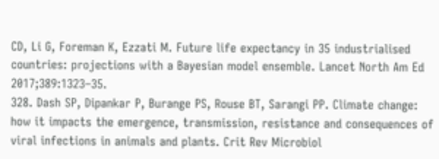CD, Li G, Foreman K, Ezzati M. Future life expectancy in 35 industrialised countries: projections with a Bayesian model ensemble. Lancet North Am Ed 2017;389:1323–35.
328. Dash SP, Dipankar P, Burange PS, Rouse BT, Sarangi PP. Climate change: how it impacts the emergence, transmission, resistance and consequences of viral infections in animals and plants. Crit Rev Microbiol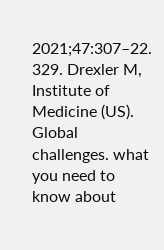2021;47:307–22.
329. Drexler M, Institute of Medicine (US). Global challenges. what you need to know about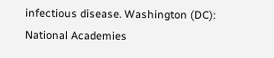infectious disease. Washington (DC): National Academies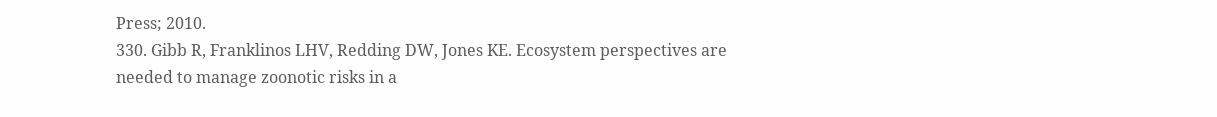Press; 2010.
330. Gibb R, Franklinos LHV, Redding DW, Jones KE. Ecosystem perspectives are needed to manage zoonotic risks in a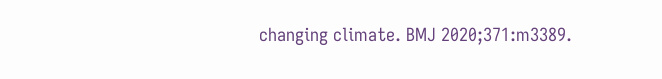changing climate. BMJ 2020;371:m3389.